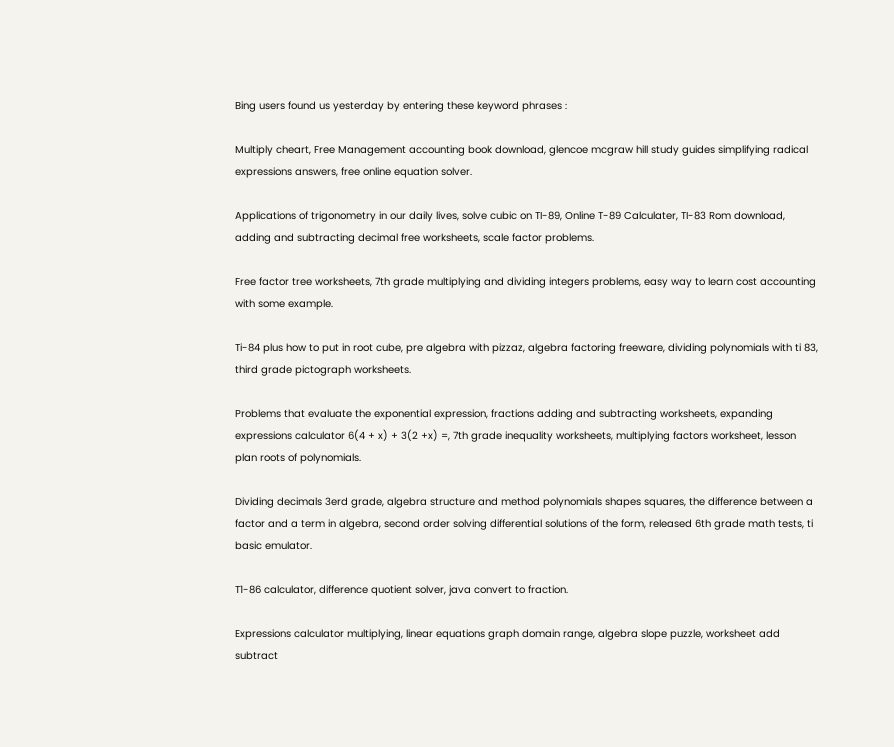Bing users found us yesterday by entering these keyword phrases :

Multiply cheart, Free Management accounting book download, glencoe mcgraw hill study guides simplifying radical expressions answers, free online equation solver.

Applications of trigonometry in our daily lives, solve cubic on TI-89, Online T-89 Calculater, TI-83 Rom download, adding and subtracting decimal free worksheets, scale factor problems.

Free factor tree worksheets, 7th grade multiplying and dividing integers problems, easy way to learn cost accounting with some example.

Ti-84 plus how to put in root cube, pre algebra with pizzaz, algebra factoring freeware, dividing polynomials with ti 83, third grade pictograph worksheets.

Problems that evaluate the exponential expression, fractions adding and subtracting worksheets, expanding expressions calculator 6(4 + x) + 3(2 +x) =, 7th grade inequality worksheets, multiplying factors worksheet, lesson plan roots of polynomials.

Dividing decimals 3erd grade, algebra structure and method polynomials shapes squares, the difference between a factor and a term in algebra, second order solving differential solutions of the form, released 6th grade math tests, ti basic emulator.

T1-86 calculator, difference quotient solver, java convert to fraction.

Expressions calculator multiplying, linear equations graph domain range, algebra slope puzzle, worksheet add subtract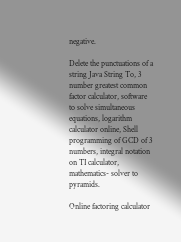negative.

Delete the punctuations of a string Java String To, 3 number greatest common factor calculator, software to solve simultaneous equations, logarithm calculator online, Shell programming of GCD of 3 numbers, integral notation on TI calculator, mathematics- solver to pyramids.

Online factoring calculator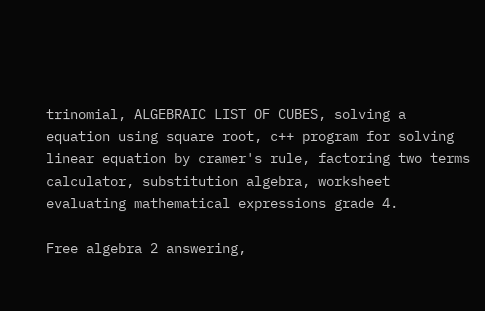trinomial, ALGEBRAIC LIST OF CUBES, solving a equation using square root, c++ program for solving linear equation by cramer's rule, factoring two terms calculator, substitution algebra, worksheet evaluating mathematical expressions grade 4.

Free algebra 2 answering,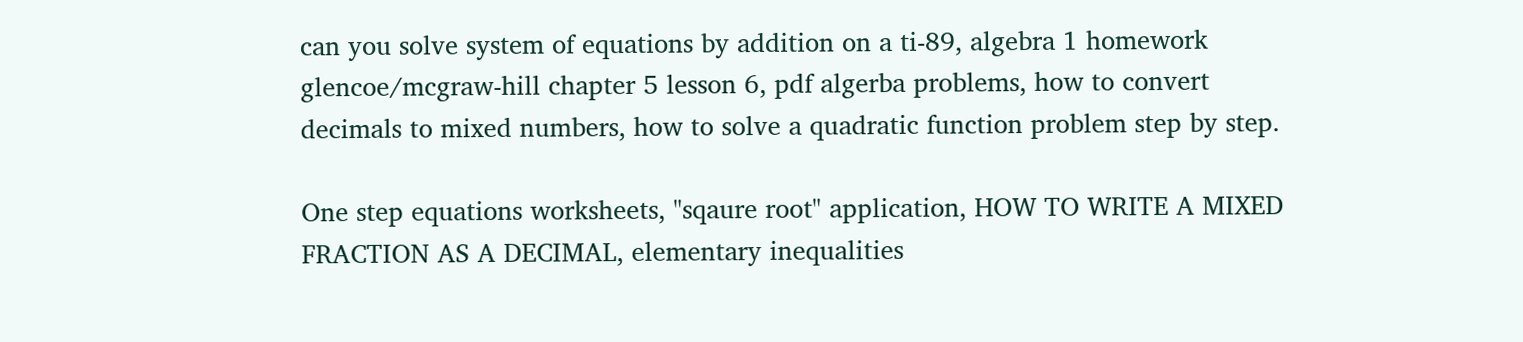can you solve system of equations by addition on a ti-89, algebra 1 homework glencoe/mcgraw-hill chapter 5 lesson 6, pdf algerba problems, how to convert decimals to mixed numbers, how to solve a quadratic function problem step by step.

One step equations worksheets, "sqaure root" application, HOW TO WRITE A MIXED FRACTION AS A DECIMAL, elementary inequalities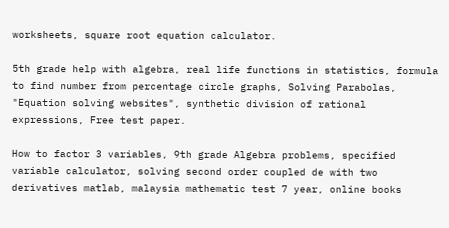worksheets, square root equation calculator.

5th grade help with algebra, real life functions in statistics, formula to find number from percentage circle graphs, Solving Parabolas, "Equation solving websites", synthetic division of rational expressions, Free test paper.

How to factor 3 variables, 9th grade Algebra problems, specified variable calculator, solving second order coupled de with two derivatives matlab, malaysia mathematic test 7 year, online books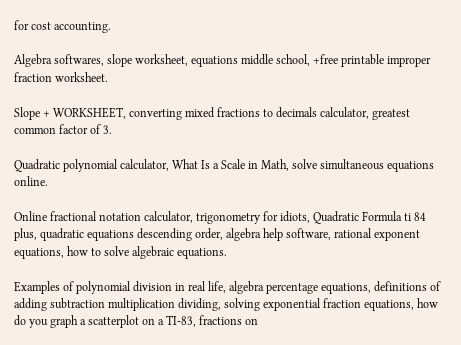for cost accounting.

Algebra softwares, slope worksheet, equations middle school, +free printable improper fraction worksheet.

Slope + WORKSHEET, converting mixed fractions to decimals calculator, greatest common factor of 3.

Quadratic polynomial calculator, What Is a Scale in Math, solve simultaneous equations online.

Online fractional notation calculator, trigonometry for idiots, Quadratic Formula ti 84 plus, quadratic equations descending order, algebra help software, rational exponent equations, how to solve algebraic equations.

Examples of polynomial division in real life, algebra percentage equations, definitions of adding subtraction multiplication dividing, solving exponential fraction equations, how do you graph a scatterplot on a TI-83, fractions on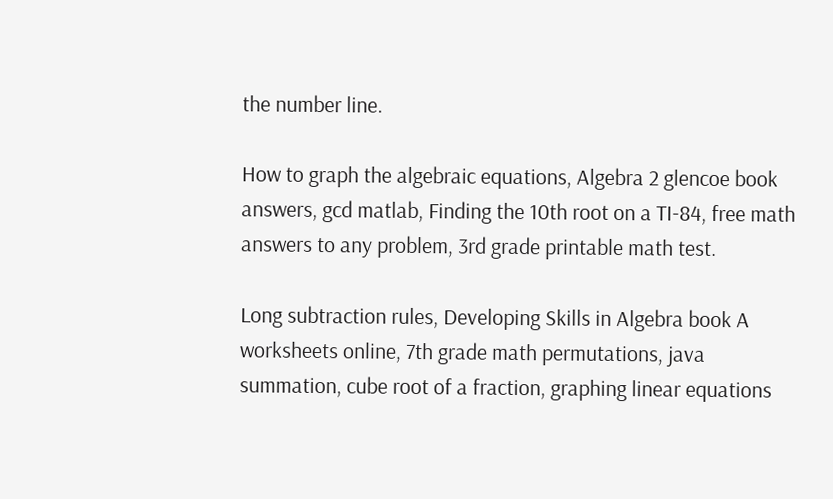the number line.

How to graph the algebraic equations, Algebra 2 glencoe book answers, gcd matlab, Finding the 10th root on a TI-84, free math answers to any problem, 3rd grade printable math test.

Long subtraction rules, Developing Skills in Algebra book A worksheets online, 7th grade math permutations, java summation, cube root of a fraction, graphing linear equations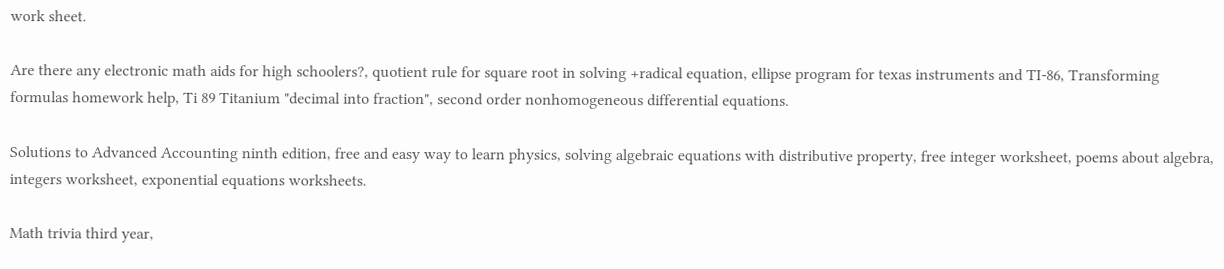work sheet.

Are there any electronic math aids for high schoolers?, quotient rule for square root in solving +radical equation, ellipse program for texas instruments and TI-86, Transforming formulas homework help, Ti 89 Titanium "decimal into fraction", second order nonhomogeneous differential equations.

Solutions to Advanced Accounting ninth edition, free and easy way to learn physics, solving algebraic equations with distributive property, free integer worksheet, poems about algebra, integers worksheet, exponential equations worksheets.

Math trivia third year,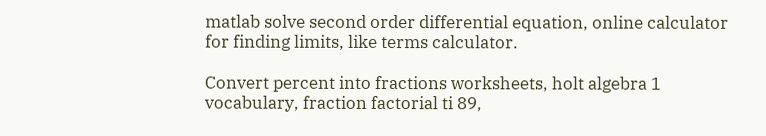matlab solve second order differential equation, online calculator for finding limits, like terms calculator.

Convert percent into fractions worksheets, holt algebra 1 vocabulary, fraction factorial ti 89,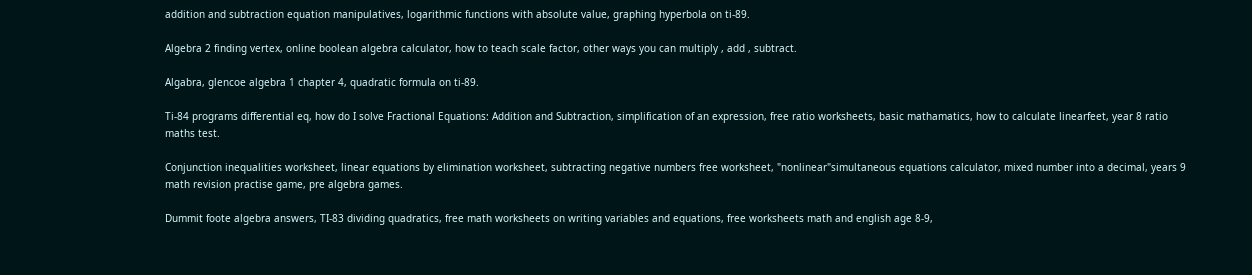addition and subtraction equation manipulatives, logarithmic functions with absolute value, graphing hyperbola on ti-89.

Algebra 2 finding vertex, online boolean algebra calculator, how to teach scale factor, other ways you can multiply , add , subtract.

Algabra, glencoe algebra 1 chapter 4, quadratic formula on ti-89.

Ti-84 programs differential eq, how do I solve Fractional Equations: Addition and Subtraction, simplification of an expression, free ratio worksheets, basic mathamatics, how to calculate linearfeet, year 8 ratio maths test.

Conjunction inequalities worksheet, linear equations by elimination worksheet, subtracting negative numbers free worksheet, "nonlinear"simultaneous equations calculator, mixed number into a decimal, years 9 math revision practise game, pre algebra games.

Dummit foote algebra answers, TI-83 dividing quadratics, free math worksheets on writing variables and equations, free worksheets math and english age 8-9,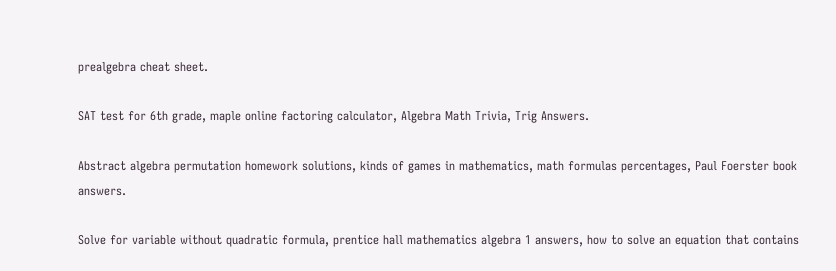prealgebra cheat sheet.

SAT test for 6th grade, maple online factoring calculator, Algebra Math Trivia, Trig Answers.

Abstract algebra permutation homework solutions, kinds of games in mathematics, math formulas percentages, Paul Foerster book answers.

Solve for variable without quadratic formula, prentice hall mathematics algebra 1 answers, how to solve an equation that contains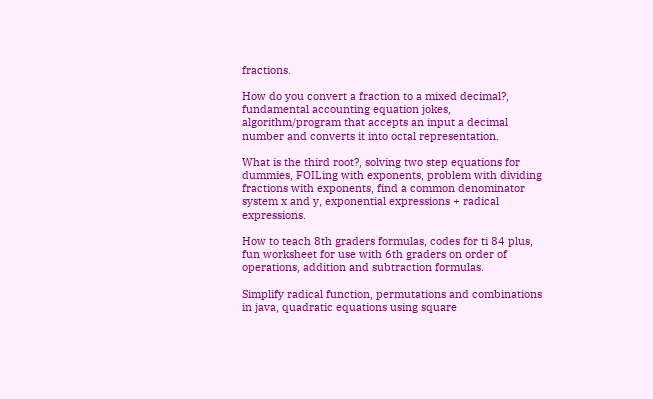fractions.

How do you convert a fraction to a mixed decimal?, fundamental accounting equation jokes, algorithm/program that accepts an input a decimal number and converts it into octal representation.

What is the third root?, solving two step equations for dummies, FOILing with exponents, problem with dividing fractions with exponents, find a common denominator system x and y, exponential expressions + radical expressions.

How to teach 8th graders formulas, codes for ti 84 plus, fun worksheet for use with 6th graders on order of operations, addition and subtraction formulas.

Simplify radical function, permutations and combinations in java, quadratic equations using square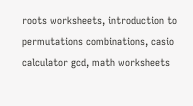roots worksheets, introduction to permutations combinations, casio calculator gcd, math worksheets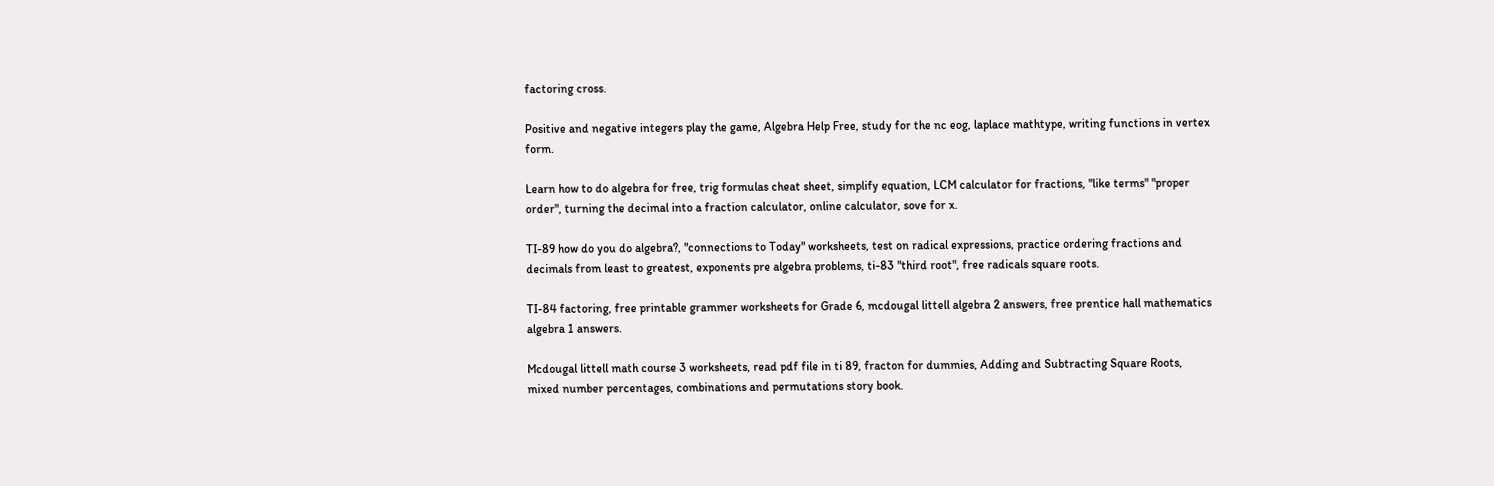factoring cross.

Positive and negative integers play the game, Algebra Help Free, study for the nc eog, laplace mathtype, writing functions in vertex form.

Learn how to do algebra for free, trig formulas cheat sheet, simplify equation, LCM calculator for fractions, "like terms" "proper order", turning the decimal into a fraction calculator, online calculator, sove for x.

TI-89 how do you do algebra?, "connections to Today" worksheets, test on radical expressions, practice ordering fractions and decimals from least to greatest, exponents pre algebra problems, ti-83 "third root", free radicals square roots.

TI-84 factoring, free printable grammer worksheets for Grade 6, mcdougal littell algebra 2 answers, free prentice hall mathematics algebra 1 answers.

Mcdougal littell math course 3 worksheets, read pdf file in ti 89, fracton for dummies, Adding and Subtracting Square Roots, mixed number percentages, combinations and permutations story book.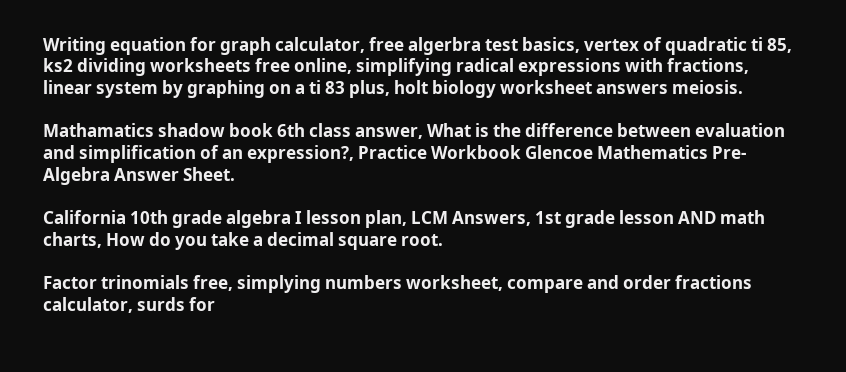Writing equation for graph calculator, free algerbra test basics, vertex of quadratic ti 85, ks2 dividing worksheets free online, simplifying radical expressions with fractions, linear system by graphing on a ti 83 plus, holt biology worksheet answers meiosis.

Mathamatics shadow book 6th class answer, What is the difference between evaluation and simplification of an expression?, Practice Workbook Glencoe Mathematics Pre-Algebra Answer Sheet.

California 10th grade algebra I lesson plan, LCM Answers, 1st grade lesson AND math charts, How do you take a decimal square root.

Factor trinomials free, simplying numbers worksheet, compare and order fractions calculator, surds for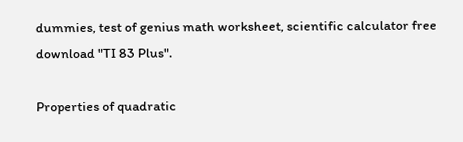dummies, test of genius math worksheet, scientific calculator free download "TI 83 Plus".

Properties of quadratic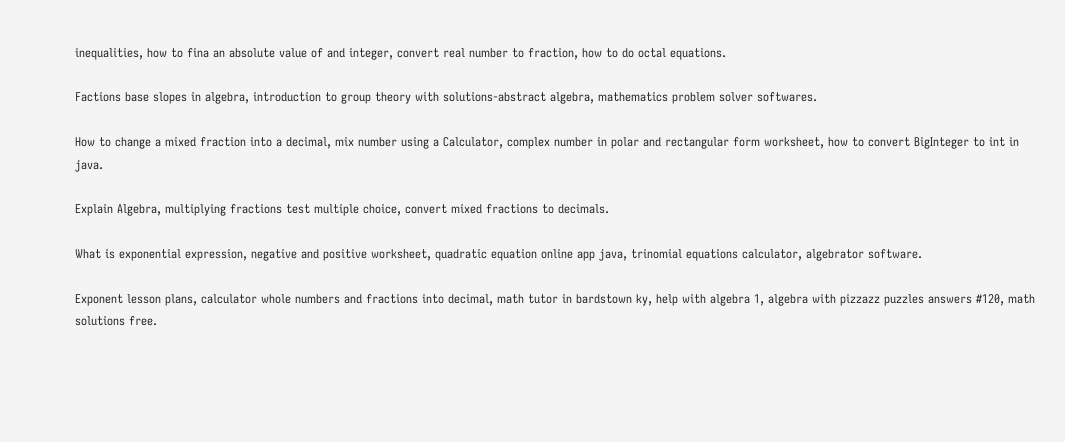inequalities, how to fina an absolute value of and integer, convert real number to fraction, how to do octal equations.

Factions base slopes in algebra, introduction to group theory with solutions-abstract algebra, mathematics problem solver softwares.

How to change a mixed fraction into a decimal, mix number using a Calculator, complex number in polar and rectangular form worksheet, how to convert BigInteger to int in java.

Explain Algebra, multiplying fractions test multiple choice, convert mixed fractions to decimals.

What is exponential expression, negative and positive worksheet, quadratic equation online app java, trinomial equations calculator, algebrator software.

Exponent lesson plans, calculator whole numbers and fractions into decimal, math tutor in bardstown ky, help with algebra 1, algebra with pizzazz puzzles answers #120, math solutions free.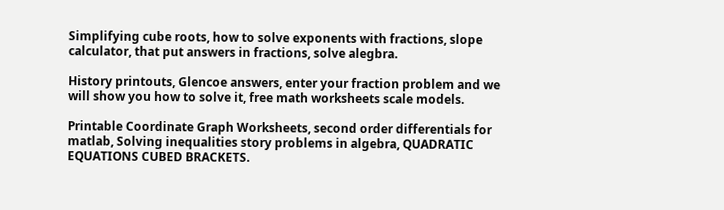Simplifying cube roots, how to solve exponents with fractions, slope calculator, that put answers in fractions, solve alegbra.

History printouts, Glencoe answers, enter your fraction problem and we will show you how to solve it, free math worksheets scale models.

Printable Coordinate Graph Worksheets, second order differentials for matlab, Solving inequalities story problems in algebra, QUADRATIC EQUATIONS CUBED BRACKETS.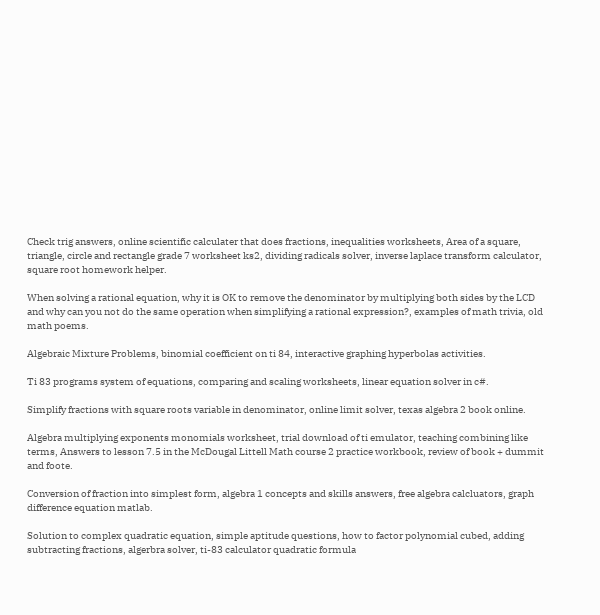Check trig answers, online scientific calculater that does fractions, inequalities worksheets, Area of a square, triangle, circle and rectangle grade 7 worksheet ks2, dividing radicals solver, inverse laplace transform calculator, square root homework helper.

When solving a rational equation, why it is OK to remove the denominator by multiplying both sides by the LCD and why can you not do the same operation when simplifying a rational expression?, examples of math trivia, old math poems.

Algebraic Mixture Problems, binomial coefficient on ti 84, interactive graphing hyperbolas activities.

Ti 83 programs system of equations, comparing and scaling worksheets, linear equation solver in c#.

Simplify fractions with square roots variable in denominator, online limit solver, texas algebra 2 book online.

Algebra multiplying exponents monomials worksheet, trial download of ti emulator, teaching combining like terms, Answers to lesson 7.5 in the McDougal Littell Math course 2 practice workbook, review of book + dummit and foote.

Conversion of fraction into simplest form, algebra 1 concepts and skills answers, free algebra calcluators, graph difference equation matlab.

Solution to complex quadratic equation, simple aptitude questions, how to factor polynomial cubed, adding subtracting fractions, algerbra solver, ti-83 calculator quadratic formula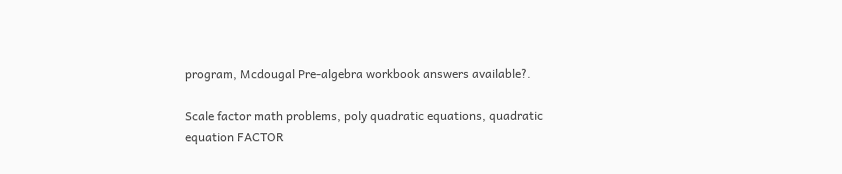program, Mcdougal Pre-algebra workbook answers available?.

Scale factor math problems, poly quadratic equations, quadratic equation FACTOR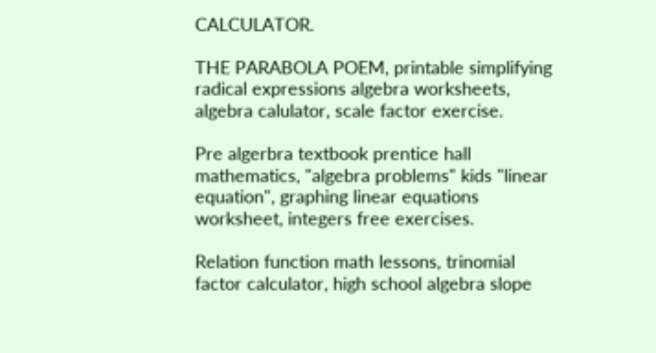CALCULATOR.

THE PARABOLA POEM, printable simplifying radical expressions algebra worksheets, algebra calulator, scale factor exercise.

Pre algerbra textbook prentice hall mathematics, "algebra problems" kids "linear equation", graphing linear equations worksheet, integers free exercises.

Relation function math lessons, trinomial factor calculator, high school algebra slope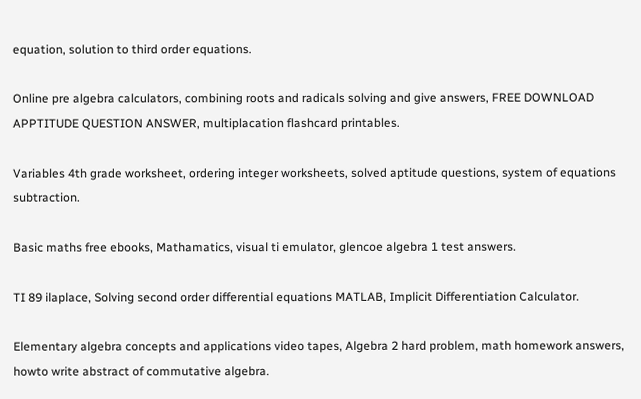equation, solution to third order equations.

Online pre algebra calculators, combining roots and radicals solving and give answers, FREE DOWNLOAD APPTITUDE QUESTION ANSWER, multiplacation flashcard printables.

Variables 4th grade worksheet, ordering integer worksheets, solved aptitude questions, system of equations subtraction.

Basic maths free ebooks, Mathamatics, visual ti emulator, glencoe algebra 1 test answers.

TI 89 ilaplace, Solving second order differential equations MATLAB, Implicit Differentiation Calculator.

Elementary algebra concepts and applications video tapes, Algebra 2 hard problem, math homework answers, howto write abstract of commutative algebra.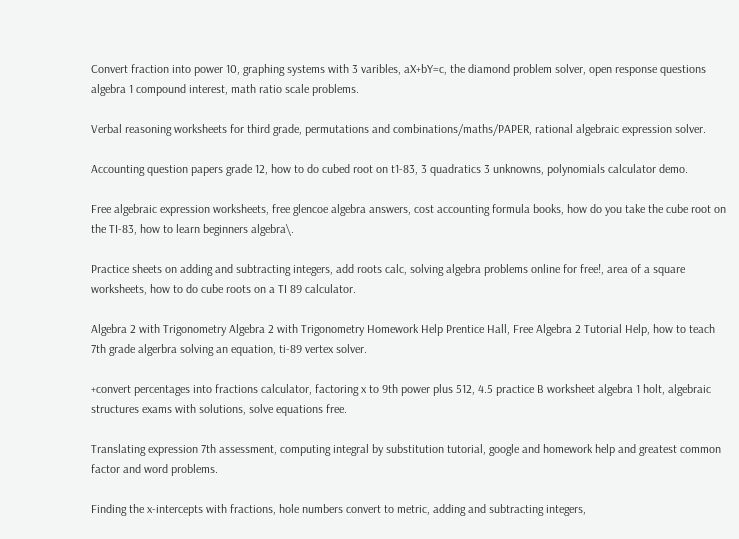Convert fraction into power 10, graphing systems with 3 varibles, aX+bY=c, the diamond problem solver, open response questions algebra 1 compound interest, math ratio scale problems.

Verbal reasoning worksheets for third grade, permutations and combinations/maths/PAPER, rational algebraic expression solver.

Accounting question papers grade 12, how to do cubed root on t1-83, 3 quadratics 3 unknowns, polynomials calculator demo.

Free algebraic expression worksheets, free glencoe algebra answers, cost accounting formula books, how do you take the cube root on the TI-83, how to learn beginners algebra\.

Practice sheets on adding and subtracting integers, add roots calc, solving algebra problems online for free!, area of a square worksheets, how to do cube roots on a TI 89 calculator.

Algebra 2 with Trigonometry Algebra 2 with Trigonometry Homework Help Prentice Hall, Free Algebra 2 Tutorial Help, how to teach 7th grade algerbra solving an equation, ti-89 vertex solver.

+convert percentages into fractions calculator, factoring x to 9th power plus 512, 4.5 practice B worksheet algebra 1 holt, algebraic structures exams with solutions, solve equations free.

Translating expression 7th assessment, computing integral by substitution tutorial, google and homework help and greatest common factor and word problems.

Finding the x-intercepts with fractions, hole numbers convert to metric, adding and subtracting integers,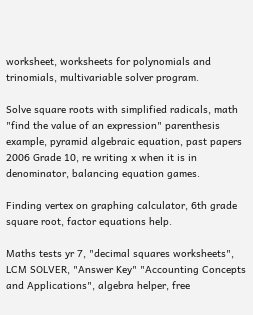worksheet, worksheets for polynomials and trinomials, multivariable solver program.

Solve square roots with simplified radicals, math "find the value of an expression" parenthesis example, pyramid algebraic equation, past papers 2006 Grade 10, re writing x when it is in denominator, balancing equation games.

Finding vertex on graphing calculator, 6th grade square root, factor equations help.

Maths tests yr 7, "decimal squares worksheets", LCM SOLVER, "Answer Key" "Accounting Concepts and Applications", algebra helper, free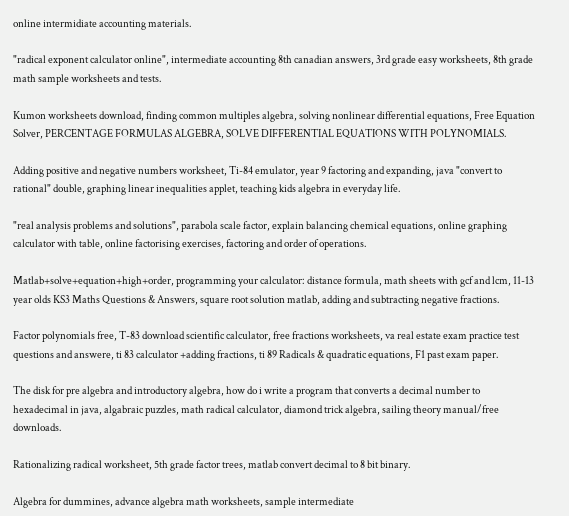online intermidiate accounting materials.

"radical exponent calculator online", intermediate accounting 8th canadian answers, 3rd grade easy worksheets, 8th grade math sample worksheets and tests.

Kumon worksheets download, finding common multiples algebra, solving nonlinear differential equations, Free Equation Solver, PERCENTAGE FORMULAS ALGEBRA, SOLVE DIFFERENTIAL EQUATIONS WITH POLYNOMIALS.

Adding positive and negative numbers worksheet, Ti-84 emulator, year 9 factoring and expanding, java "convert to rational" double, graphing linear inequalities applet, teaching kids algebra in everyday life.

"real analysis problems and solutions", parabola scale factor, explain balancing chemical equations, online graphing calculator with table, online factorising exercises, factoring and order of operations.

Matlab+solve+equation+high+order, programming your calculator: distance formula, math sheets with gcf and lcm, 11-13 year olds KS3 Maths Questions & Answers, square root solution matlab, adding and subtracting negative fractions.

Factor polynomials free, T-83 download scientific calculator, free fractions worksheets, va real estate exam practice test questions and answere, ti 83 calculator +adding fractions, ti 89 Radicals & quadratic equations, F1 past exam paper.

The disk for pre algebra and introductory algebra, how do i write a program that converts a decimal number to hexadecimal in java, algabraic puzzles, math radical calculator, diamond trick algebra, sailing theory manual/free downloads.

Rationalizing radical worksheet, 5th grade factor trees, matlab convert decimal to 8 bit binary.

Algebra for dummines, advance algebra math worksheets, sample intermediate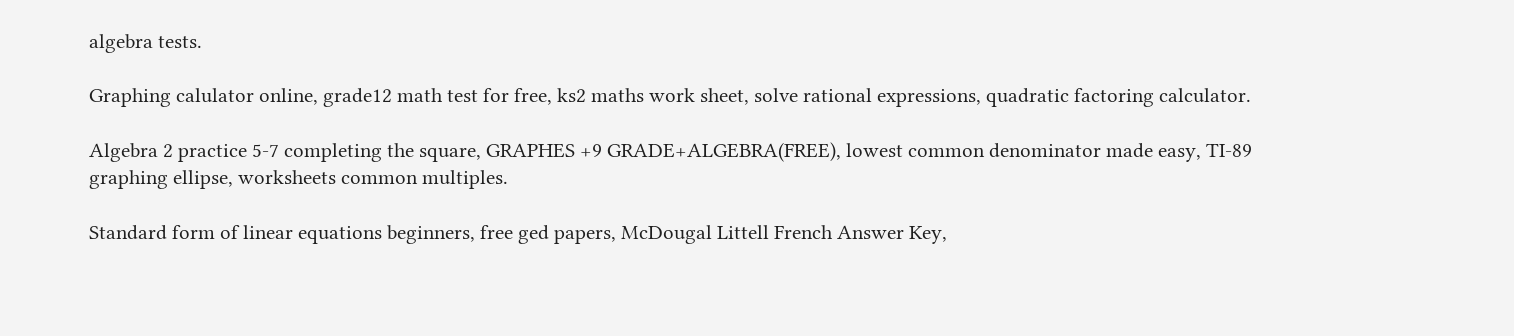algebra tests.

Graphing calulator online, grade12 math test for free, ks2 maths work sheet, solve rational expressions, quadratic factoring calculator.

Algebra 2 practice 5-7 completing the square, GRAPHES +9 GRADE+ALGEBRA(FREE), lowest common denominator made easy, TI-89 graphing ellipse, worksheets common multiples.

Standard form of linear equations beginners, free ged papers, McDougal Littell French Answer Key,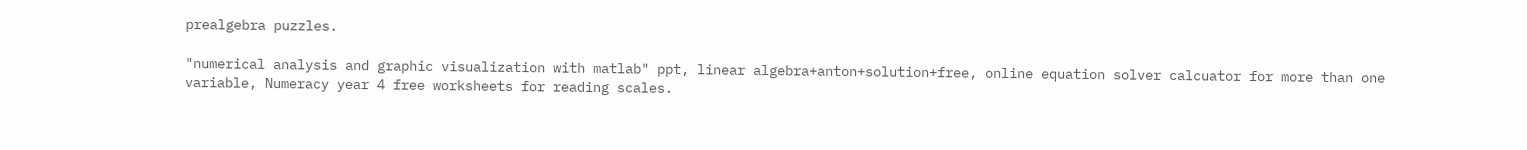prealgebra puzzles.

"numerical analysis and graphic visualization with matlab" ppt, linear algebra+anton+solution+free, online equation solver calcuator for more than one variable, Numeracy year 4 free worksheets for reading scales.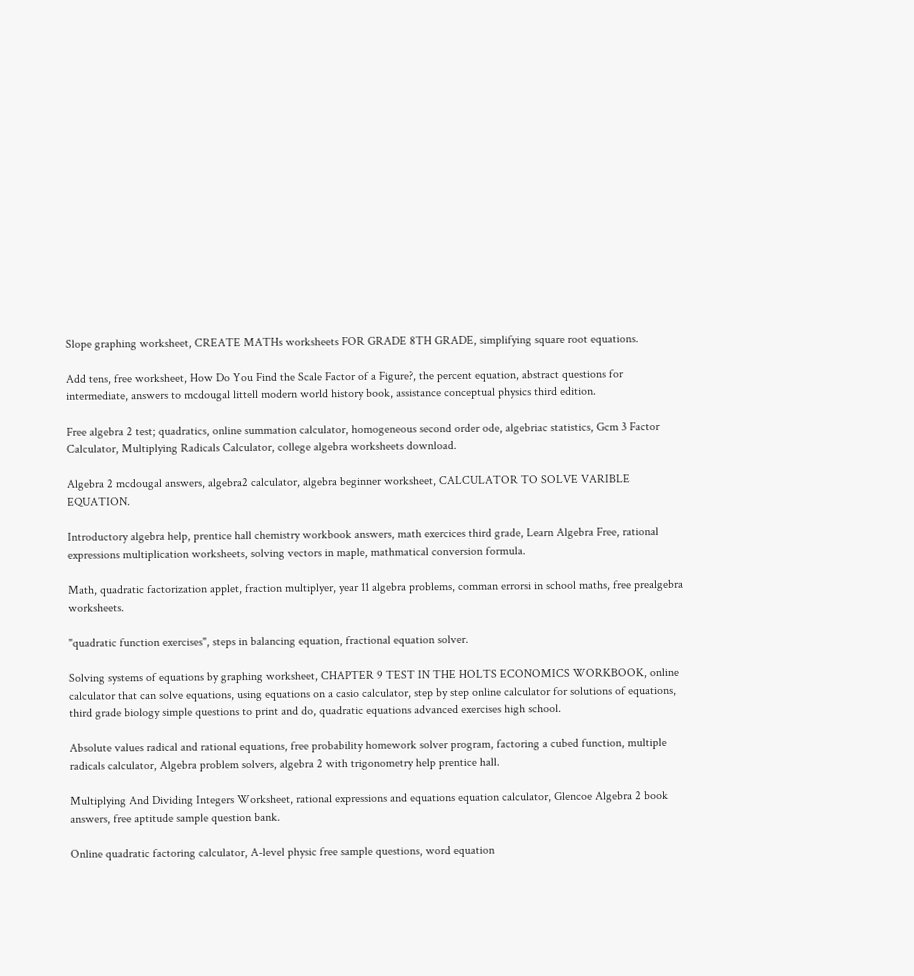Slope graphing worksheet, CREATE MATHs worksheets FOR GRADE 8TH GRADE, simplifying square root equations.

Add tens, free worksheet, How Do You Find the Scale Factor of a Figure?, the percent equation, abstract questions for intermediate, answers to mcdougal littell modern world history book, assistance conceptual physics third edition.

Free algebra 2 test; quadratics, online summation calculator, homogeneous second order ode, algebriac statistics, Gcm 3 Factor Calculator, Multiplying Radicals Calculator, college algebra worksheets download.

Algebra 2 mcdougal answers, algebra2 calculator, algebra beginner worksheet, CALCULATOR TO SOLVE VARIBLE EQUATION.

Introductory algebra help, prentice hall chemistry workbook answers, math exercices third grade, Learn Algebra Free, rational expressions multiplication worksheets, solving vectors in maple, mathmatical conversion formula.

Math, quadratic factorization applet, fraction multiplyer, year 11 algebra problems, comman errorsi in school maths, free prealgebra worksheets.

"quadratic function exercises", steps in balancing equation, fractional equation solver.

Solving systems of equations by graphing worksheet, CHAPTER 9 TEST IN THE HOLTS ECONOMICS WORKBOOK, online calculator that can solve equations, using equations on a casio calculator, step by step online calculator for solutions of equations, third grade biology simple questions to print and do, quadratic equations advanced exercises high school.

Absolute values radical and rational equations, free probability homework solver program, factoring a cubed function, multiple radicals calculator, Algebra problem solvers, algebra 2 with trigonometry help prentice hall.

Multiplying And Dividing Integers Worksheet, rational expressions and equations equation calculator, Glencoe Algebra 2 book answers, free aptitude sample question bank.

Online quadratic factoring calculator, A-level physic free sample questions, word equation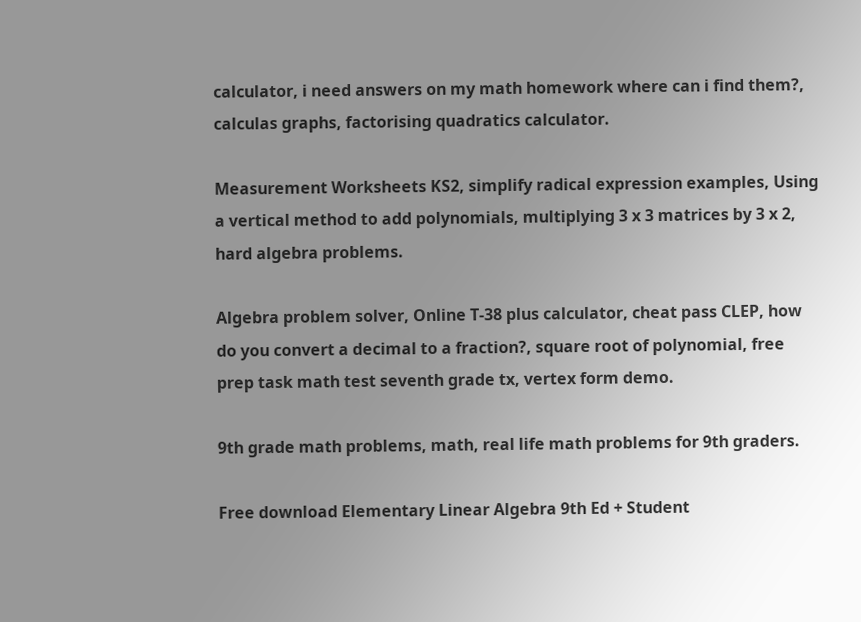calculator, i need answers on my math homework where can i find them?, calculas graphs, factorising quadratics calculator.

Measurement Worksheets KS2, simplify radical expression examples, Using a vertical method to add polynomials, multiplying 3 x 3 matrices by 3 x 2, hard algebra problems.

Algebra problem solver, Online T-38 plus calculator, cheat pass CLEP, how do you convert a decimal to a fraction?, square root of polynomial, free prep task math test seventh grade tx, vertex form demo.

9th grade math problems, math, real life math problems for 9th graders.

Free download Elementary Linear Algebra 9th Ed + Student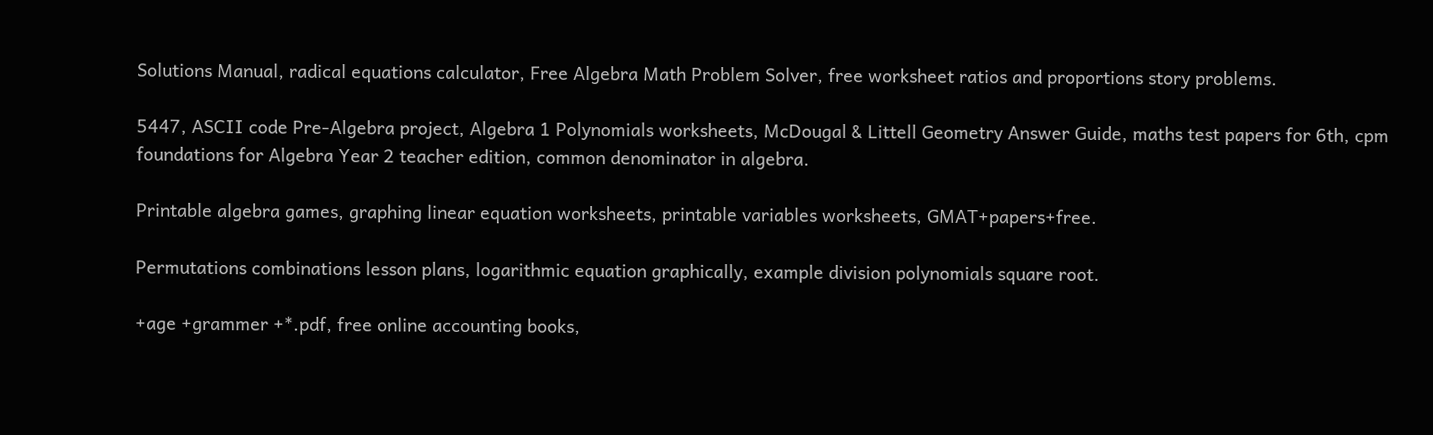Solutions Manual, radical equations calculator, Free Algebra Math Problem Solver, free worksheet ratios and proportions story problems.

5447, ASCII code Pre-Algebra project, Algebra 1 Polynomials worksheets, McDougal & Littell Geometry Answer Guide, maths test papers for 6th, cpm foundations for Algebra Year 2 teacher edition, common denominator in algebra.

Printable algebra games, graphing linear equation worksheets, printable variables worksheets, GMAT+papers+free.

Permutations combinations lesson plans, logarithmic equation graphically, example division polynomials square root.

+age +grammer +*.pdf, free online accounting books,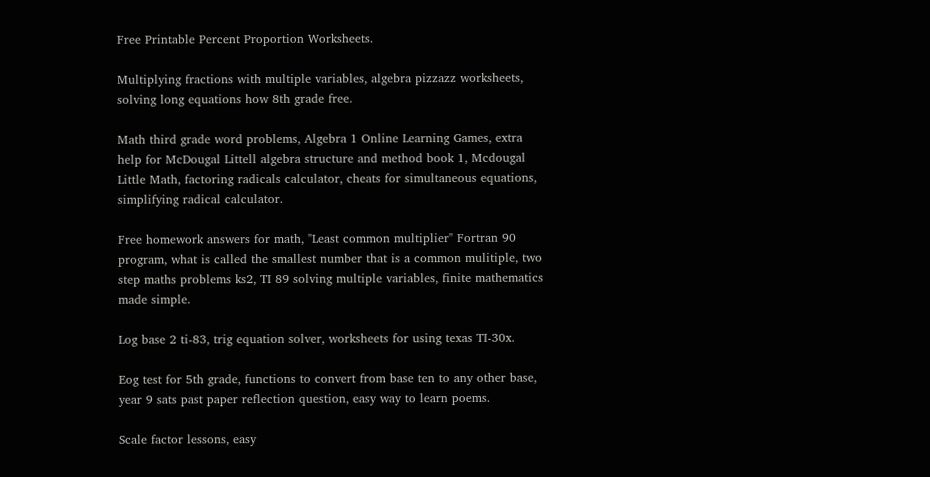Free Printable Percent Proportion Worksheets.

Multiplying fractions with multiple variables, algebra pizzazz worksheets, solving long equations how 8th grade free.

Math third grade word problems, Algebra 1 Online Learning Games, extra help for McDougal Littell algebra structure and method book 1, Mcdougal Little Math, factoring radicals calculator, cheats for simultaneous equations, simplifying radical calculator.

Free homework answers for math, "Least common multiplier" Fortran 90 program, what is called the smallest number that is a common mulitiple, two step maths problems ks2, TI 89 solving multiple variables, finite mathematics made simple.

Log base 2 ti-83, trig equation solver, worksheets for using texas TI-30x.

Eog test for 5th grade, functions to convert from base ten to any other base, year 9 sats past paper reflection question, easy way to learn poems.

Scale factor lessons, easy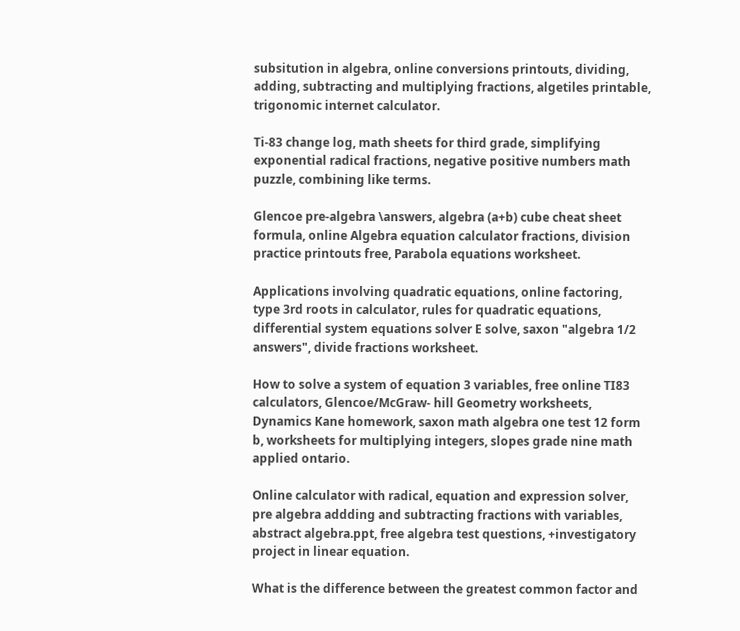subsitution in algebra, online conversions printouts, dividing, adding, subtracting and multiplying fractions, algetiles printable, trigonomic internet calculator.

Ti-83 change log, math sheets for third grade, simplifying exponential radical fractions, negative positive numbers math puzzle, combining like terms.

Glencoe pre-algebra \answers, algebra (a+b) cube cheat sheet formula, online Algebra equation calculator fractions, division practice printouts free, Parabola equations worksheet.

Applications involving quadratic equations, online factoring, type 3rd roots in calculator, rules for quadratic equations, differential system equations solver E solve, saxon "algebra 1/2 answers", divide fractions worksheet.

How to solve a system of equation 3 variables, free online TI83 calculators, Glencoe/McGraw- hill Geometry worksheets, Dynamics Kane homework, saxon math algebra one test 12 form b, worksheets for multiplying integers, slopes grade nine math applied ontario.

Online calculator with radical, equation and expression solver, pre algebra addding and subtracting fractions with variables, abstract algebra.ppt, free algebra test questions, +investigatory project in linear equation.

What is the difference between the greatest common factor and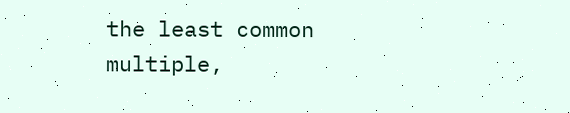the least common multiple,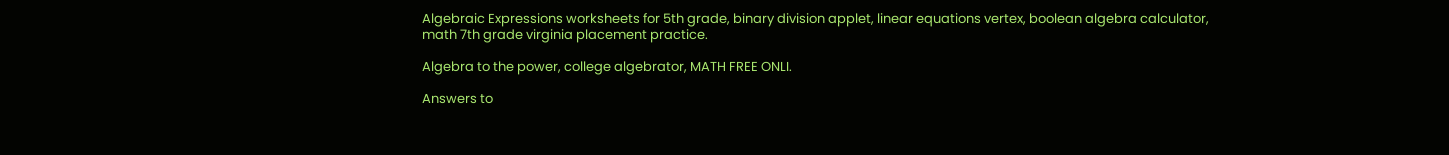Algebraic Expressions worksheets for 5th grade, binary division applet, linear equations vertex, boolean algebra calculator, math 7th grade virginia placement practice.

Algebra to the power, college algebrator, MATH FREE ONLI.

Answers to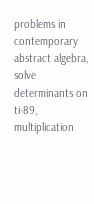problems in contemporary abstract algebra, solve determinants on ti-89, multiplication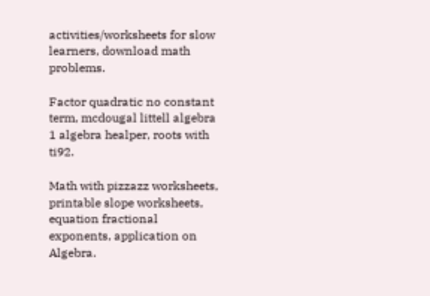activities/worksheets for slow learners, download math problems.

Factor quadratic no constant term, mcdougal littell algebra 1 algebra healper, roots with ti92.

Math with pizzazz worksheets, printable slope worksheets, equation fractional exponents, application on Algebra.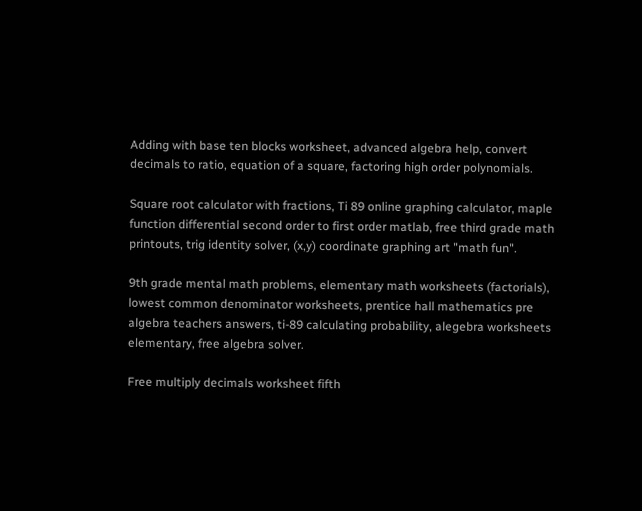Adding with base ten blocks worksheet, advanced algebra help, convert decimals to ratio, equation of a square, factoring high order polynomials.

Square root calculator with fractions, Ti 89 online graphing calculator, maple function differential second order to first order matlab, free third grade math printouts, trig identity solver, (x,y) coordinate graphing art "math fun".

9th grade mental math problems, elementary math worksheets (factorials), lowest common denominator worksheets, prentice hall mathematics pre algebra teachers answers, ti-89 calculating probability, alegebra worksheets elementary, free algebra solver.

Free multiply decimals worksheet fifth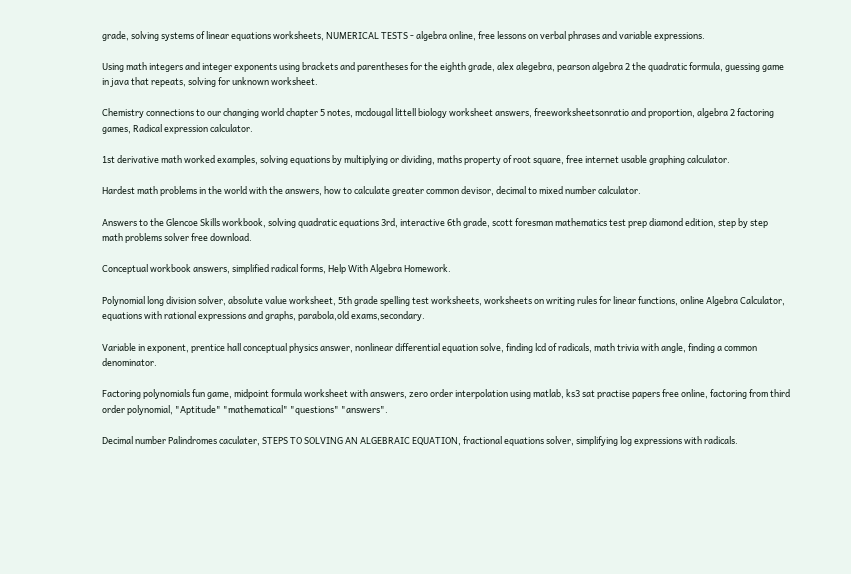grade, solving systems of linear equations worksheets, NUMERICAL TESTS - algebra online, free lessons on verbal phrases and variable expressions.

Using math integers and integer exponents using brackets and parentheses for the eighth grade, alex alegebra, pearson algebra 2 the quadratic formula, guessing game in java that repeats, solving for unknown worksheet.

Chemistry connections to our changing world chapter 5 notes, mcdougal littell biology worksheet answers, freeworksheetsonratio and proportion, algebra 2 factoring games, Radical expression calculator.

1st derivative math worked examples, solving equations by multiplying or dividing, maths property of root square, free internet usable graphing calculator.

Hardest math problems in the world with the answers, how to calculate greater common devisor, decimal to mixed number calculator.

Answers to the Glencoe Skills workbook, solving quadratic equations 3rd, interactive 6th grade, scott foresman mathematics test prep diamond edition, step by step math problems solver free download.

Conceptual workbook answers, simplified radical forms, Help With Algebra Homework.

Polynomial long division solver, absolute value worksheet, 5th grade spelling test worksheets, worksheets on writing rules for linear functions, online Algebra Calculator, equations with rational expressions and graphs, parabola,old exams,secondary.

Variable in exponent, prentice hall conceptual physics answer, nonlinear differential equation solve, finding lcd of radicals, math trivia with angle, finding a common denominator.

Factoring polynomials fun game, midpoint formula worksheet with answers, zero order interpolation using matlab, ks3 sat practise papers free online, factoring from third order polynomial, "Aptitude" "mathematical" "questions" "answers".

Decimal number Palindromes caculater, STEPS TO SOLVING AN ALGEBRAIC EQUATION, fractional equations solver, simplifying log expressions with radicals.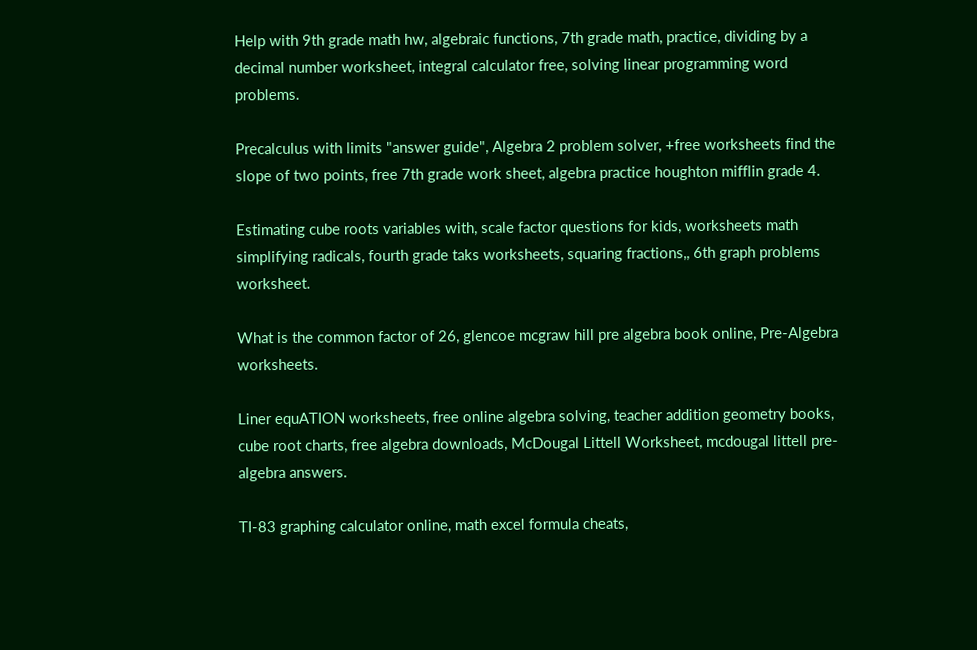Help with 9th grade math hw, algebraic functions, 7th grade math, practice, dividing by a decimal number worksheet, integral calculator free, solving linear programming word problems.

Precalculus with limits "answer guide", Algebra 2 problem solver, +free worksheets find the slope of two points, free 7th grade work sheet, algebra practice houghton mifflin grade 4.

Estimating cube roots variables with, scale factor questions for kids, worksheets math simplifying radicals, fourth grade taks worksheets, squaring fractions,, 6th graph problems worksheet.

What is the common factor of 26, glencoe mcgraw hill pre algebra book online, Pre-Algebra worksheets.

Liner equATION worksheets, free online algebra solving, teacher addition geometry books, cube root charts, free algebra downloads, McDougal Littell Worksheet, mcdougal littell pre-algebra answers.

TI-83 graphing calculator online, math excel formula cheats,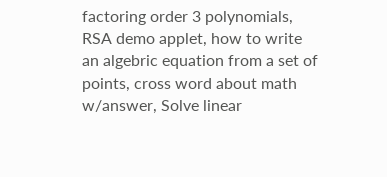factoring order 3 polynomials, RSA demo applet, how to write an algebric equation from a set of points, cross word about math w/answer, Solve linear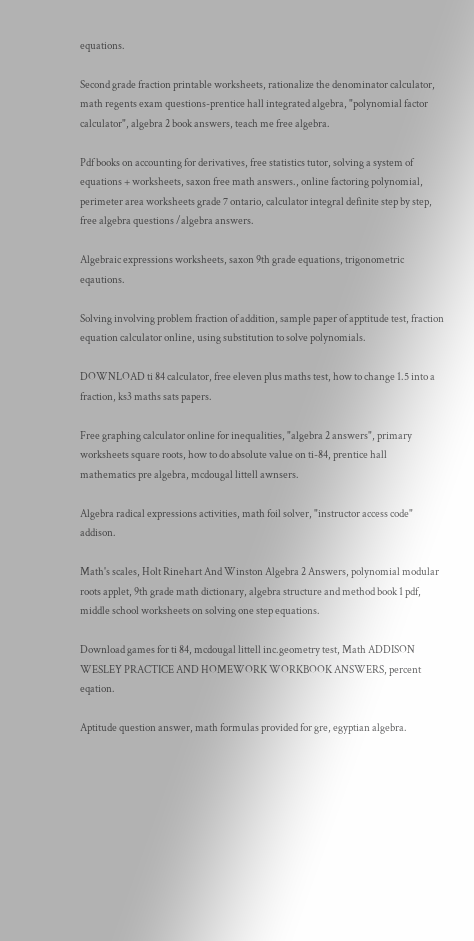equations.

Second grade fraction printable worksheets, rationalize the denominator calculator, math regents exam questions-prentice hall integrated algebra, "polynomial factor calculator", algebra 2 book answers, teach me free algebra.

Pdf books on accounting for derivatives, free statistics tutor, solving a system of equations + worksheets, saxon free math answers., online factoring polynomial, perimeter area worksheets grade 7 ontario, calculator integral definite step by step, free algebra questions /algebra answers.

Algebraic expressions worksheets, saxon 9th grade equations, trigonometric eqautions.

Solving involving problem fraction of addition, sample paper of apptitude test, fraction equation calculator online, using substitution to solve polynomials.

DOWNLOAD ti 84 calculator, free eleven plus maths test, how to change 1.5 into a fraction, ks3 maths sats papers.

Free graphing calculator online for inequalities, "algebra 2 answers", primary worksheets square roots, how to do absolute value on ti-84, prentice hall mathematics pre algebra, mcdougal littell awnsers.

Algebra radical expressions activities, math foil solver, "instructor access code" addison.

Math's scales, Holt Rinehart And Winston Algebra 2 Answers, polynomial modular roots applet, 9th grade math dictionary, algebra structure and method book 1 pdf, middle school worksheets on solving one step equations.

Download games for ti 84, mcdougal littell inc.geometry test, Math ADDISON WESLEY PRACTICE AND HOMEWORK WORKBOOK ANSWERS, percent eqation.

Aptitude question answer, math formulas provided for gre, egyptian algebra.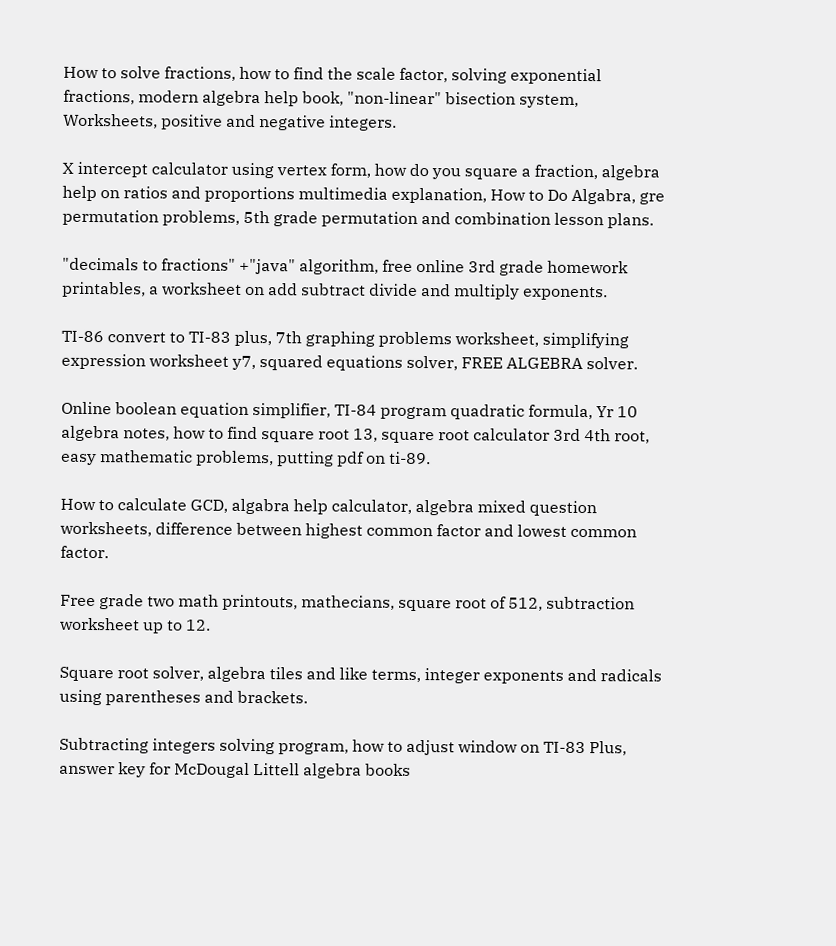How to solve fractions, how to find the scale factor, solving exponential fractions, modern algebra help book, "non-linear" bisection system, Worksheets, positive and negative integers.

X intercept calculator using vertex form, how do you square a fraction, algebra help on ratios and proportions multimedia explanation, How to Do Algabra, gre permutation problems, 5th grade permutation and combination lesson plans.

"decimals to fractions" +"java" algorithm, free online 3rd grade homework printables, a worksheet on add subtract divide and multiply exponents.

TI-86 convert to TI-83 plus, 7th graphing problems worksheet, simplifying expression worksheet y7, squared equations solver, FREE ALGEBRA solver.

Online boolean equation simplifier, TI-84 program quadratic formula, Yr 10 algebra notes, how to find square root 13, square root calculator 3rd 4th root, easy mathematic problems, putting pdf on ti-89.

How to calculate GCD, algabra help calculator, algebra mixed question worksheets, difference between highest common factor and lowest common factor.

Free grade two math printouts, mathecians, square root of 512, subtraction worksheet up to 12.

Square root solver, algebra tiles and like terms, integer exponents and radicals using parentheses and brackets.

Subtracting integers solving program, how to adjust window on TI-83 Plus, answer key for McDougal Littell algebra books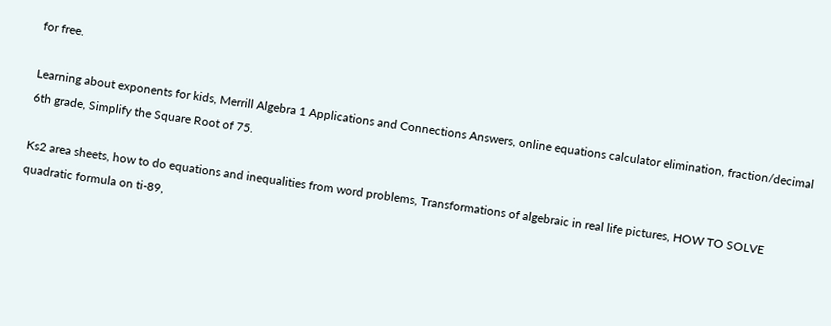for free.

Learning about exponents for kids, Merrill Algebra 1 Applications and Connections Answers, online equations calculator elimination, fraction/decimal 6th grade, Simplify the Square Root of 75.

Ks2 area sheets, how to do equations and inequalities from word problems, Transformations of algebraic in real life pictures, HOW TO SOLVE quadratic formula on ti-89,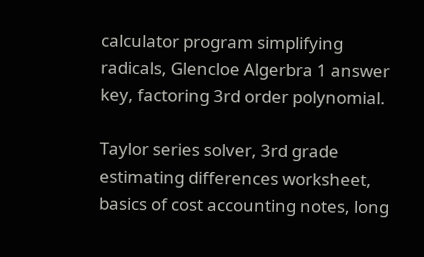calculator program simplifying radicals, Glencloe Algerbra 1 answer key, factoring 3rd order polynomial.

Taylor series solver, 3rd grade estimating differences worksheet, basics of cost accounting notes, long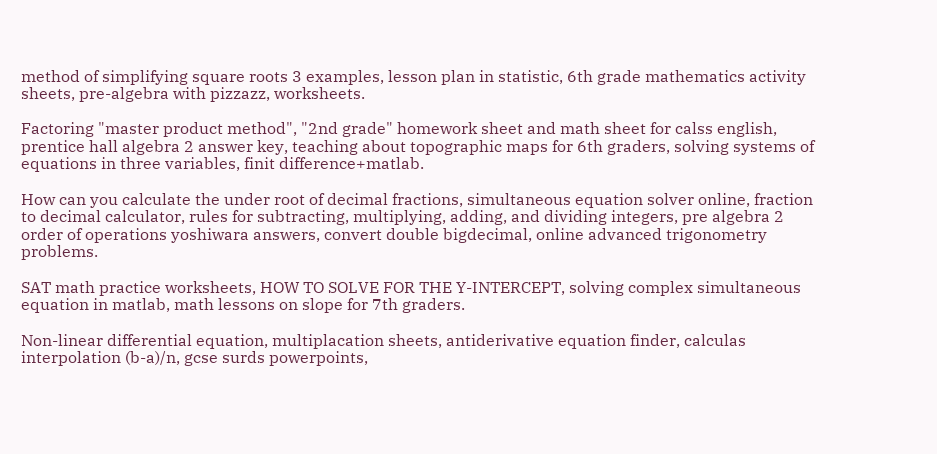method of simplifying square roots 3 examples, lesson plan in statistic, 6th grade mathematics activity sheets, pre-algebra with pizzazz, worksheets.

Factoring "master product method", "2nd grade" homework sheet and math sheet for calss english, prentice hall algebra 2 answer key, teaching about topographic maps for 6th graders, solving systems of equations in three variables, finit difference+matlab.

How can you calculate the under root of decimal fractions, simultaneous equation solver online, fraction to decimal calculator, rules for subtracting, multiplying, adding, and dividing integers, pre algebra 2 order of operations yoshiwara answers, convert double bigdecimal, online advanced trigonometry problems.

SAT math practice worksheets, HOW TO SOLVE FOR THE Y-INTERCEPT, solving complex simultaneous equation in matlab, math lessons on slope for 7th graders.

Non-linear differential equation, multiplacation sheets, antiderivative equation finder, calculas interpolation (b-a)/n, gcse surds powerpoints,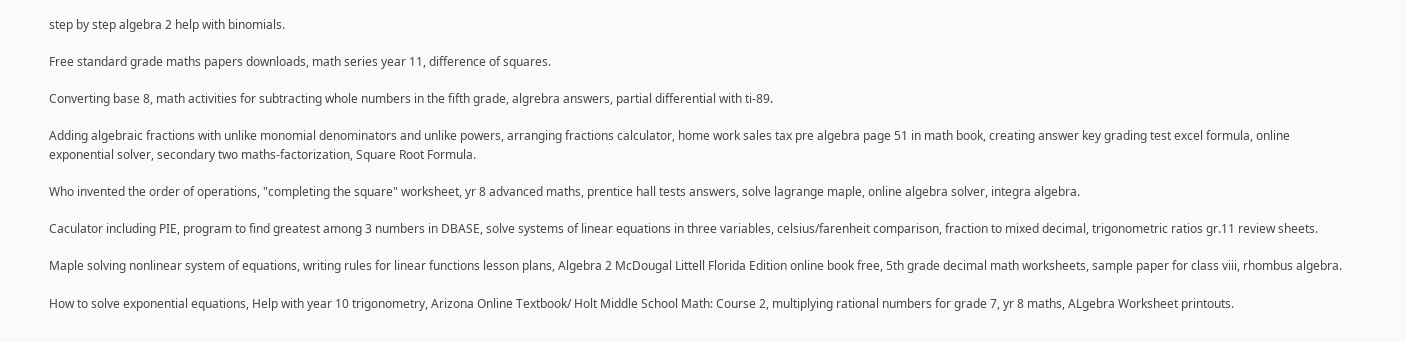step by step algebra 2 help with binomials.

Free standard grade maths papers downloads, math series year 11, difference of squares.

Converting base 8, math activities for subtracting whole numbers in the fifth grade, algrebra answers, partial differential with ti-89.

Adding algebraic fractions with unlike monomial denominators and unlike powers, arranging fractions calculator, home work sales tax pre algebra page 51 in math book, creating answer key grading test excel formula, online exponential solver, secondary two maths-factorization, Square Root Formula.

Who invented the order of operations, "completing the square" worksheet, yr 8 advanced maths, prentice hall tests answers, solve lagrange maple, online algebra solver, integra algebra.

Caculator including PIE, program to find greatest among 3 numbers in DBASE, solve systems of linear equations in three variables, celsius/farenheit comparison, fraction to mixed decimal, trigonometric ratios gr.11 review sheets.

Maple solving nonlinear system of equations, writing rules for linear functions lesson plans, Algebra 2 McDougal Littell Florida Edition online book free, 5th grade decimal math worksheets, sample paper for class viii, rhombus algebra.

How to solve exponential equations, Help with year 10 trigonometry, Arizona Online Textbook/ Holt Middle School Math: Course 2, multiplying rational numbers for grade 7, yr 8 maths, ALgebra Worksheet printouts.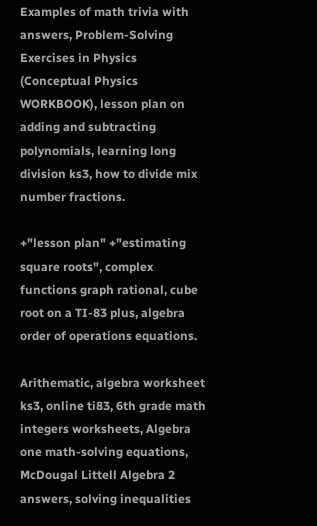Examples of math trivia with answers, Problem-Solving Exercises in Physics (Conceptual Physics WORKBOOK), lesson plan on adding and subtracting polynomials, learning long division ks3, how to divide mix number fractions.

+"lesson plan" +"estimating square roots", complex functions graph rational, cube root on a TI-83 plus, algebra order of operations equations.

Arithematic, algebra worksheet ks3, online ti83, 6th grade math integers worksheets, Algebra one math-solving equations, McDougal Littell Algebra 2 answers, solving inequalities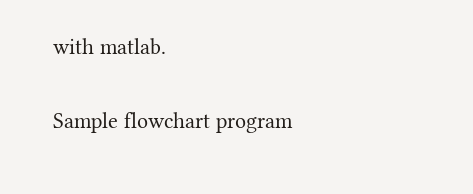with matlab.

Sample flowchart program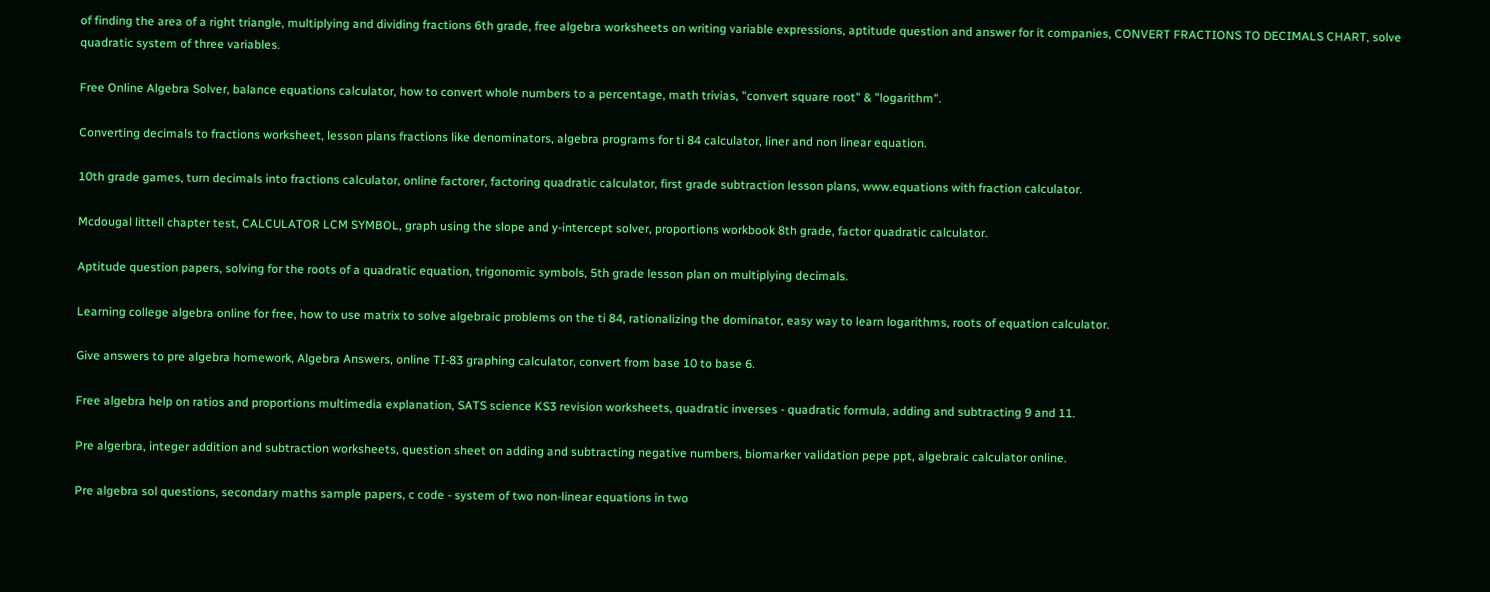of finding the area of a right triangle, multiplying and dividing fractions 6th grade, free algebra worksheets on writing variable expressions, aptitude question and answer for it companies, CONVERT FRACTIONS TO DECIMALS CHART, solve quadratic system of three variables.

Free Online Algebra Solver, balance equations calculator, how to convert whole numbers to a percentage, math trivias, "convert square root" & "logarithm".

Converting decimals to fractions worksheet, lesson plans fractions like denominators, algebra programs for ti 84 calculator, liner and non linear equation.

10th grade games, turn decimals into fractions calculator, online factorer, factoring quadratic calculator, first grade subtraction lesson plans, www.equations with fraction calculator.

Mcdougal littell chapter test, CALCULATOR LCM SYMBOL, graph using the slope and y-intercept solver, proportions workbook 8th grade, factor quadratic calculator.

Aptitude question papers, solving for the roots of a quadratic equation, trigonomic symbols, 5th grade lesson plan on multiplying decimals.

Learning college algebra online for free, how to use matrix to solve algebraic problems on the ti 84, rationalizing the dominator, easy way to learn logarithms, roots of equation calculator.

Give answers to pre algebra homework, Algebra Answers, online TI-83 graphing calculator, convert from base 10 to base 6.

Free algebra help on ratios and proportions multimedia explanation, SATS science KS3 revision worksheets, quadratic inverses - quadratic formula, adding and subtracting 9 and 11.

Pre algerbra, integer addition and subtraction worksheets, question sheet on adding and subtracting negative numbers, biomarker validation pepe ppt, algebraic calculator online.

Pre algebra sol questions, secondary maths sample papers, c code - system of two non-linear equations in two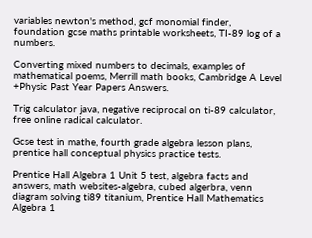variables newton's method, gcf monomial finder, foundation gcse maths printable worksheets, TI-89 log of a numbers.

Converting mixed numbers to decimals, examples of mathematical poems, Merrill math books, Cambridge A Level +Physic Past Year Papers Answers.

Trig calculator java, negative reciprocal on ti-89 calculator, free online radical calculator.

Gcse test in mathe, fourth grade algebra lesson plans, prentice hall conceptual physics practice tests.

Prentice Hall Algebra 1 Unit 5 test, algebra facts and answers, math websites-algebra, cubed algerbra, venn diagram solving ti89 titanium, Prentice Hall Mathematics Algebra 1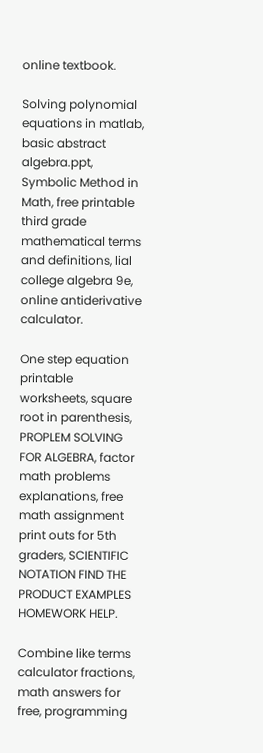online textbook.

Solving polynomial equations in matlab, basic abstract algebra.ppt, Symbolic Method in Math, free printable third grade mathematical terms and definitions, lial college algebra 9e, online antiderivative calculator.

One step equation printable worksheets, square root in parenthesis, PROPLEM SOLVING FOR ALGEBRA, factor math problems explanations, free math assignment print outs for 5th graders, SCIENTIFIC NOTATION FIND THE PRODUCT EXAMPLES HOMEWORK HELP.

Combine like terms calculator fractions, math answers for free, programming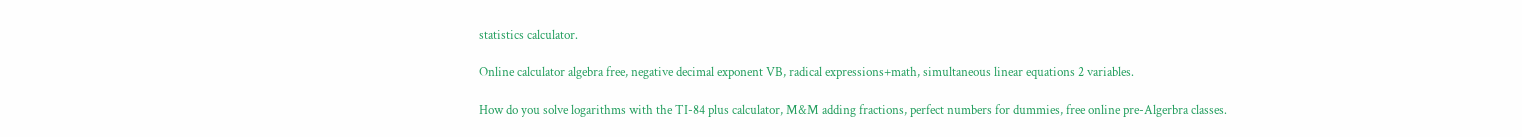statistics calculator.

Online calculator algebra free, negative decimal exponent VB, radical expressions+math, simultaneous linear equations 2 variables.

How do you solve logarithms with the TI-84 plus calculator, M&M adding fractions, perfect numbers for dummies, free online pre-Algerbra classes.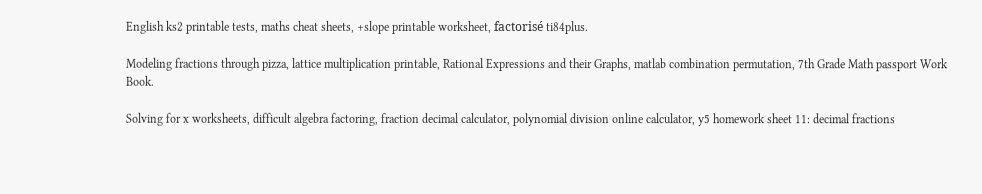English ks2 printable tests, maths cheat sheets, +slope printable worksheet, factorisé ti84plus.

Modeling fractions through pizza, lattice multiplication printable, Rational Expressions and their Graphs, matlab combination permutation, 7th Grade Math passport Work Book.

Solving for x worksheets, difficult algebra factoring, fraction decimal calculator, polynomial division online calculator, y5 homework sheet 11: decimal fractions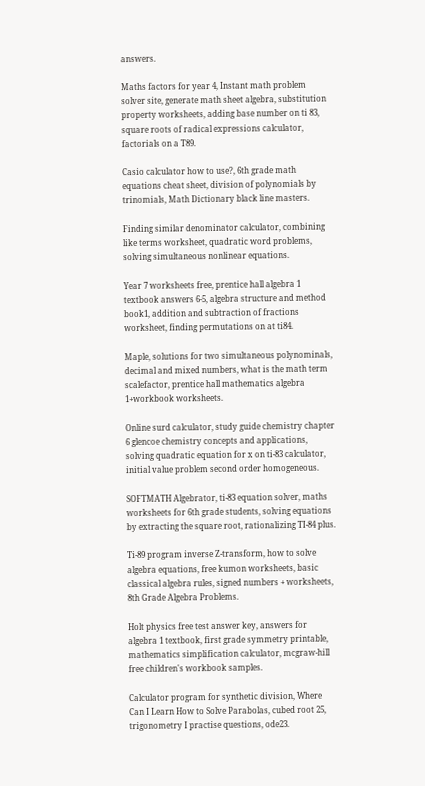answers.

Maths factors for year 4, Instant math problem solver site, generate math sheet algebra, substitution property worksheets, adding base number on ti 83, square roots of radical expressions calculator, factorials on a T89.

Casio calculator how to use?, 6th grade math equations cheat sheet, division of polynomials by trinomials, Math Dictionary black line masters.

Finding similar denominator calculator, combining like terms worksheet, quadratic word problems, solving simultaneous nonlinear equations.

Year 7 worksheets free, prentice hall algebra 1 textbook answers 6-5, algebra structure and method book1, addition and subtraction of fractions worksheet, finding permutations on at ti84.

Maple, solutions for two simultaneous polynominals, decimal and mixed numbers, what is the math term scalefactor, prentice hall mathematics algebra 1+workbook worksheets.

Online surd calculator, study guide chemistry chapter 6 glencoe chemistry concepts and applications, solving quadratic equation for x on ti-83 calculator, initial value problem second order homogeneous.

SOFTMATH Algebrator, ti-83 equation solver, maths worksheets for 6th grade students, solving equations by extracting the square root, rationalizing TI-84 plus.

Ti-89 program inverse Z-transform, how to solve algebra equations, free kumon worksheets, basic classical algebra rules, signed numbers + worksheets, 8th Grade Algebra Problems.

Holt physics free test answer key, answers for algebra 1 textbook, first grade symmetry printable, mathematics simplification calculator, mcgraw-hill free children's workbook samples.

Calculator program for synthetic division, Where Can I Learn How to Solve Parabolas, cubed root 25, trigonometry I practise questions, ode23.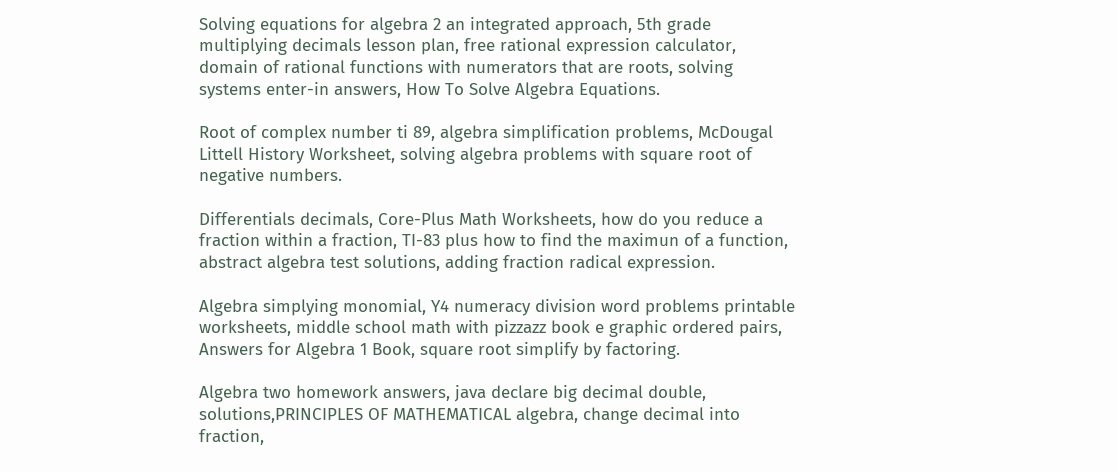Solving equations for algebra 2 an integrated approach, 5th grade multiplying decimals lesson plan, free rational expression calculator, domain of rational functions with numerators that are roots, solving systems enter-in answers, How To Solve Algebra Equations.

Root of complex number ti 89, algebra simplification problems, McDougal Littell History Worksheet, solving algebra problems with square root of negative numbers.

Differentials decimals, Core-Plus Math Worksheets, how do you reduce a fraction within a fraction, TI-83 plus how to find the maximun of a function, abstract algebra test solutions, adding fraction radical expression.

Algebra simplying monomial, Y4 numeracy division word problems printable worksheets, middle school math with pizzazz book e graphic ordered pairs, Answers for Algebra 1 Book, square root simplify by factoring.

Algebra two homework answers, java declare big decimal double, solutions,PRINCIPLES OF MATHEMATICAL algebra, change decimal into fraction,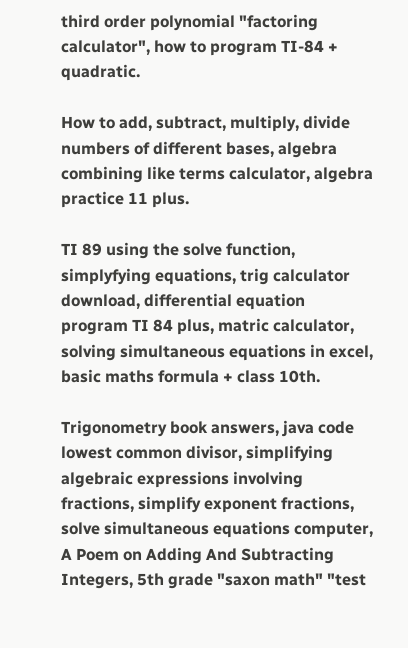third order polynomial "factoring calculator", how to program TI-84 + quadratic.

How to add, subtract, multiply, divide numbers of different bases, algebra combining like terms calculator, algebra practice 11 plus.

TI 89 using the solve function, simplyfying equations, trig calculator download, differential equation program TI 84 plus, matric calculator, solving simultaneous equations in excel, basic maths formula + class 10th.

Trigonometry book answers, java code lowest common divisor, simplifying algebraic expressions involving fractions, simplify exponent fractions, solve simultaneous equations computer, A Poem on Adding And Subtracting Integers, 5th grade "saxon math" "test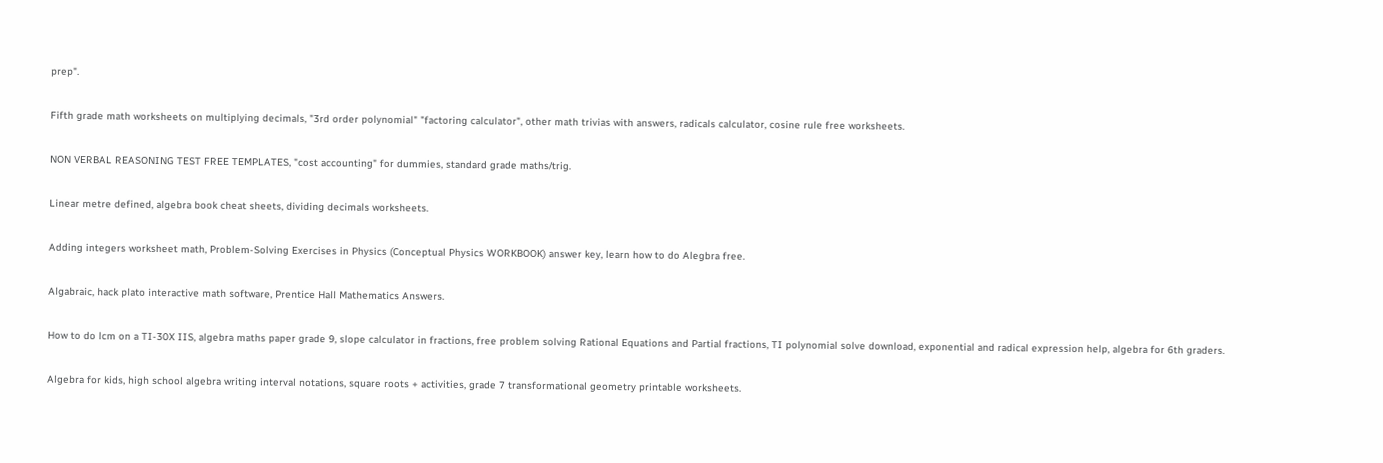prep".

Fifth grade math worksheets on multiplying decimals, "3rd order polynomial" "factoring calculator", other math trivias with answers, radicals calculator, cosine rule free worksheets.

NON VERBAL REASONING TEST FREE TEMPLATES, "cost accounting" for dummies, standard grade maths/trig.

Linear metre defined, algebra book cheat sheets, dividing decimals worksheets.

Adding integers worksheet math, Problem-Solving Exercises in Physics (Conceptual Physics WORKBOOK) answer key, learn how to do Alegbra free.

Algabraic, hack plato interactive math software, Prentice Hall Mathematics Answers.

How to do lcm on a TI-30X IIS, algebra maths paper grade 9, slope calculator in fractions, free problem solving Rational Equations and Partial fractions, TI polynomial solve download, exponential and radical expression help, algebra for 6th graders.

Algebra for kids, high school algebra writing interval notations, square roots + activities, grade 7 transformational geometry printable worksheets.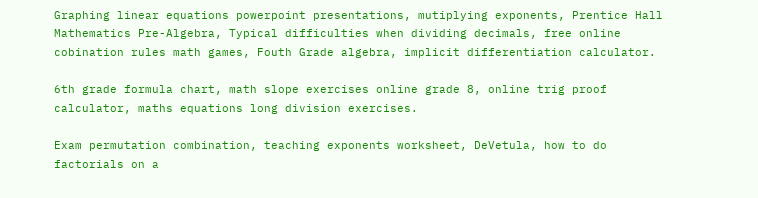Graphing linear equations powerpoint presentations, mutiplying exponents, Prentice Hall Mathematics Pre-Algebra, Typical difficulties when dividing decimals, free online cobination rules math games, Fouth Grade algebra, implicit differentiation calculator.

6th grade formula chart, math slope exercises online grade 8, online trig proof calculator, maths equations long division exercises.

Exam permutation combination, teaching exponents worksheet, DeVetula, how to do factorials on a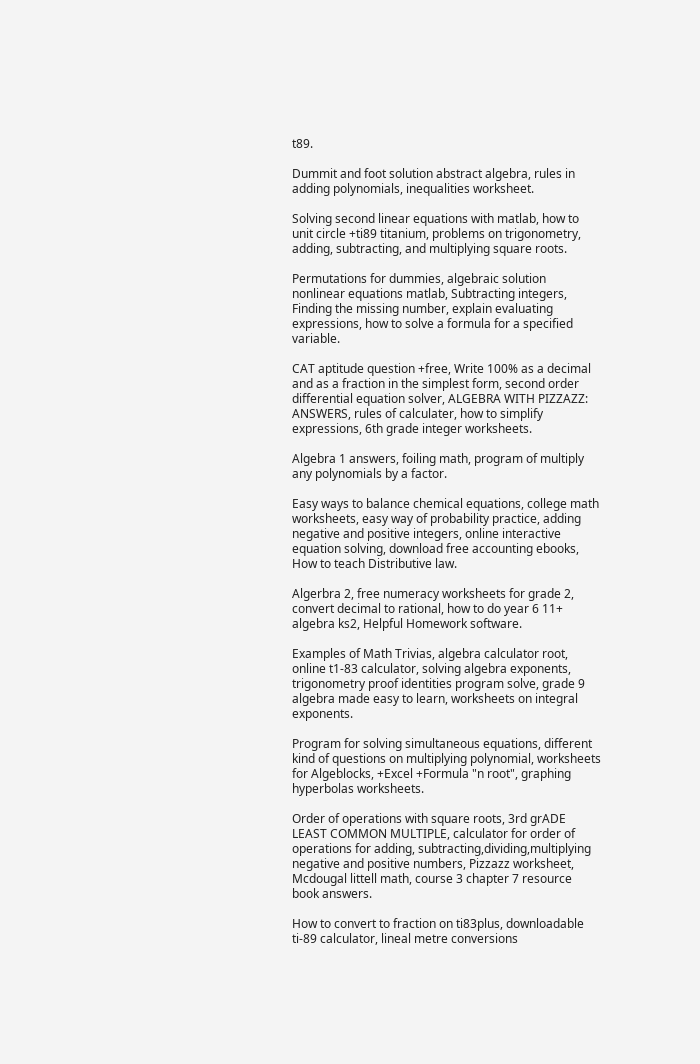t89.

Dummit and foot solution abstract algebra, rules in adding polynomials, inequalities worksheet.

Solving second linear equations with matlab, how to unit circle +ti89 titanium, problems on trigonometry, adding, subtracting, and multiplying square roots.

Permutations for dummies, algebraic solution nonlinear equations matlab, Subtracting integers, Finding the missing number, explain evaluating expressions, how to solve a formula for a specified variable.

CAT aptitude question +free, Write 100% as a decimal and as a fraction in the simplest form, second order differential equation solver, ALGEBRA WITH PIZZAZZ: ANSWERS, rules of calculater, how to simplify expressions, 6th grade integer worksheets.

Algebra 1 answers, foiling math, program of multiply any polynomials by a factor.

Easy ways to balance chemical equations, college math worksheets, easy way of probability practice, adding negative and positive integers, online interactive equation solving, download free accounting ebooks, How to teach Distributive law.

Algerbra 2, free numeracy worksheets for grade 2, convert decimal to rational, how to do year 6 11+ algebra ks2, Helpful Homework software.

Examples of Math Trivias, algebra calculator root, online t1-83 calculator, solving algebra exponents, trigonometry proof identities program solve, grade 9 algebra made easy to learn, worksheets on integral exponents.

Program for solving simultaneous equations, different kind of questions on multiplying polynomial, worksheets for Algeblocks, +Excel +Formula "n root", graphing hyperbolas worksheets.

Order of operations with square roots, 3rd grADE LEAST COMMON MULTIPLE, calculator for order of operations for adding, subtracting,dividing,multiplying negative and positive numbers, Pizzazz worksheet, Mcdougal littell math, course 3 chapter 7 resource book answers.

How to convert to fraction on ti83plus, downloadable ti-89 calculator, lineal metre conversions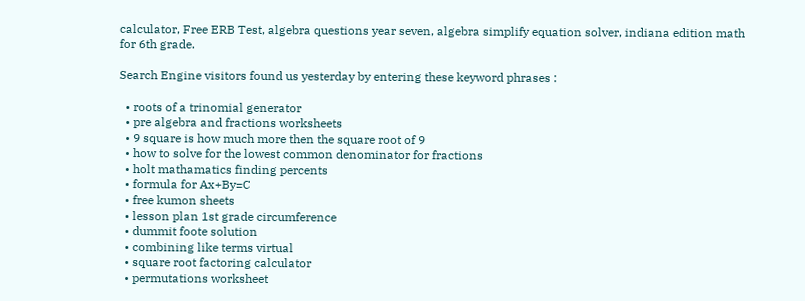calculator, Free ERB Test, algebra questions year seven, algebra simplify equation solver, indiana edition math for 6th grade.

Search Engine visitors found us yesterday by entering these keyword phrases :

  • roots of a trinomial generator
  • pre algebra and fractions worksheets
  • 9 square is how much more then the square root of 9
  • how to solve for the lowest common denominator for fractions
  • holt mathamatics finding percents
  • formula for Ax+By=C
  • free kumon sheets
  • lesson plan 1st grade circumference
  • dummit foote solution
  • combining like terms virtual
  • square root factoring calculator
  • permutations worksheet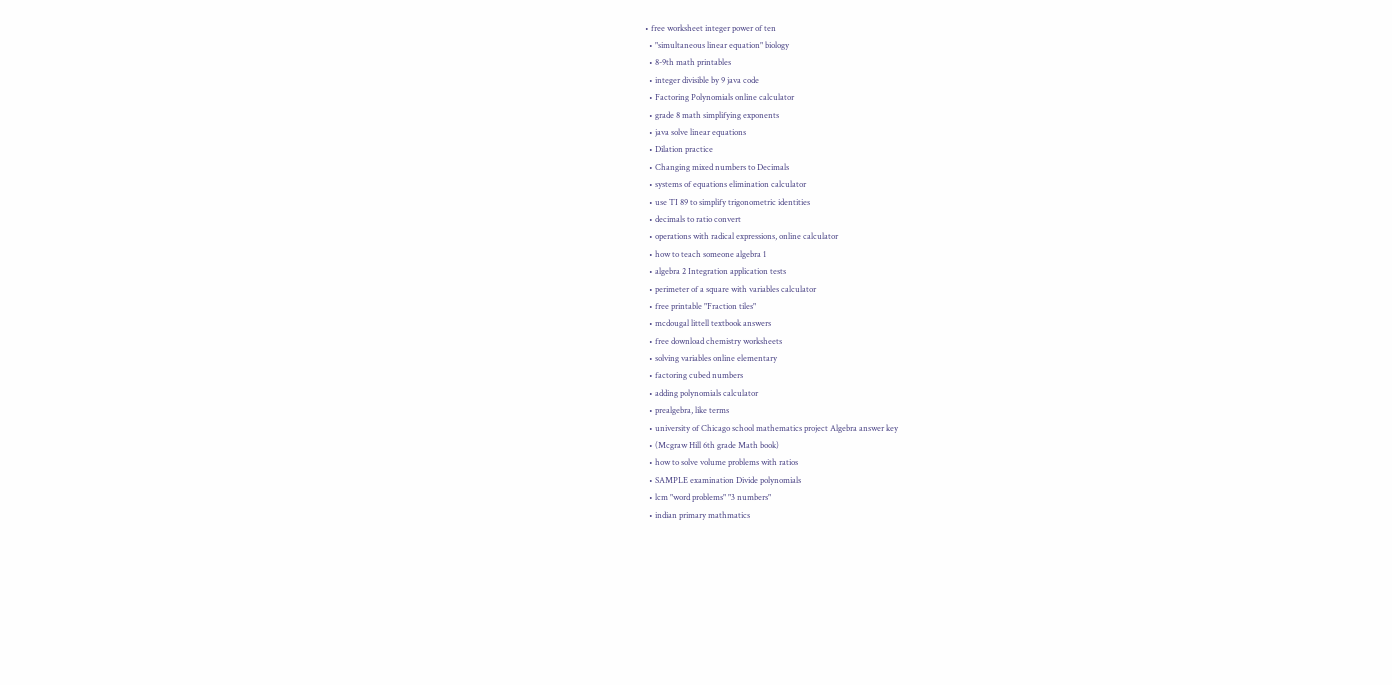• free worksheet integer power of ten
  • "simultaneous linear equation" biology
  • 8-9th math printables
  • integer divisible by 9 java code
  • Factoring Polynomials online calculator
  • grade 8 math simplifying exponents
  • java solve linear equations
  • Dilation practice
  • Changing mixed numbers to Decimals
  • systems of equations elimination calculator
  • use TI 89 to simplify trigonometric identities
  • decimals to ratio convert
  • operations with radical expressions, online calculator
  • how to teach someone algebra 1
  • algebra 2 Integration application tests
  • perimeter of a square with variables calculator
  • free printable "Fraction tiles"
  • mcdougal littell textbook answers
  • free download chemistry worksheets
  • solving variables online elementary
  • factoring cubed numbers
  • adding polynomials calculator
  • prealgebra, like terms
  • university of Chicago school mathematics project Algebra answer key
  • (Mcgraw Hill 6th grade Math book)
  • how to solve volume problems with ratios
  • SAMPLE examination Divide polynomials
  • lcm "word problems" "3 numbers"
  • indian primary mathmatics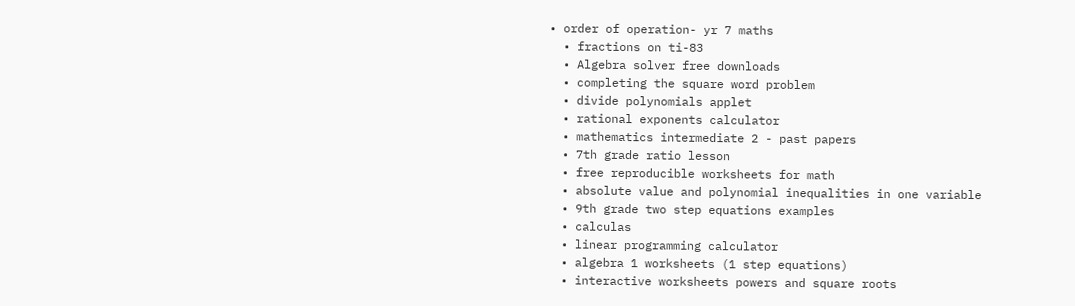• order of operation- yr 7 maths
  • fractions on ti-83
  • Algebra solver free downloads
  • completing the square word problem
  • divide polynomials applet
  • rational exponents calculator
  • mathematics intermediate 2 - past papers
  • 7th grade ratio lesson
  • free reproducible worksheets for math
  • absolute value and polynomial inequalities in one variable
  • 9th grade two step equations examples
  • calculas
  • linear programming calculator
  • algebra 1 worksheets (1 step equations)
  • interactive worksheets powers and square roots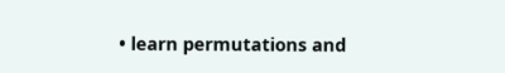• learn permutations and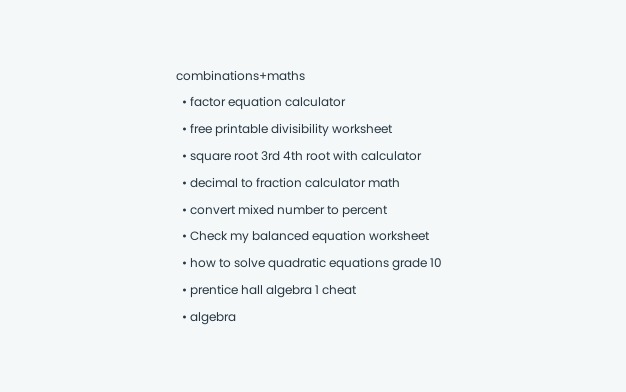combinations+maths
  • factor equation calculator
  • free printable divisibility worksheet
  • square root 3rd 4th root with calculator
  • decimal to fraction calculator math
  • convert mixed number to percent
  • Check my balanced equation worksheet
  • how to solve quadratic equations grade 10
  • prentice hall algebra 1 cheat
  • algebra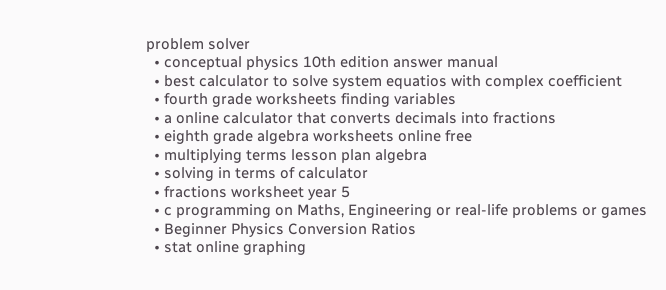problem solver
  • conceptual physics 10th edition answer manual
  • best calculator to solve system equatios with complex coefficient
  • fourth grade worksheets finding variables
  • a online calculator that converts decimals into fractions
  • eighth grade algebra worksheets online free
  • multiplying terms lesson plan algebra
  • solving in terms of calculator
  • fractions worksheet year 5
  • c programming on Maths, Engineering or real-life problems or games
  • Beginner Physics Conversion Ratios
  • stat online graphing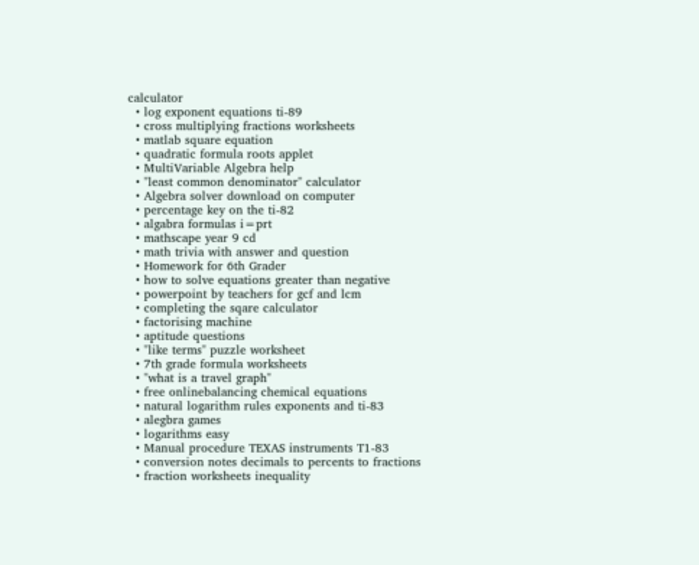calculator
  • log exponent equations ti-89
  • cross multiplying fractions worksheets
  • matlab square equation
  • quadratic formula roots applet
  • MultiVariable Algebra help
  • "least common denominator" calculator
  • Algebra solver download on computer
  • percentage key on the ti-82
  • algabra formulas i=prt
  • mathscape year 9 cd
  • math trivia with answer and question
  • Homework for 6th Grader
  • how to solve equations greater than negative
  • powerpoint by teachers for gcf and lcm
  • completing the sqare calculator
  • factorising machine
  • aptitude questions
  • "like terms" puzzle worksheet
  • 7th grade formula worksheets
  • "what is a travel graph"
  • free onlinebalancing chemical equations
  • natural logarithm rules exponents and ti-83
  • alegbra games
  • logarithms easy
  • Manual procedure TEXAS instruments T1-83
  • conversion notes decimals to percents to fractions
  • fraction worksheets inequality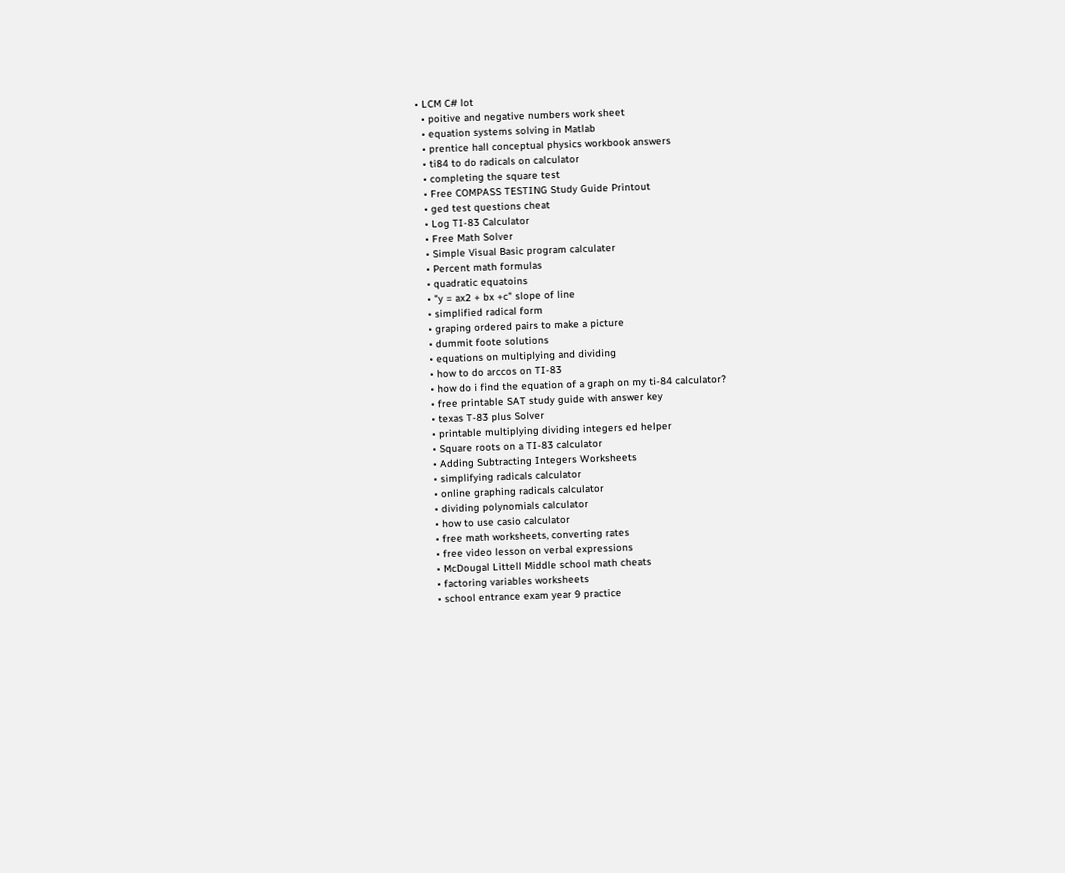• LCM C# lot
  • poitive and negative numbers work sheet
  • equation systems solving in Matlab
  • prentice hall conceptual physics workbook answers
  • ti84 to do radicals on calculator
  • completing the square test
  • Free COMPASS TESTING Study Guide Printout
  • ged test questions cheat
  • Log TI-83 Calculator
  • Free Math Solver
  • Simple Visual Basic program calculater
  • Percent math formulas
  • quadratic equatoins
  • "y = ax2 + bx +c" slope of line
  • simplified radical form
  • graping ordered pairs to make a picture
  • dummit foote solutions
  • equations on multiplying and dividing
  • how to do arccos on TI-83
  • how do i find the equation of a graph on my ti-84 calculator?
  • free printable SAT study guide with answer key
  • texas T-83 plus Solver
  • printable multiplying dividing integers ed helper
  • Square roots on a TI-83 calculator
  • Adding Subtracting Integers Worksheets
  • simplifying radicals calculator
  • online graphing radicals calculator
  • dividing polynomials calculator
  • how to use casio calculator
  • free math worksheets, converting rates
  • free video lesson on verbal expressions
  • McDougal Littell Middle school math cheats
  • factoring variables worksheets
  • school entrance exam year 9 practice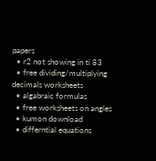papers
  • r2 not showing in ti 83
  • free dividing/multiplying decimals worksheets
  • algabraic formulas
  • free worksheets on angles
  • kumon download
  • differntial equations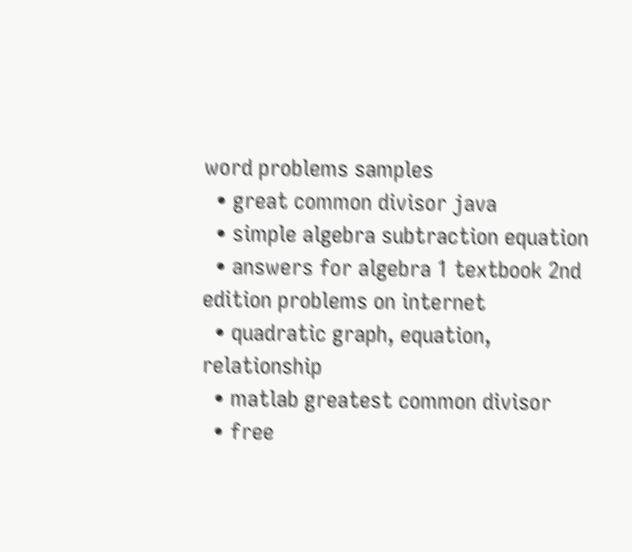word problems samples
  • great common divisor java
  • simple algebra subtraction equation
  • answers for algebra 1 textbook 2nd edition problems on internet
  • quadratic graph, equation, relationship
  • matlab greatest common divisor
  • free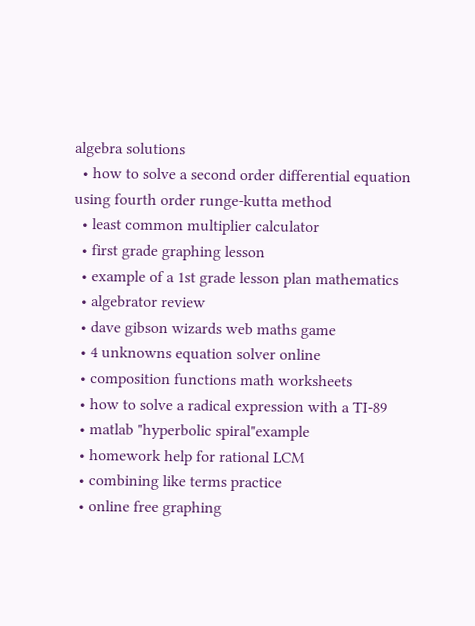algebra solutions
  • how to solve a second order differential equation using fourth order runge-kutta method
  • least common multiplier calculator
  • first grade graphing lesson
  • example of a 1st grade lesson plan mathematics
  • algebrator review
  • dave gibson wizards web maths game
  • 4 unknowns equation solver online
  • composition functions math worksheets
  • how to solve a radical expression with a TI-89
  • matlab "hyperbolic spiral"example
  • homework help for rational LCM
  • combining like terms practice
  • online free graphing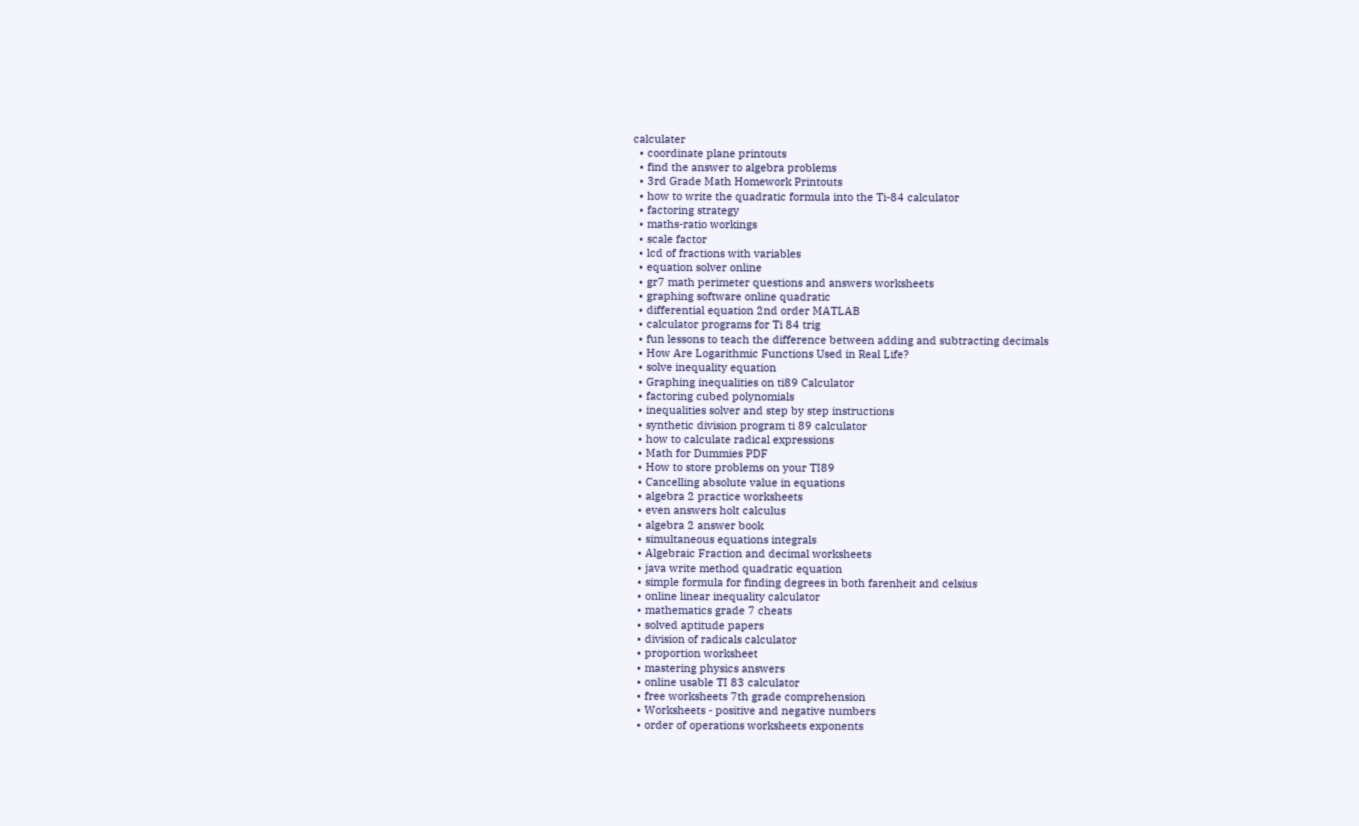calculater
  • coordinate plane printouts
  • find the answer to algebra problems
  • 3rd Grade Math Homework Printouts
  • how to write the quadratic formula into the Ti-84 calculator
  • factoring strategy
  • maths-ratio workings
  • scale factor
  • lcd of fractions with variables
  • equation solver online
  • gr7 math perimeter questions and answers worksheets
  • graphing software online quadratic
  • differential equation 2nd order MATLAB
  • calculator programs for Ti 84 trig
  • fun lessons to teach the difference between adding and subtracting decimals
  • How Are Logarithmic Functions Used in Real Life?
  • solve inequality equation
  • Graphing inequalities on ti89 Calculator
  • factoring cubed polynomials
  • inequalities solver and step by step instructions
  • synthetic division program ti 89 calculator
  • how to calculate radical expressions
  • Math for Dummies PDF
  • How to store problems on your TI89
  • Cancelling absolute value in equations
  • algebra 2 practice worksheets
  • even answers holt calculus
  • algebra 2 answer book
  • simultaneous equations integrals
  • Algebraic Fraction and decimal worksheets
  • java write method quadratic equation
  • simple formula for finding degrees in both farenheit and celsius
  • online linear inequality calculator
  • mathematics grade 7 cheats
  • solved aptitude papers
  • division of radicals calculator
  • proportion worksheet
  • mastering physics answers
  • online usable TI 83 calculator
  • free worksheets 7th grade comprehension
  • Worksheets - positive and negative numbers
  • order of operations worksheets exponents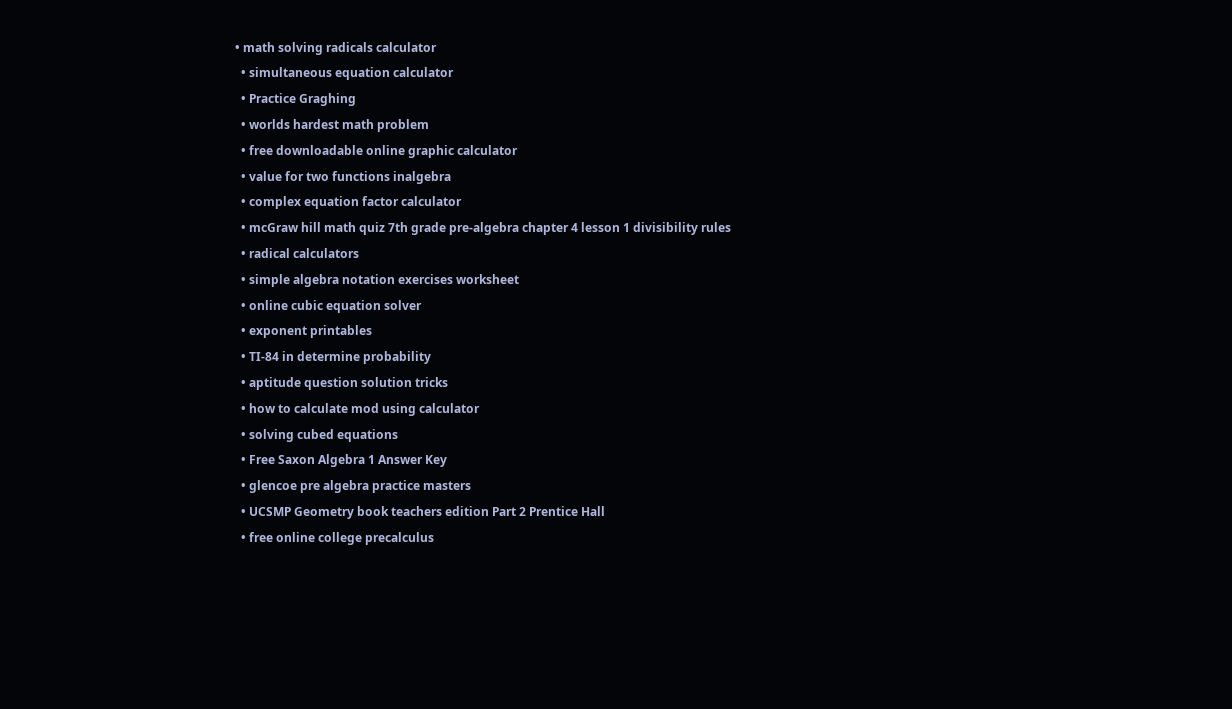• math solving radicals calculator
  • simultaneous equation calculator
  • Practice Graghing
  • worlds hardest math problem
  • free downloadable online graphic calculator
  • value for two functions inalgebra
  • complex equation factor calculator
  • mcGraw hill math quiz 7th grade pre-algebra chapter 4 lesson 1 divisibility rules
  • radical calculators
  • simple algebra notation exercises worksheet
  • online cubic equation solver
  • exponent printables
  • TI-84 in determine probability
  • aptitude question solution tricks
  • how to calculate mod using calculator
  • solving cubed equations
  • Free Saxon Algebra 1 Answer Key
  • glencoe pre algebra practice masters
  • UCSMP Geometry book teachers edition Part 2 Prentice Hall
  • free online college precalculus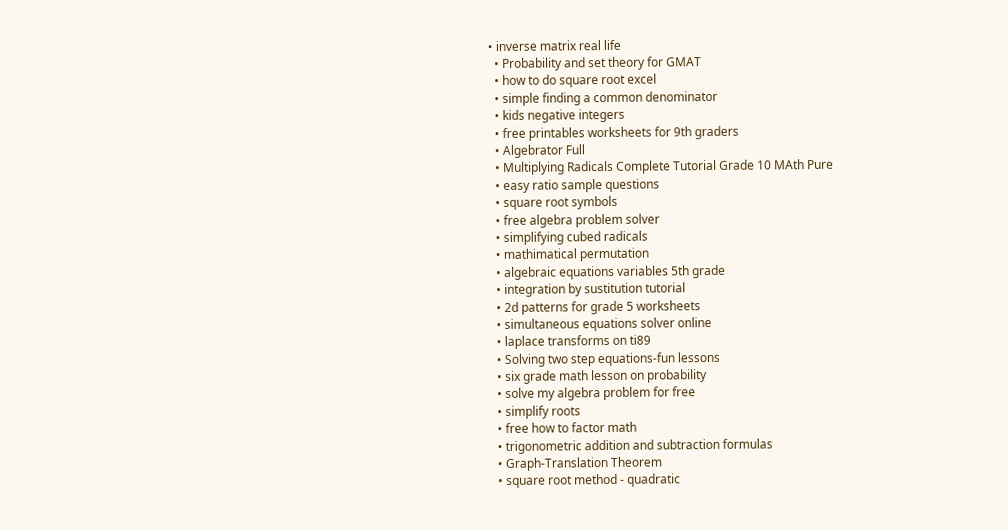• inverse matrix real life
  • Probability and set theory for GMAT
  • how to do square root excel
  • simple finding a common denominator
  • kids negative integers
  • free printables worksheets for 9th graders
  • Algebrator Full
  • Multiplying Radicals Complete Tutorial Grade 10 MAth Pure
  • easy ratio sample questions
  • square root symbols
  • free algebra problem solver
  • simplifying cubed radicals
  • mathimatical permutation
  • algebraic equations variables 5th grade
  • integration by sustitution tutorial
  • 2d patterns for grade 5 worksheets
  • simultaneous equations solver online
  • laplace transforms on ti89
  • Solving two step equations-fun lessons
  • six grade math lesson on probability
  • solve my algebra problem for free
  • simplify roots
  • free how to factor math
  • trigonometric addition and subtraction formulas
  • Graph-Translation Theorem
  • square root method - quadratic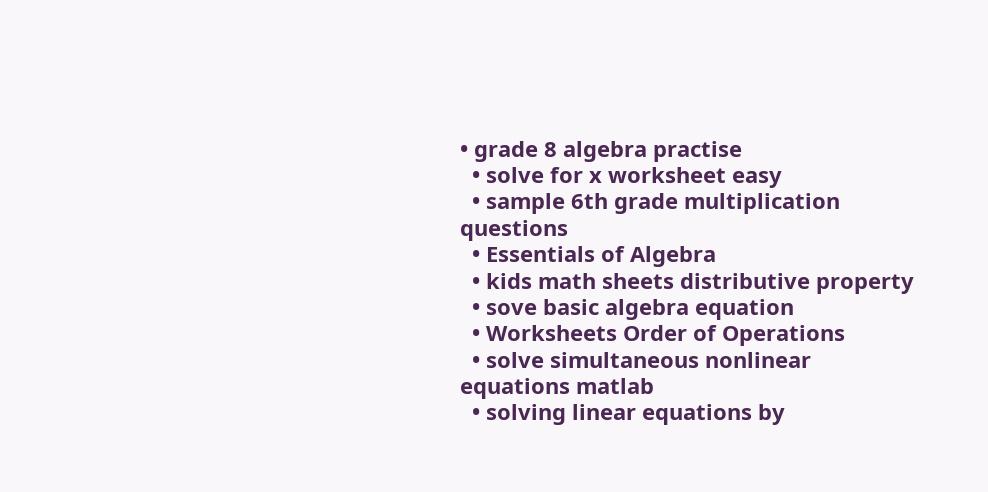• grade 8 algebra practise
  • solve for x worksheet easy
  • sample 6th grade multiplication questions
  • Essentials of Algebra
  • kids math sheets distributive property
  • sove basic algebra equation
  • Worksheets Order of Operations
  • solve simultaneous nonlinear equations matlab
  • solving linear equations by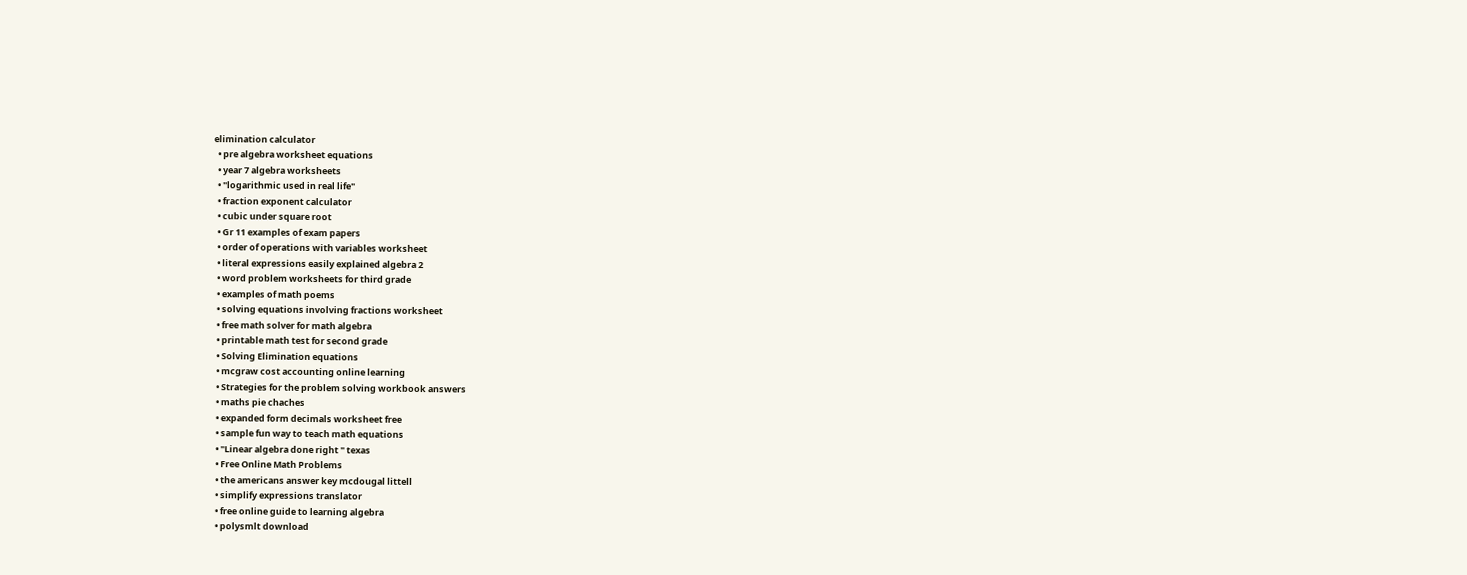elimination calculator
  • pre algebra worksheet equations
  • year 7 algebra worksheets
  • "logarithmic used in real life"
  • fraction exponent calculator
  • cubic under square root
  • Gr 11 examples of exam papers
  • order of operations with variables worksheet
  • literal expressions easily explained algebra 2
  • word problem worksheets for third grade
  • examples of math poems
  • solving equations involving fractions worksheet
  • free math solver for math algebra
  • printable math test for second grade
  • Solving Elimination equations
  • mcgraw cost accounting online learning
  • Strategies for the problem solving workbook answers
  • maths pie chaches
  • expanded form decimals worksheet free
  • sample fun way to teach math equations
  • "Linear algebra done right " texas
  • Free Online Math Problems
  • the americans answer key mcdougal littell
  • simplify expressions translator
  • free online guide to learning algebra
  • polysmlt download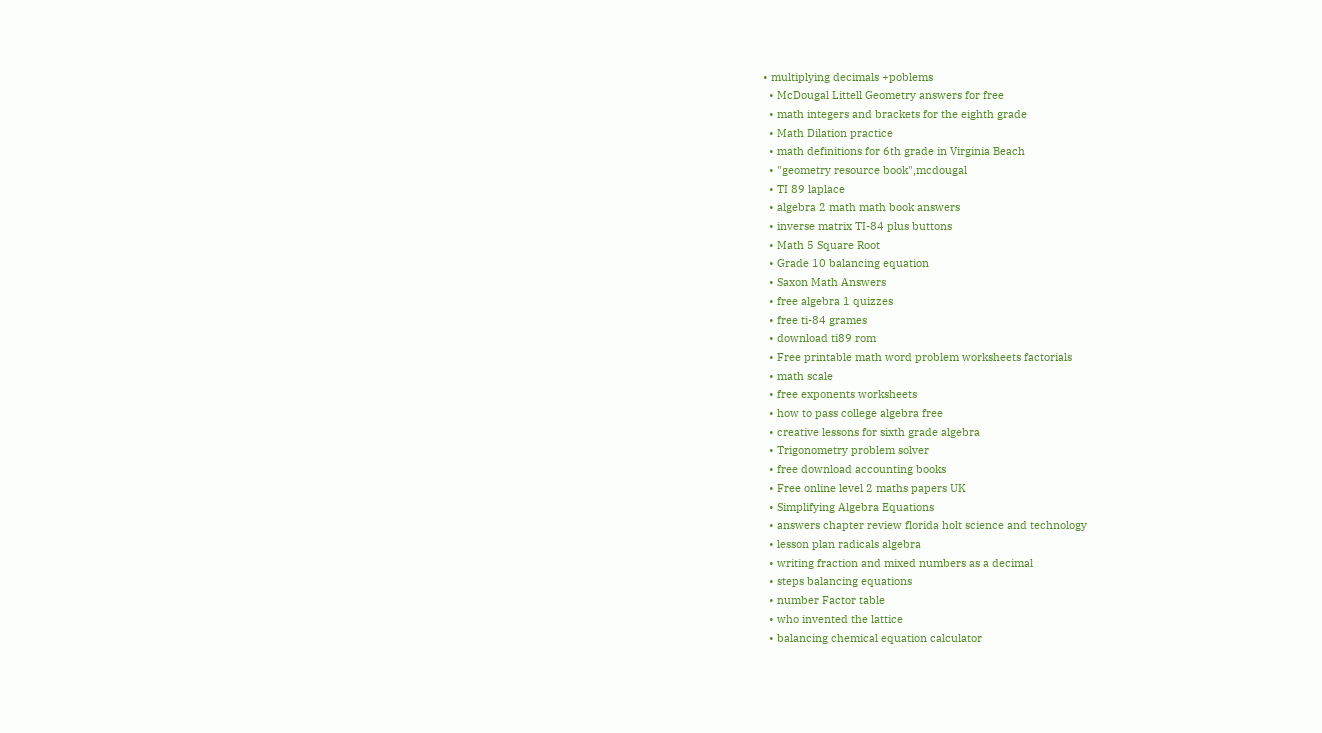• multiplying decimals +poblems
  • McDougal Littell Geometry answers for free
  • math integers and brackets for the eighth grade
  • Math Dilation practice
  • math definitions for 6th grade in Virginia Beach
  • "geometry resource book",mcdougal
  • TI 89 laplace
  • algebra 2 math math book answers
  • inverse matrix TI-84 plus buttons
  • Math 5 Square Root
  • Grade 10 balancing equation
  • Saxon Math Answers
  • free algebra 1 quizzes
  • free ti-84 grames
  • download ti89 rom
  • Free printable math word problem worksheets factorials
  • math scale
  • free exponents worksheets
  • how to pass college algebra free
  • creative lessons for sixth grade algebra
  • Trigonometry problem solver
  • free download accounting books
  • Free online level 2 maths papers UK
  • Simplifying Algebra Equations
  • answers chapter review florida holt science and technology
  • lesson plan radicals algebra
  • writing fraction and mixed numbers as a decimal
  • steps balancing equations
  • number Factor table
  • who invented the lattice
  • balancing chemical equation calculator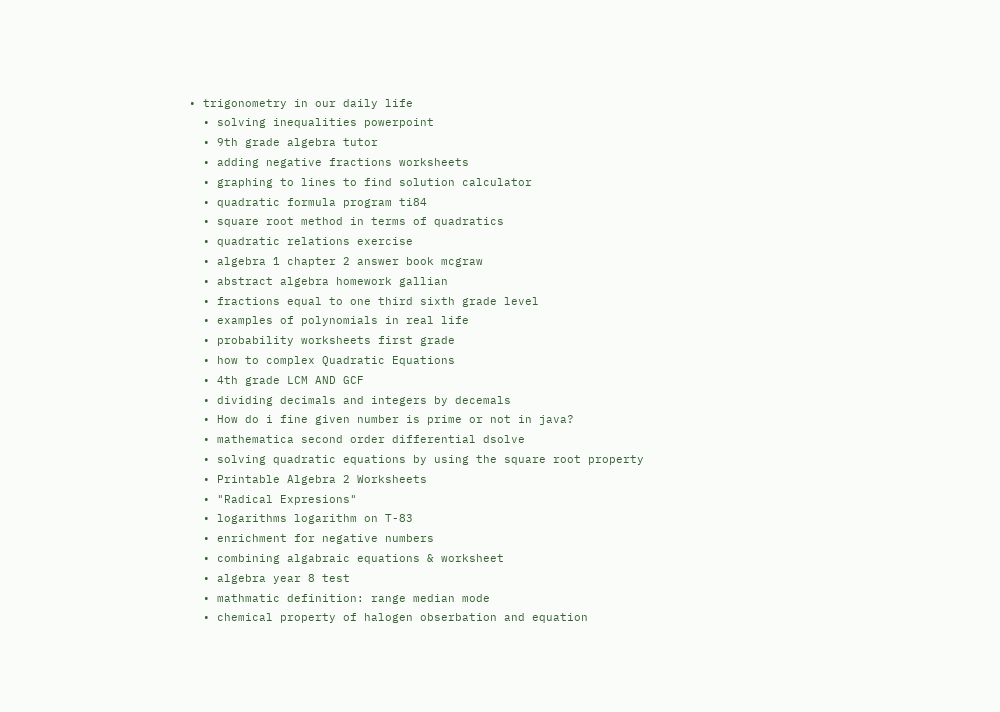• trigonometry in our daily life
  • solving inequalities powerpoint
  • 9th grade algebra tutor
  • adding negative fractions worksheets
  • graphing to lines to find solution calculator
  • quadratic formula program ti84
  • square root method in terms of quadratics
  • quadratic relations exercise
  • algebra 1 chapter 2 answer book mcgraw
  • abstract algebra homework gallian
  • fractions equal to one third sixth grade level
  • examples of polynomials in real life
  • probability worksheets first grade
  • how to complex Quadratic Equations
  • 4th grade LCM AND GCF
  • dividing decimals and integers by decemals
  • How do i fine given number is prime or not in java?
  • mathematica second order differential dsolve
  • solving quadratic equations by using the square root property
  • Printable Algebra 2 Worksheets
  • "Radical Expresions"
  • logarithms logarithm on T-83
  • enrichment for negative numbers
  • combining algabraic equations & worksheet
  • algebra year 8 test
  • mathmatic definition: range median mode
  • chemical property of halogen obserbation and equation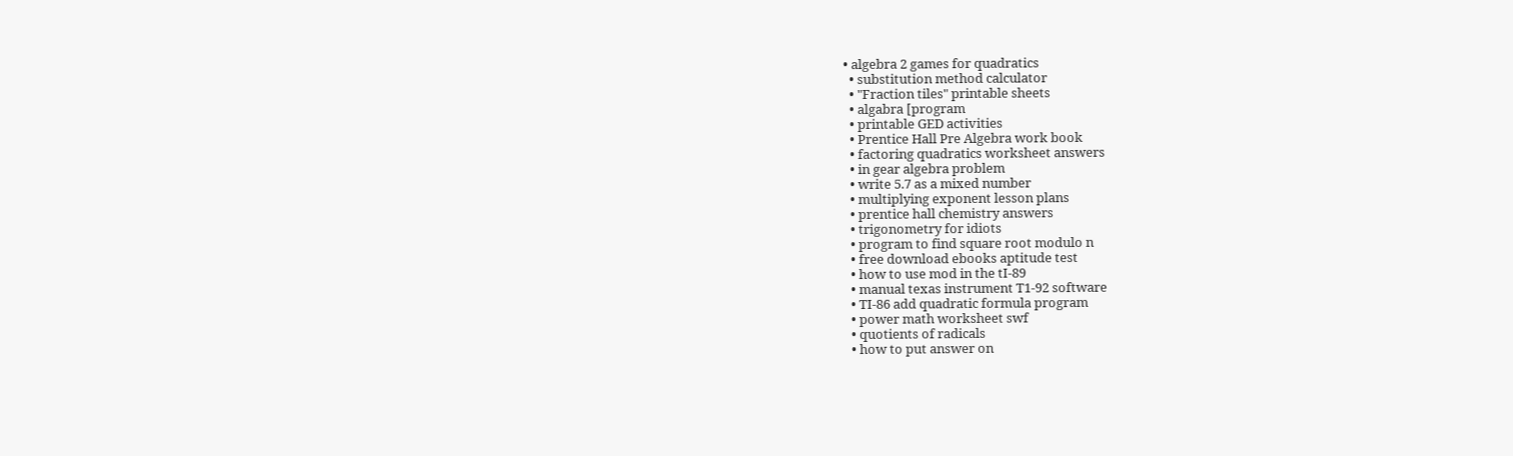• algebra 2 games for quadratics
  • substitution method calculator
  • "Fraction tiles" printable sheets
  • algabra [program
  • printable GED activities
  • Prentice Hall Pre Algebra work book
  • factoring quadratics worksheet answers
  • in gear algebra problem
  • write 5.7 as a mixed number
  • multiplying exponent lesson plans
  • prentice hall chemistry answers
  • trigonometry for idiots
  • program to find square root modulo n
  • free download ebooks aptitude test
  • how to use mod in the tI-89
  • manual texas instrument T1-92 software
  • TI-86 add quadratic formula program
  • power math worksheet swf
  • quotients of radicals
  • how to put answer on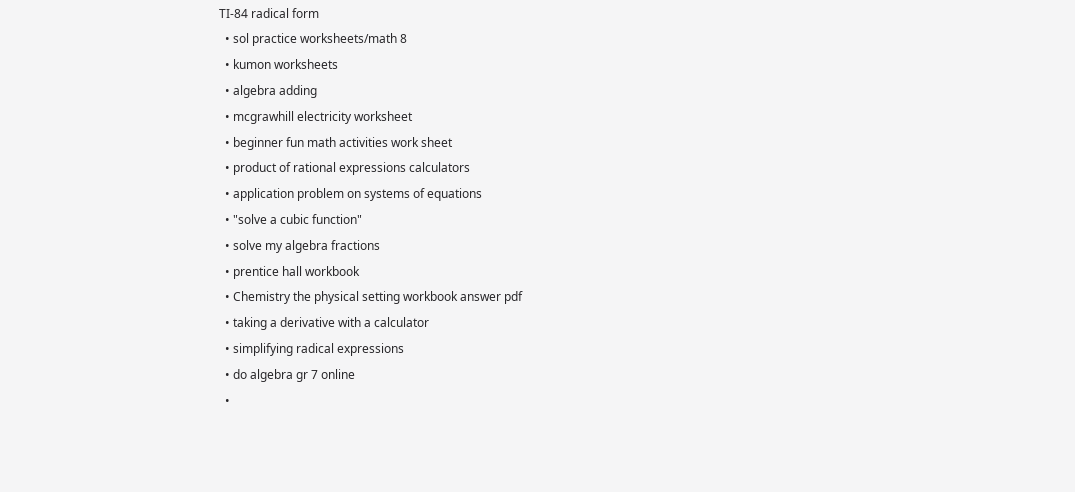TI-84 radical form
  • sol practice worksheets/math 8
  • kumon worksheets
  • algebra adding
  • mcgrawhill electricity worksheet
  • beginner fun math activities work sheet
  • product of rational expressions calculators
  • application problem on systems of equations
  • "solve a cubic function"
  • solve my algebra fractions
  • prentice hall workbook
  • Chemistry the physical setting workbook answer pdf
  • taking a derivative with a calculator
  • simplifying radical expressions
  • do algebra gr 7 online
  •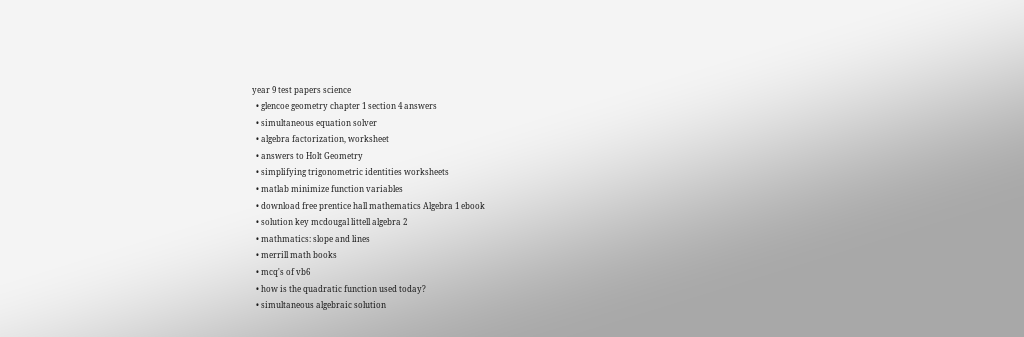year 9 test papers science
  • glencoe geometry chapter 1 section 4 answers
  • simultaneous equation solver
  • algebra factorization, worksheet
  • answers to Holt Geometry
  • simplifying trigonometric identities worksheets
  • matlab minimize function variables
  • download free prentice hall mathematics Algebra 1 ebook
  • solution key mcdougal littell algebra 2
  • mathmatics: slope and lines
  • merrill math books
  • mcq's of vb6
  • how is the quadratic function used today?
  • simultaneous algebraic solution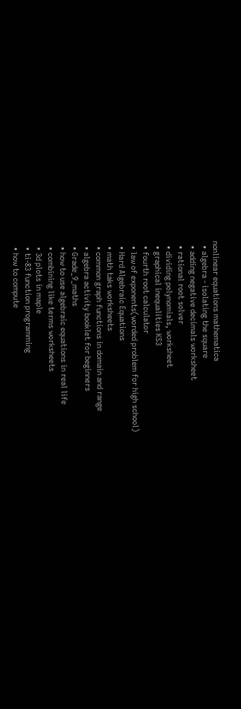nonlinear equations mathematica
  • algebra - isolating the square
  • adding negative decimals worksheet
  • rational root solver
  • dividing polynomials, worksheet
  • graphical inequalities KS3
  • fourth root calculator
  • law of exponents(worded problem for high school)
  • Hard Algebraic Equations
  • math taks worksheets
  • common graph functions in domain and range
  • algebra activity booklet for beginners
  • Grade_9_maths
  • how to use algebraic equations in real life
  • combining like terms worksheets
  • 3d plots in maple
  • ti-83 function programming
  • how to compute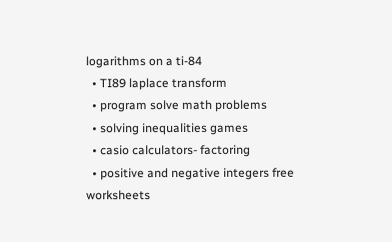logarithms on a ti-84
  • TI89 laplace transform
  • program solve math problems
  • solving inequalities games
  • casio calculators- factoring
  • positive and negative integers free worksheets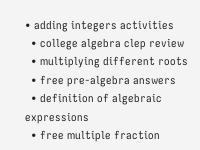• adding integers activities
  • college algebra clep review
  • multiplying different roots
  • free pre-algebra answers
  • definition of algebraic expressions
  • free multiple fraction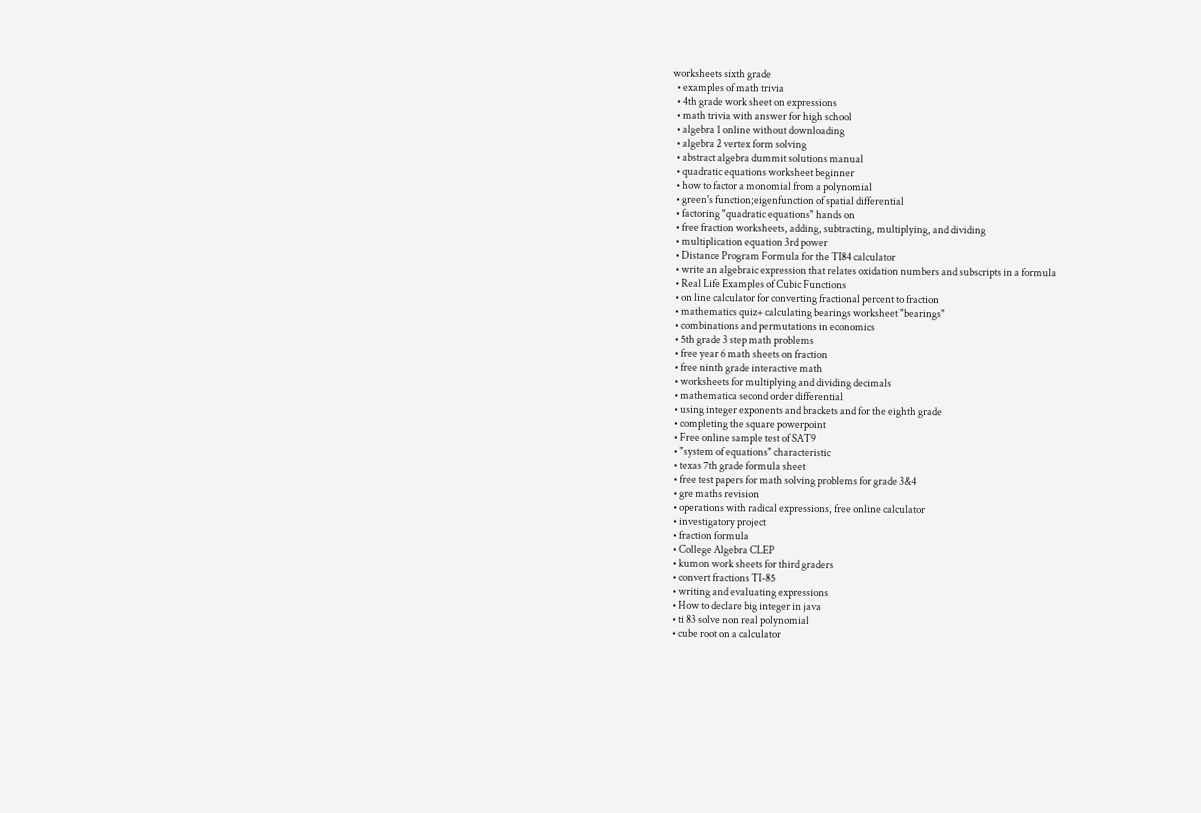worksheets sixth grade
  • examples of math trivia
  • 4th grade work sheet on expressions
  • math trivia with answer for high school
  • algebra 1 online without downloading
  • algebra 2 vertex form solving
  • abstract algebra dummit solutions manual
  • quadratic equations worksheet beginner
  • how to factor a monomial from a polynomial
  • green's function;eigenfunction of spatial differential
  • factoring "quadratic equations" hands on
  • free fraction worksheets, adding, subtracting, multiplying, and dividing
  • multiplication equation 3rd power
  • Distance Program Formula for the TI84 calculator
  • write an algebraic expression that relates oxidation numbers and subscripts in a formula
  • Real Life Examples of Cubic Functions
  • on line calculator for converting fractional percent to fraction
  • mathematics quiz+ calculating bearings worksheet "bearings"
  • combinations and permutations in economics
  • 5th grade 3 step math problems
  • free year 6 math sheets on fraction
  • free ninth grade interactive math
  • worksheets for multiplying and dividing decimals
  • mathematica second order differential
  • using integer exponents and brackets and for the eighth grade
  • completing the square powerpoint
  • Free online sample test of SAT9
  • "system of equations" characteristic
  • texas 7th grade formula sheet
  • free test papers for math solving problems for grade 3&4
  • gre maths revision
  • operations with radical expressions, free online calculator
  • investigatory project
  • fraction formula
  • College Algebra CLEP
  • kumon work sheets for third graders
  • convert fractions TI-85
  • writing and evaluating expressions
  • How to declare big integer in java
  • ti 83 solve non real polynomial
  • cube root on a calculator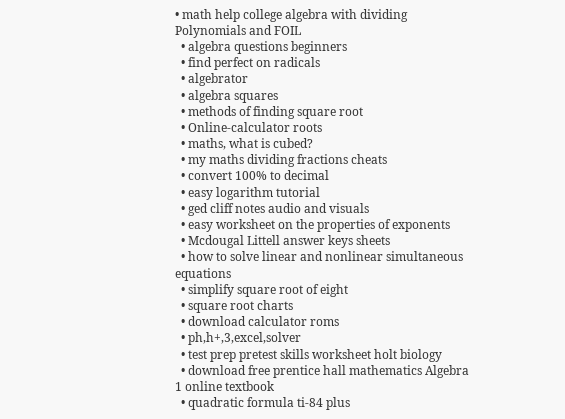• math help college algebra with dividing Polynomials and FOIL
  • algebra questions beginners
  • find perfect on radicals
  • algebrator
  • algebra squares
  • methods of finding square root
  • Online-calculator roots
  • maths, what is cubed?
  • my maths dividing fractions cheats
  • convert 100% to decimal
  • easy logarithm tutorial
  • ged cliff notes audio and visuals
  • easy worksheet on the properties of exponents
  • Mcdougal Littell answer keys sheets
  • how to solve linear and nonlinear simultaneous equations
  • simplify square root of eight
  • square root charts
  • download calculator roms
  • ph,h+,3,excel,solver
  • test prep pretest skills worksheet holt biology
  • download free prentice hall mathematics Algebra 1 online textbook
  • quadratic formula ti-84 plus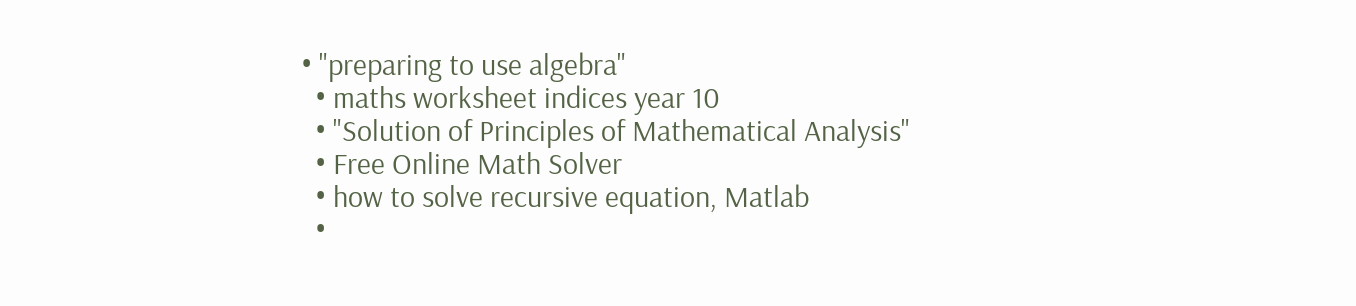• "preparing to use algebra"
  • maths worksheet indices year 10
  • "Solution of Principles of Mathematical Analysis"
  • Free Online Math Solver
  • how to solve recursive equation, Matlab
  •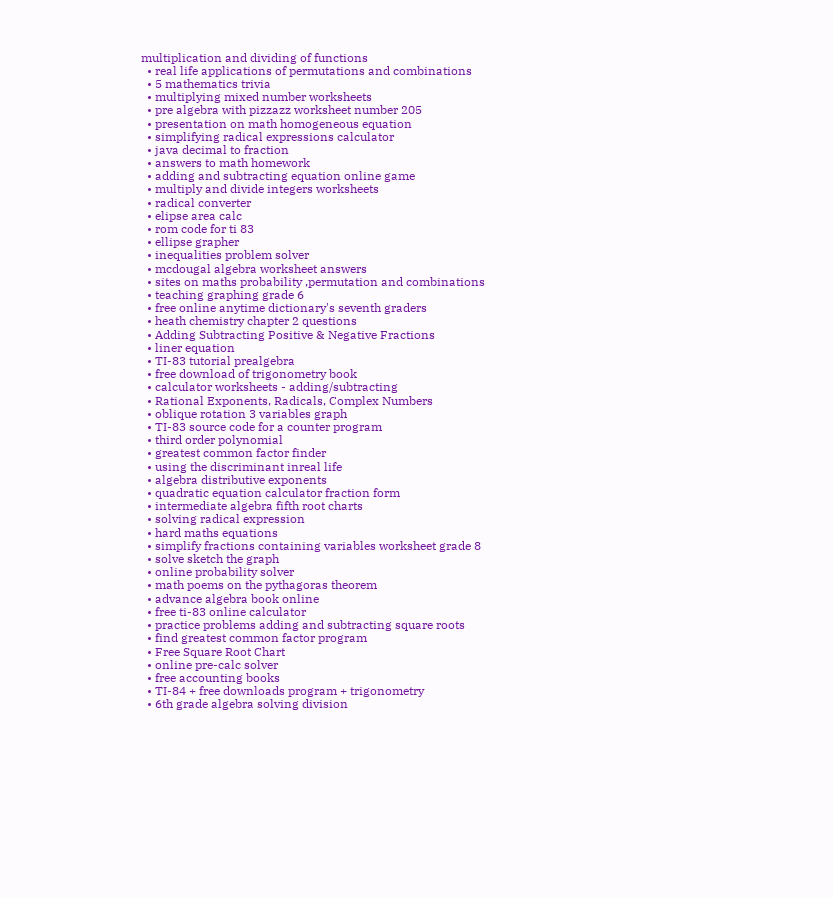multiplication and dividing of functions
  • real life applications of permutations and combinations
  • 5 mathematics trivia
  • multiplying mixed number worksheets
  • pre algebra with pizzazz worksheet number 205
  • presentation on math homogeneous equation
  • simplifying radical expressions calculator
  • java decimal to fraction
  • answers to math homework
  • adding and subtracting equation online game
  • multiply and divide integers worksheets
  • radical converter
  • elipse area calc
  • rom code for ti 83
  • ellipse grapher
  • inequalities problem solver
  • mcdougal algebra worksheet answers
  • sites on maths probability ,permutation and combinations
  • teaching graphing grade 6
  • free online anytime dictionary's seventh graders
  • heath chemistry chapter 2 questions
  • Adding Subtracting Positive & Negative Fractions
  • liner equation
  • TI-83 tutorial prealgebra
  • free download of trigonometry book
  • calculator worksheets - adding/subtracting
  • Rational Exponents, Radicals, Complex Numbers
  • oblique rotation 3 variables graph
  • TI-83 source code for a counter program
  • third order polynomial
  • greatest common factor finder
  • using the discriminant inreal life
  • algebra distributive exponents
  • quadratic equation calculator fraction form
  • intermediate algebra fifth root charts
  • solving radical expression
  • hard maths equations
  • simplify fractions containing variables worksheet grade 8
  • solve sketch the graph
  • online probability solver
  • math poems on the pythagoras theorem
  • advance algebra book online
  • free ti-83 online calculator
  • practice problems adding and subtracting square roots
  • find greatest common factor program
  • Free Square Root Chart
  • online pre-calc solver
  • free accounting books
  • TI-84 + free downloads program + trigonometry
  • 6th grade algebra solving division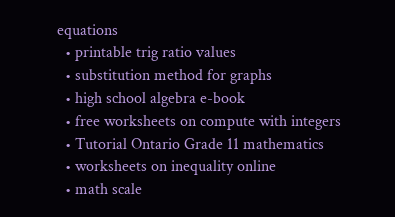equations
  • printable trig ratio values
  • substitution method for graphs
  • high school algebra e-book
  • free worksheets on compute with integers
  • Tutorial Ontario Grade 11 mathematics
  • worksheets on inequality online
  • math scale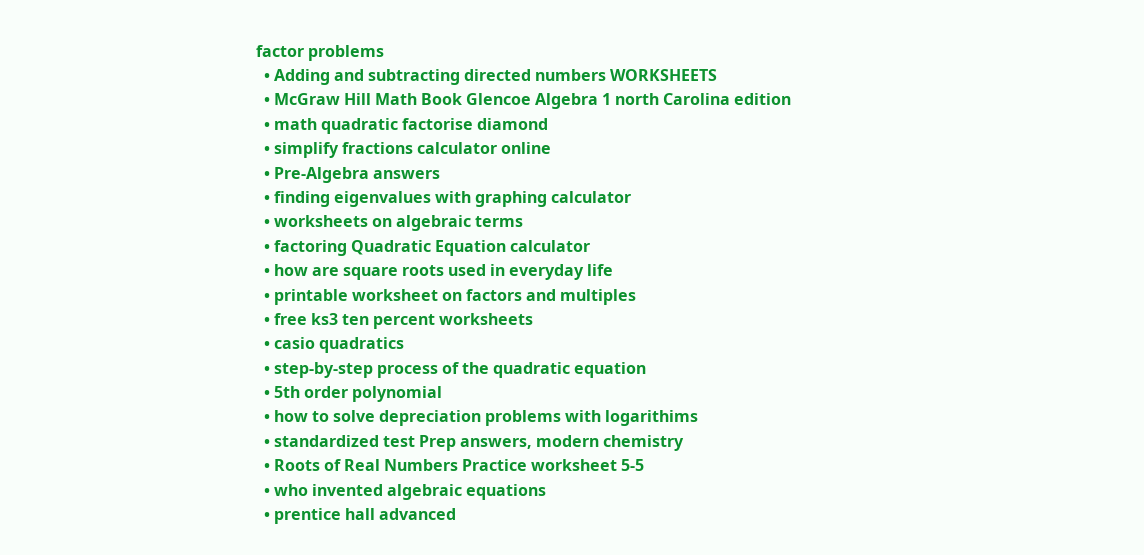factor problems
  • Adding and subtracting directed numbers WORKSHEETS
  • McGraw Hill Math Book Glencoe Algebra 1 north Carolina edition
  • math quadratic factorise diamond
  • simplify fractions calculator online
  • Pre-Algebra answers
  • finding eigenvalues with graphing calculator
  • worksheets on algebraic terms
  • factoring Quadratic Equation calculator
  • how are square roots used in everyday life
  • printable worksheet on factors and multiples
  • free ks3 ten percent worksheets
  • casio quadratics
  • step-by-step process of the quadratic equation
  • 5th order polynomial
  • how to solve depreciation problems with logarithims
  • standardized test Prep answers, modern chemistry
  • Roots of Real Numbers Practice worksheet 5-5
  • who invented algebraic equations
  • prentice hall advanced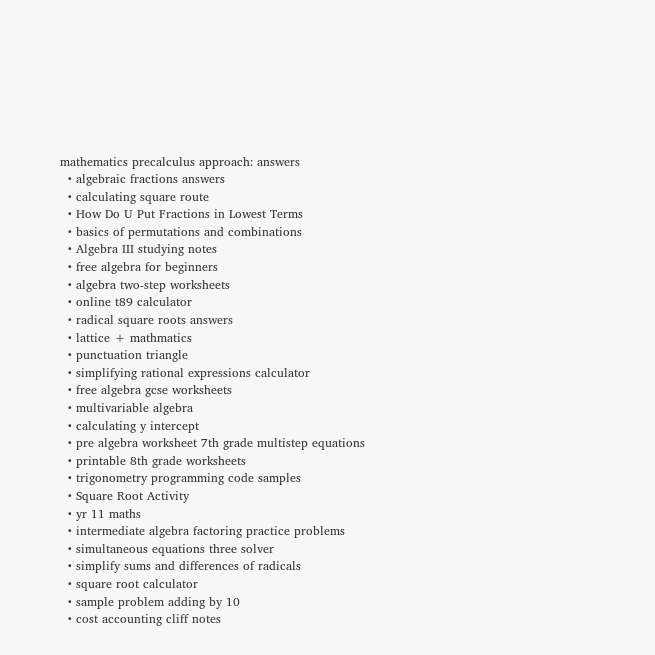mathematics precalculus approach: answers
  • algebraic fractions answers
  • calculating square route
  • How Do U Put Fractions in Lowest Terms
  • basics of permutations and combinations
  • Algebra III studying notes
  • free algebra for beginners
  • algebra two-step worksheets
  • online t89 calculator
  • radical square roots answers
  • lattice + mathmatics
  • punctuation triangle
  • simplifying rational expressions calculator
  • free algebra gcse worksheets
  • multivariable algebra
  • calculating y intercept
  • pre algebra worksheet 7th grade multistep equations
  • printable 8th grade worksheets
  • trigonometry programming code samples
  • Square Root Activity
  • yr 11 maths
  • intermediate algebra factoring practice problems
  • simultaneous equations three solver
  • simplify sums and differences of radicals
  • square root calculator
  • sample problem adding by 10
  • cost accounting cliff notes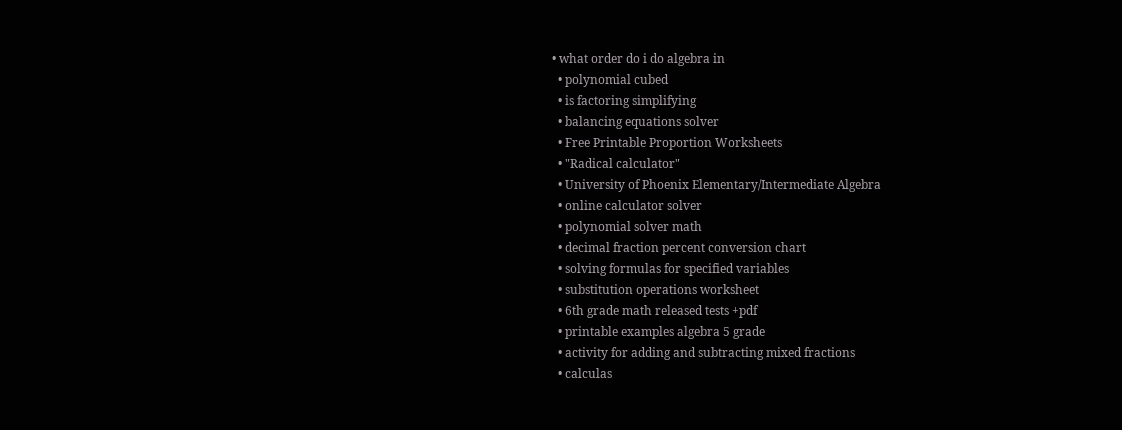• what order do i do algebra in
  • polynomial cubed
  • is factoring simplifying
  • balancing equations solver
  • Free Printable Proportion Worksheets
  • "Radical calculator"
  • University of Phoenix Elementary/Intermediate Algebra
  • online calculator solver
  • polynomial solver math
  • decimal fraction percent conversion chart
  • solving formulas for specified variables
  • substitution operations worksheet
  • 6th grade math released tests +pdf
  • printable examples algebra 5 grade
  • activity for adding and subtracting mixed fractions
  • calculas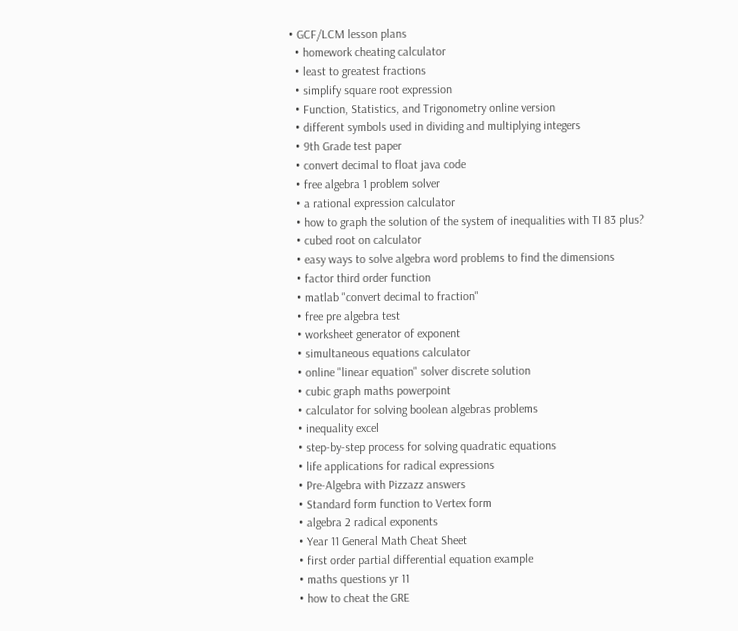• GCF/LCM lesson plans
  • homework cheating calculator
  • least to greatest fractions
  • simplify square root expression
  • Function, Statistics, and Trigonometry online version
  • different symbols used in dividing and multiplying integers
  • 9th Grade test paper
  • convert decimal to float java code
  • free algebra 1 problem solver
  • a rational expression calculator
  • how to graph the solution of the system of inequalities with TI 83 plus?
  • cubed root on calculator
  • easy ways to solve algebra word problems to find the dimensions
  • factor third order function
  • matlab "convert decimal to fraction"
  • free pre algebra test
  • worksheet generator of exponent
  • simultaneous equations calculator
  • online "linear equation" solver discrete solution
  • cubic graph maths powerpoint
  • calculator for solving boolean algebras problems
  • inequality excel
  • step-by-step process for solving quadratic equations
  • life applications for radical expressions
  • Pre-Algebra with Pizzazz answers
  • Standard form function to Vertex form
  • algebra 2 radical exponents
  • Year 11 General Math Cheat Sheet
  • first order partial differential equation example
  • maths questions yr 11
  • how to cheat the GRE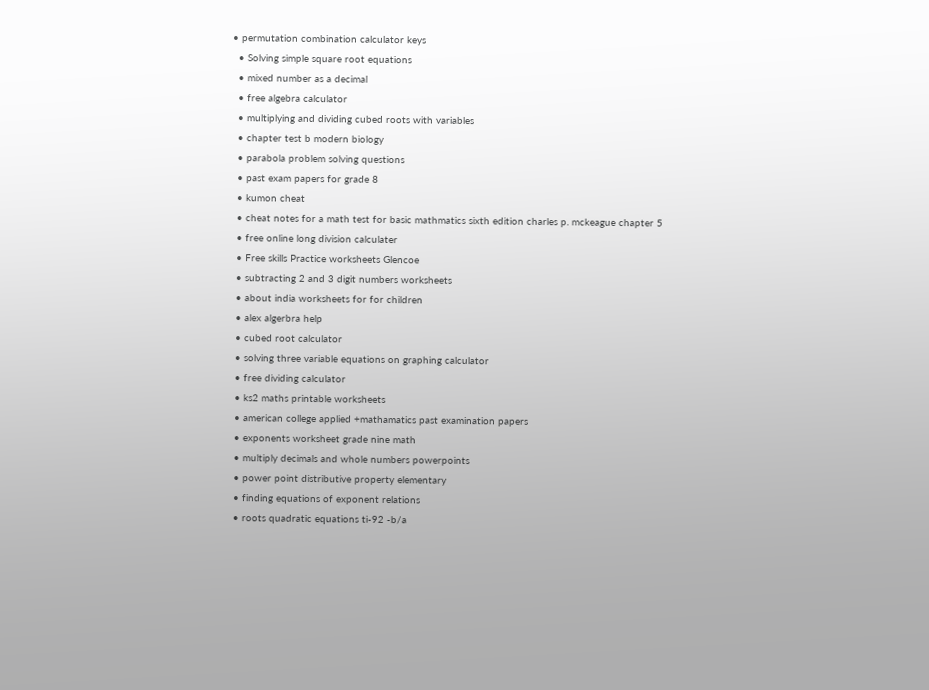• permutation combination calculator keys
  • Solving simple square root equations
  • mixed number as a decimal
  • free algebra calculator
  • multiplying and dividing cubed roots with variables
  • chapter test b modern biology
  • parabola problem solving questions
  • past exam papers for grade 8
  • kumon cheat
  • cheat notes for a math test for basic mathmatics sixth edition charles p. mckeague chapter 5
  • free online long division calculater
  • Free skills Practice worksheets Glencoe
  • subtracting 2 and 3 digit numbers worksheets
  • about india worksheets for for children
  • alex algerbra help
  • cubed root calculator
  • solving three variable equations on graphing calculator
  • free dividing calculator
  • ks2 maths printable worksheets
  • american college applied +mathamatics past examination papers
  • exponents worksheet grade nine math
  • multiply decimals and whole numbers powerpoints
  • power point distributive property elementary
  • finding equations of exponent relations
  • roots quadratic equations ti-92 -b/a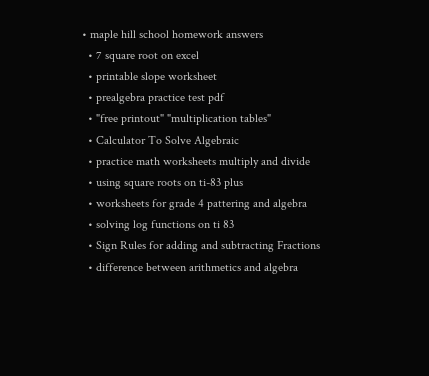• maple hill school homework answers
  • 7 square root on excel
  • printable slope worksheet
  • prealgebra practice test pdf
  • "free printout" "multiplication tables"
  • Calculator To Solve Algebraic
  • practice math worksheets multiply and divide
  • using square roots on ti-83 plus
  • worksheets for grade 4 pattering and algebra
  • solving log functions on ti 83
  • Sign Rules for adding and subtracting Fractions
  • difference between arithmetics and algebra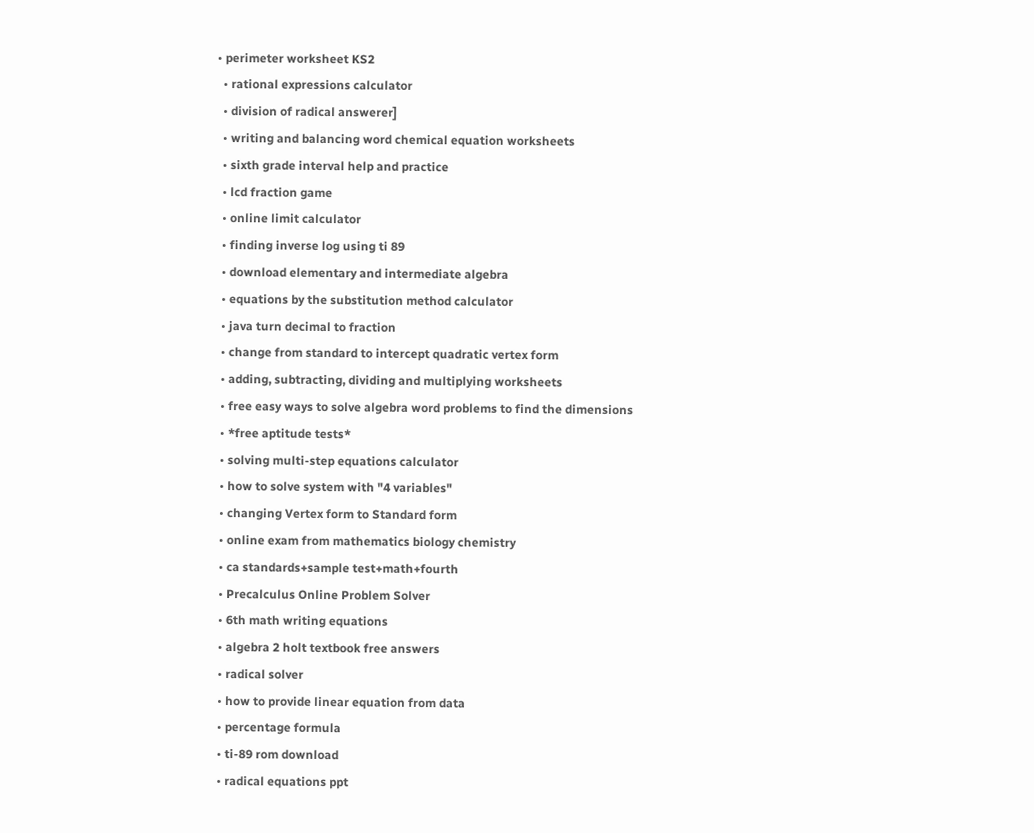• perimeter worksheet KS2
  • rational expressions calculator
  • division of radical answerer]
  • writing and balancing word chemical equation worksheets
  • sixth grade interval help and practice
  • lcd fraction game
  • online limit calculator
  • finding inverse log using ti 89
  • download elementary and intermediate algebra
  • equations by the substitution method calculator
  • java turn decimal to fraction
  • change from standard to intercept quadratic vertex form
  • adding, subtracting, dividing and multiplying worksheets
  • free easy ways to solve algebra word problems to find the dimensions
  • *free aptitude tests*
  • solving multi-step equations calculator
  • how to solve system with "4 variables"
  • changing Vertex form to Standard form
  • online exam from mathematics biology chemistry
  • ca standards+sample test+math+fourth
  • Precalculus Online Problem Solver
  • 6th math writing equations
  • algebra 2 holt textbook free answers
  • radical solver
  • how to provide linear equation from data
  • percentage formula
  • ti-89 rom download
  • radical equations ppt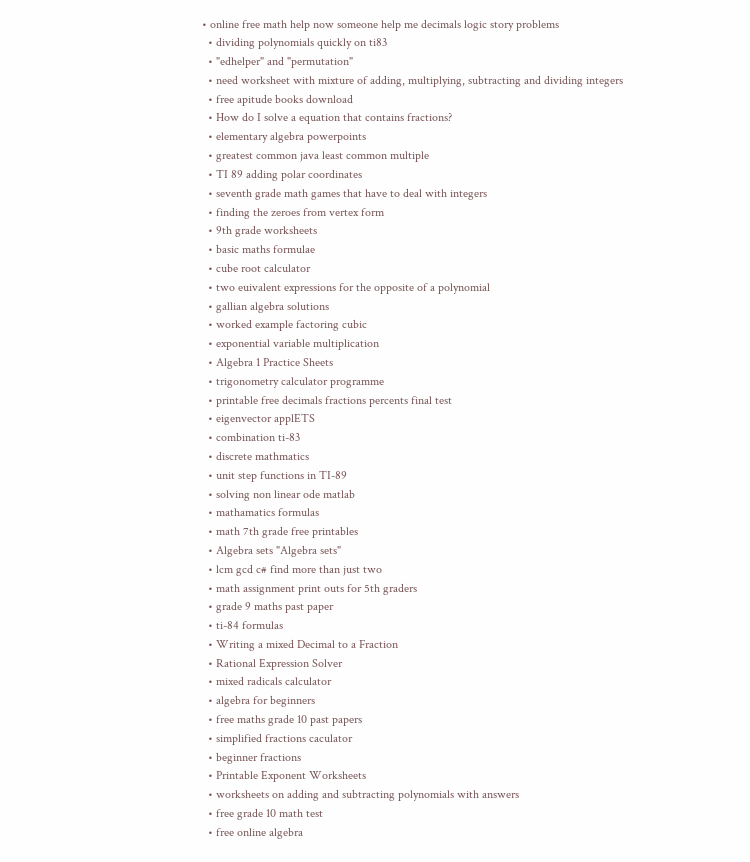• online free math help now someone help me decimals logic story problems
  • dividing polynomials quickly on ti83
  • "edhelper" and "permutation"
  • need worksheet with mixture of adding, multiplying, subtracting and dividing integers
  • free apitude books download
  • How do I solve a equation that contains fractions?
  • elementary algebra powerpoints
  • greatest common java least common multiple
  • TI 89 adding polar coordinates
  • seventh grade math games that have to deal with integers
  • finding the zeroes from vertex form
  • 9th grade worksheets
  • basic maths formulae
  • cube root calculator
  • two euivalent expressions for the opposite of a polynomial
  • gallian algebra solutions
  • worked example factoring cubic
  • exponential variable multiplication
  • Algebra 1 Practice Sheets
  • trigonometry calculator programme
  • printable free decimals fractions percents final test
  • eigenvector applETS
  • combination ti-83
  • discrete mathmatics
  • unit step functions in TI-89
  • solving non linear ode matlab
  • mathamatics formulas
  • math 7th grade free printables
  • Algebra sets "Algebra sets"
  • lcm gcd c# find more than just two
  • math assignment print outs for 5th graders
  • grade 9 maths past paper
  • ti-84 formulas
  • Writing a mixed Decimal to a Fraction
  • Rational Expression Solver
  • mixed radicals calculator
  • algebra for beginners
  • free maths grade 10 past papers
  • simplified fractions caculator
  • beginner fractions
  • Printable Exponent Worksheets
  • worksheets on adding and subtracting polynomials with answers
  • free grade 10 math test
  • free online algebra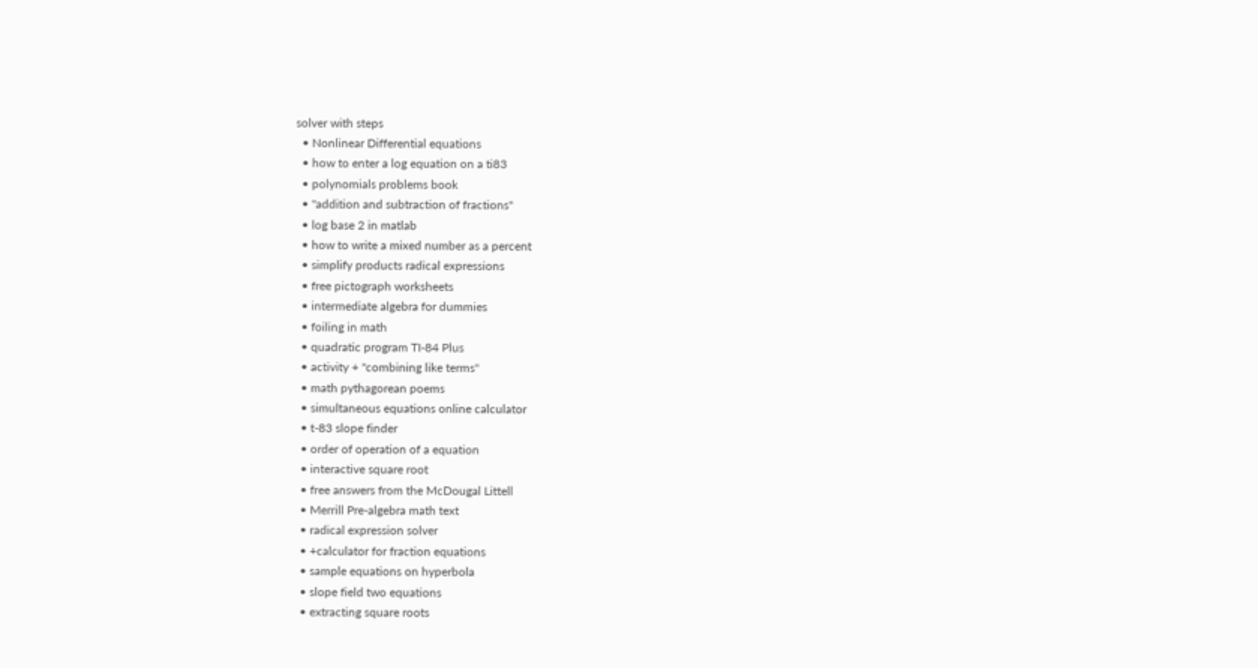solver with steps
  • Nonlinear Differential equations
  • how to enter a log equation on a ti83
  • polynomials problems book
  • "addition and subtraction of fractions"
  • log base 2 in matlab
  • how to write a mixed number as a percent
  • simplify products radical expressions
  • free pictograph worksheets
  • intermediate algebra for dummies
  • foiling in math
  • quadratic program TI-84 Plus
  • activity + "combining like terms"
  • math pythagorean poems
  • simultaneous equations online calculator
  • t-83 slope finder
  • order of operation of a equation
  • interactive square root
  • free answers from the McDougal Littell
  • Merrill Pre-algebra math text
  • radical expression solver
  • +calculator for fraction equations
  • sample equations on hyperbola
  • slope field two equations
  • extracting square roots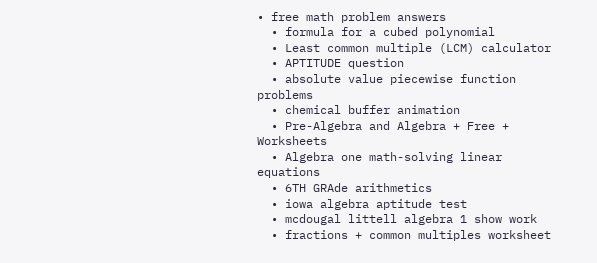• free math problem answers
  • formula for a cubed polynomial
  • Least common multiple (LCM) calculator
  • APTITUDE question
  • absolute value piecewise function problems
  • chemical buffer animation
  • Pre-Algebra and Algebra + Free + Worksheets
  • Algebra one math-solving linear equations
  • 6TH GRAde arithmetics
  • iowa algebra aptitude test
  • mcdougal littell algebra 1 show work
  • fractions + common multiples worksheet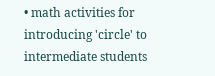• math activities for introducing 'circle' to intermediate students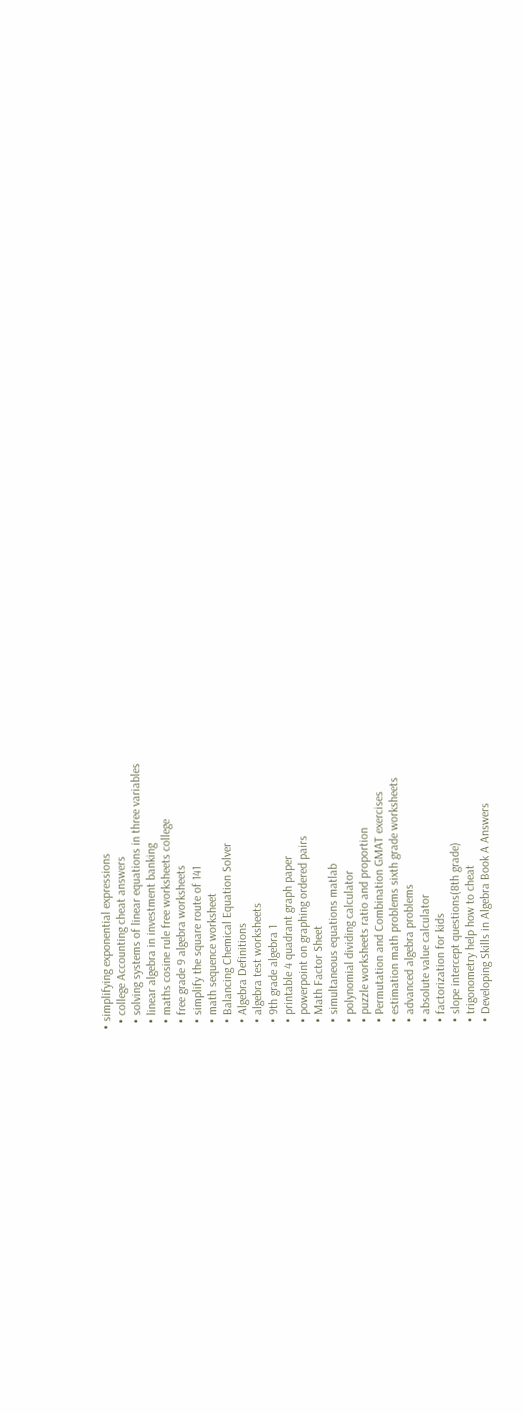• simplifying exponential expressions
  • college Accounting cheat answers
  • solving systems of linear equations in three variables
  • linear algebra in investment banking
  • maths cosine rule free worksheets college
  • free grade 9 algebra worksheets
  • simplify the square route of 141
  • math sequence worksheet
  • Balancing Chemical Equation Solver
  • Algebra Definitions
  • algebra test worksheets
  • 9th grade algebra 1
  • printable 4 quadrant graph paper
  • powerpoint on graphing ordered pairs
  • Math Factor Sheet
  • simultaneous equations matlab
  • polynomial dividing calculator
  • puzzle worksheets ratio and proportion
  • Permutation and Combination GMAT exercises
  • estimation math problems sixth grade worksheets
  • advanced algebra problems
  • absolute value calculator
  • factorization for kids
  • slope intercept questions(8th grade)
  • trigonometry help how to cheat
  • Developing Skills in Algebra Book A Answers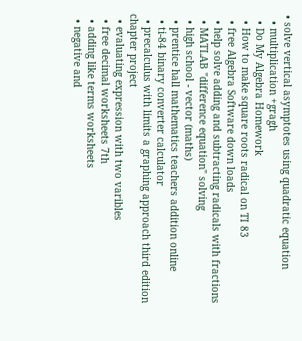• solve vertical asymptotes using quadratic equation
  • multiplication +gragh
  • Do My Algebra Homework
  • How to make square roots radical on TI 83
  • free Algebra Software down loads
  • help solve adding and subtracting radicals with fractions
  • MATLAB "difference equation" solving
  • high school - vector (maths)
  • prentice hall mathematics teachers addition online
  • ti-84 binary converter calculator
  • precalculus with limits a graphing approach third edition chapter project
  • evaluating expression with two varibles
  • free decimal worksheets 7th
  • adding like terms worksheets
  • negative and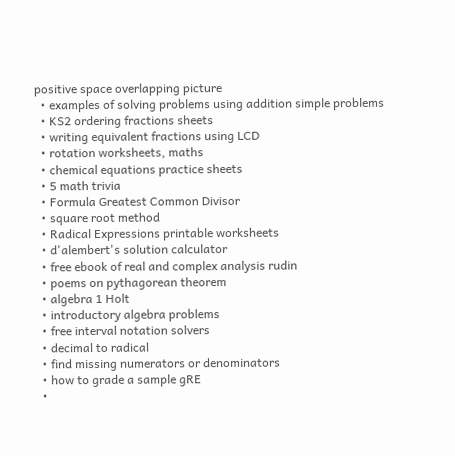positive space overlapping picture
  • examples of solving problems using addition simple problems
  • KS2 ordering fractions sheets
  • writing equivalent fractions using LCD
  • rotation worksheets, maths
  • chemical equations practice sheets
  • 5 math trivia
  • Formula Greatest Common Divisor
  • square root method
  • Radical Expressions printable worksheets
  • d'alembert's solution calculator
  • free ebook of real and complex analysis rudin
  • poems on pythagorean theorem
  • algebra 1 Holt
  • introductory algebra problems
  • free interval notation solvers
  • decimal to radical
  • find missing numerators or denominators
  • how to grade a sample gRE
  •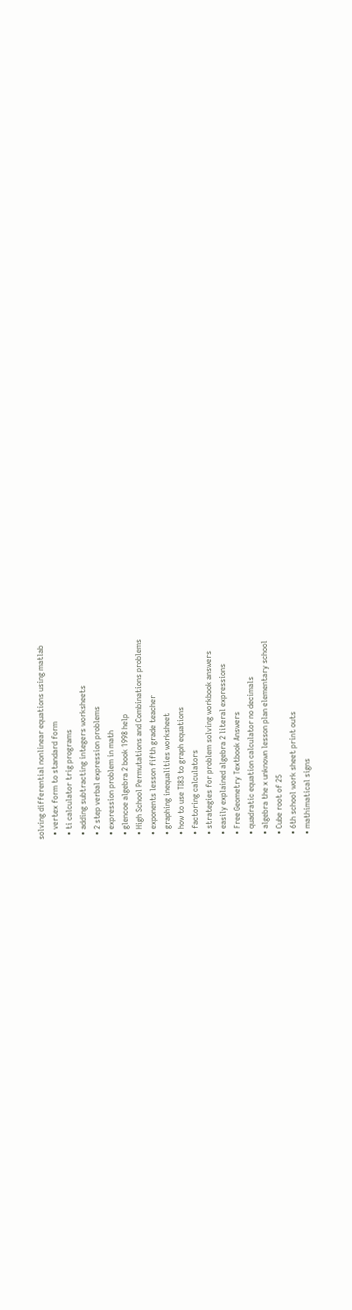solving differential nonlinear equations using matlab
  • vertex form to standard form
  • ti calculator trig programs
  • adding subtracting integers worksheets
  • 2 step verbal expression problems
  • expression problem in math
  • glencoe algebra 2 book 1998 help
  • High School Permutations and Combinations problems
  • exponents lesson fifth grade teacher
  • graphing inequalities worksheet
  • how to use TI83 to graph equations
  • factoring calculators
  • strategies for problem solving workbook answers
  • easily explained algebra 2 literal expressions
  • Free Geometry Textbook Answers
  • quadratic equation calculator no decimals
  • algebra the x unknown lesson plan elementary school
  • Cube root of 25
  • 6th school work sheet print outs
  • mathimatical signs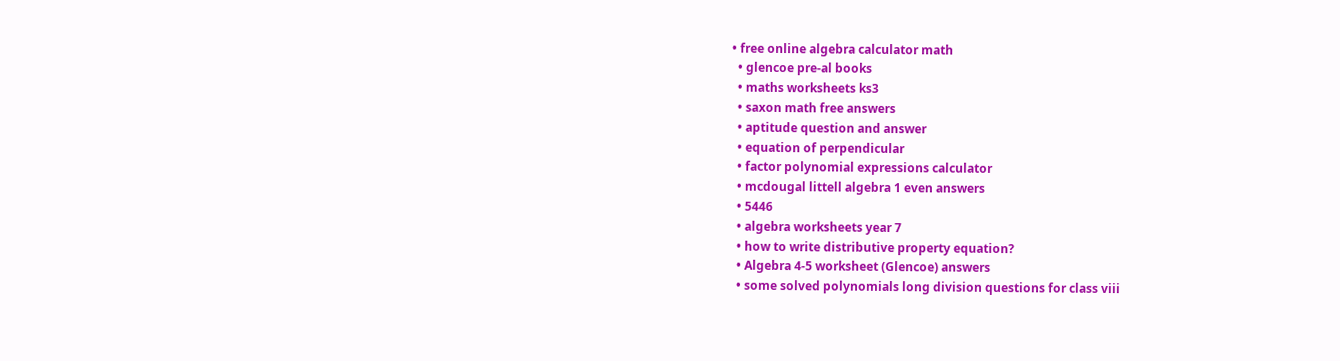• free online algebra calculator math
  • glencoe pre-al books
  • maths worksheets ks3
  • saxon math free answers
  • aptitude question and answer
  • equation of perpendicular
  • factor polynomial expressions calculator
  • mcdougal littell algebra 1 even answers
  • 5446
  • algebra worksheets year 7
  • how to write distributive property equation?
  • Algebra 4-5 worksheet (Glencoe) answers
  • some solved polynomials long division questions for class viii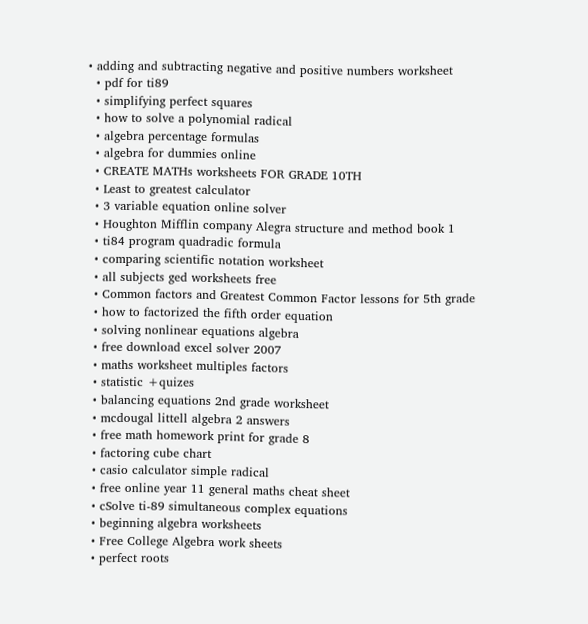• adding and subtracting negative and positive numbers worksheet
  • pdf for ti89
  • simplifying perfect squares
  • how to solve a polynomial radical
  • algebra percentage formulas
  • algebra for dummies online
  • CREATE MATHs worksheets FOR GRADE 10TH
  • Least to greatest calculator
  • 3 variable equation online solver
  • Houghton Mifflin company Alegra structure and method book 1
  • ti84 program quadradic formula
  • comparing scientific notation worksheet
  • all subjects ged worksheets free
  • Common factors and Greatest Common Factor lessons for 5th grade
  • how to factorized the fifth order equation
  • solving nonlinear equations algebra
  • free download excel solver 2007
  • maths worksheet multiples factors
  • statistic +quizes
  • balancing equations 2nd grade worksheet
  • mcdougal littell algebra 2 answers
  • free math homework print for grade 8
  • factoring cube chart
  • casio calculator simple radical
  • free online year 11 general maths cheat sheet
  • cSolve ti-89 simultaneous complex equations
  • beginning algebra worksheets
  • Free College Algebra work sheets
  • perfect roots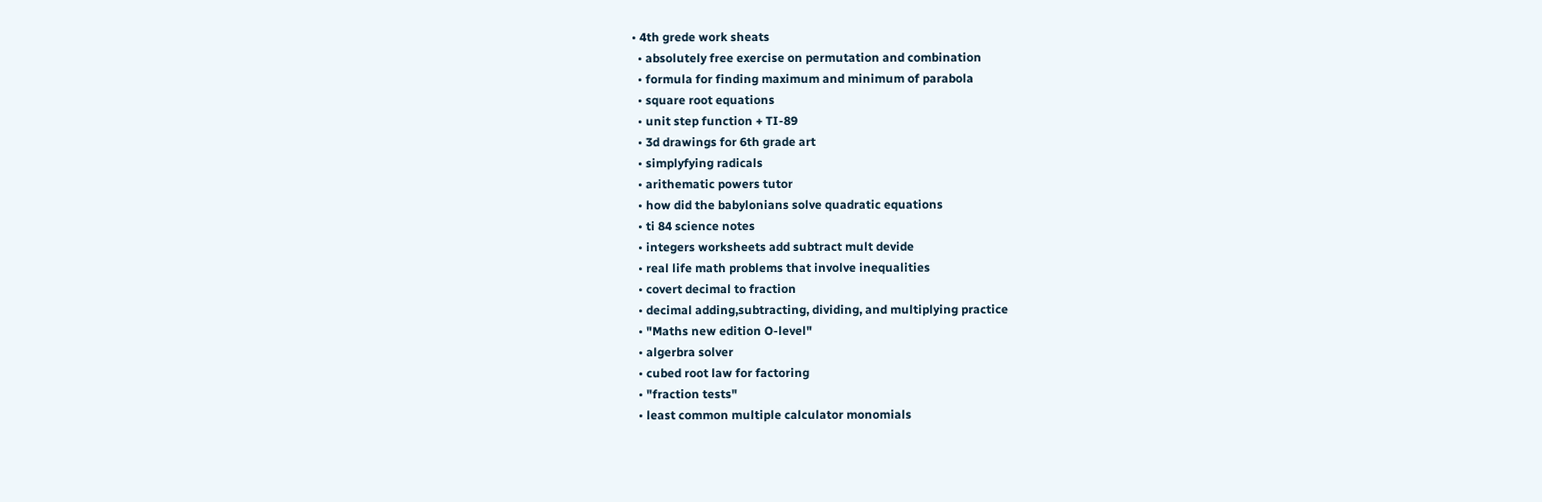• 4th grede work sheats
  • absolutely free exercise on permutation and combination
  • formula for finding maximum and minimum of parabola
  • square root equations
  • unit step function + TI-89
  • 3d drawings for 6th grade art
  • simplyfying radicals
  • arithematic powers tutor
  • how did the babylonians solve quadratic equations
  • ti 84 science notes
  • integers worksheets add subtract mult devide
  • real life math problems that involve inequalities
  • covert decimal to fraction
  • decimal adding,subtracting, dividing, and multiplying practice
  • "Maths new edition O-level"
  • algerbra solver
  • cubed root law for factoring
  • "fraction tests"
  • least common multiple calculator monomials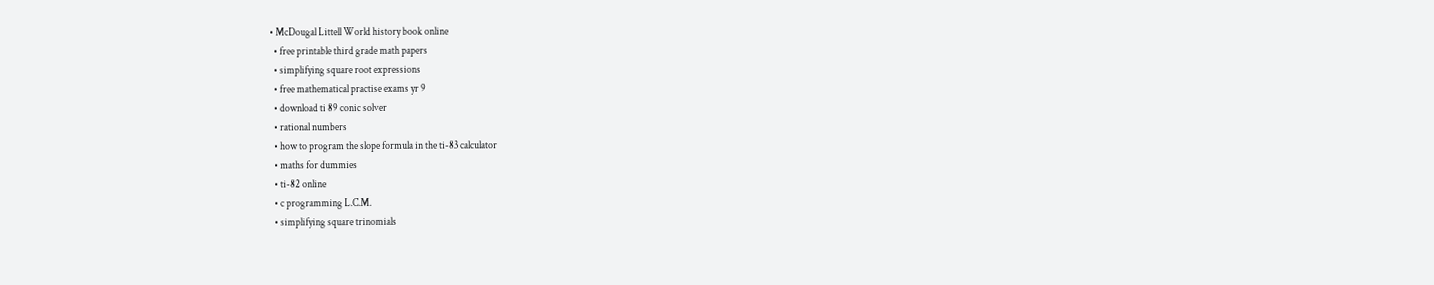• McDougal Littell World history book online
  • free printable third grade math papers
  • simplifying square root expressions
  • free mathematical practise exams yr 9
  • download ti 89 conic solver
  • rational numbers
  • how to program the slope formula in the ti-83 calculator
  • maths for dummies
  • ti-82 online
  • c programming L.C.M.
  • simplifying square trinomials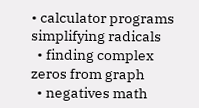• calculator programs simplifying radicals
  • finding complex zeros from graph
  • negatives math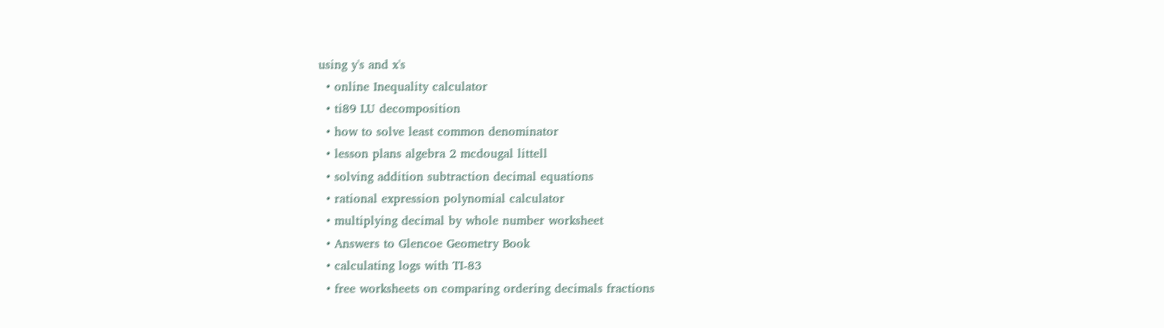using y's and x's
  • online Inequality calculator
  • ti89 LU decomposition
  • how to solve least common denominator
  • lesson plans algebra 2 mcdougal littell
  • solving addition subtraction decimal equations
  • rational expression polynomial calculator
  • multiplying decimal by whole number worksheet
  • Answers to Glencoe Geometry Book
  • calculating logs with TI-83
  • free worksheets on comparing ordering decimals fractions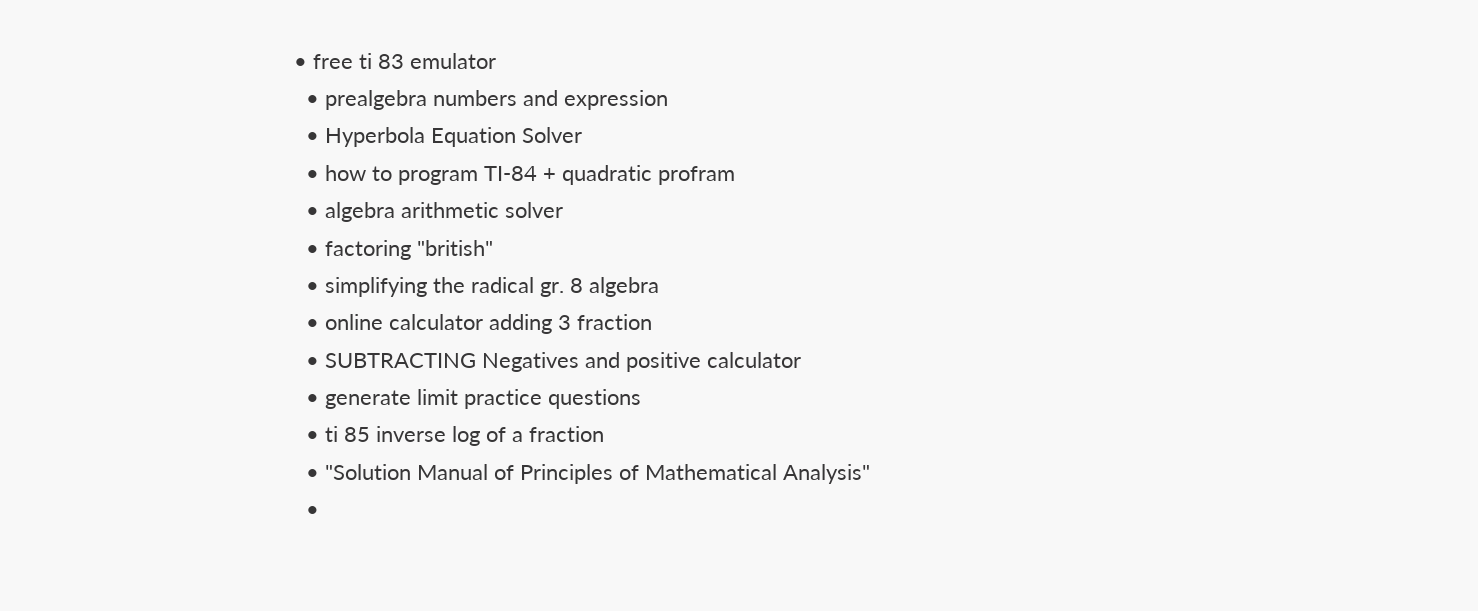• free ti 83 emulator
  • prealgebra numbers and expression
  • Hyperbola Equation Solver
  • how to program TI-84 + quadratic profram
  • algebra arithmetic solver
  • factoring "british"
  • simplifying the radical gr. 8 algebra
  • online calculator adding 3 fraction
  • SUBTRACTING Negatives and positive calculator
  • generate limit practice questions
  • ti 85 inverse log of a fraction
  • "Solution Manual of Principles of Mathematical Analysis"
  •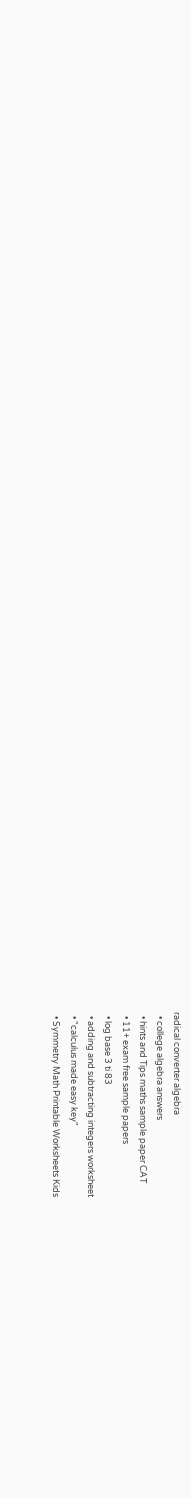radical converter algebra
  • college algebra answers
  • hints and Tips maths sample paper CAT
  • 11+ exam free sample papers
  • log base 3 ti 83
  • adding and subtracting integers worksheet
  • "calculus made easy key"
  • Symmetry Math Printable Worksheets Kids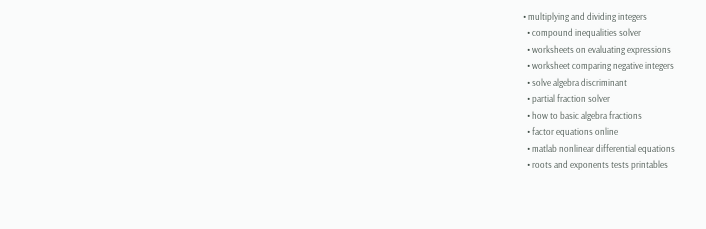• multiplying and dividing integers
  • compound inequalities solver
  • worksheets on evaluating expressions
  • worksheet comparing negative integers
  • solve algebra discriminant
  • partial fraction solver
  • how to basic algebra fractions
  • factor equations online
  • matlab nonlinear differential equations
  • roots and exponents tests printables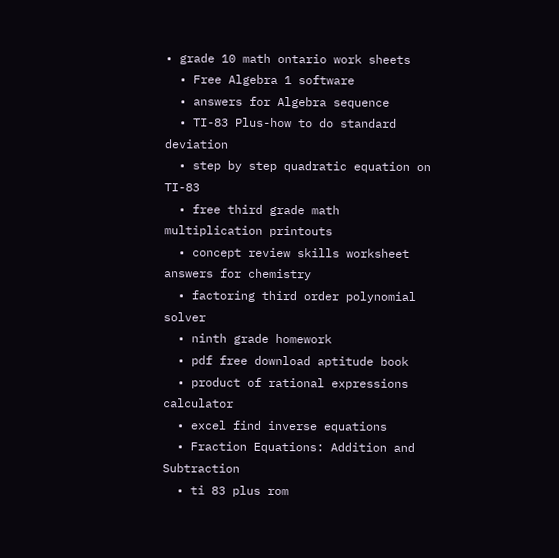• grade 10 math ontario work sheets
  • Free Algebra 1 software
  • answers for Algebra sequence
  • TI-83 Plus-how to do standard deviation
  • step by step quadratic equation on TI-83
  • free third grade math multiplication printouts
  • concept review skills worksheet answers for chemistry
  • factoring third order polynomial solver
  • ninth grade homework
  • pdf free download aptitude book
  • product of rational expressions calculator
  • excel find inverse equations
  • Fraction Equations: Addition and Subtraction
  • ti 83 plus rom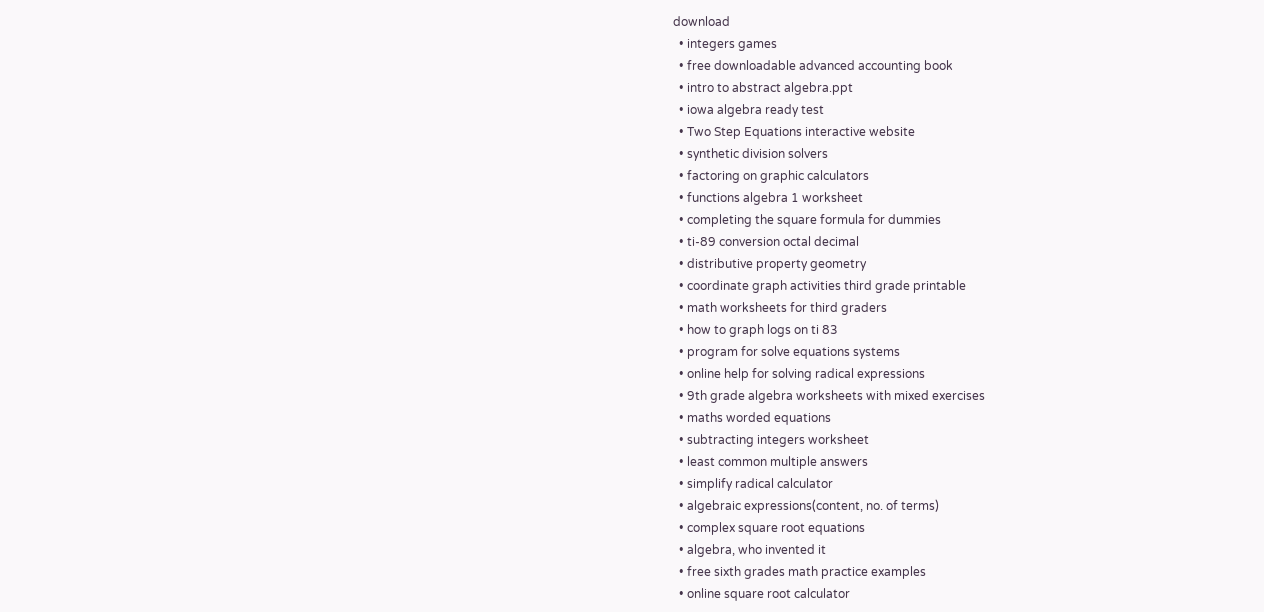download
  • integers games
  • free downloadable advanced accounting book
  • intro to abstract algebra.ppt
  • iowa algebra ready test
  • Two Step Equations interactive website
  • synthetic division solvers
  • factoring on graphic calculators
  • functions algebra 1 worksheet
  • completing the square formula for dummies
  • ti-89 conversion octal decimal
  • distributive property geometry
  • coordinate graph activities third grade printable
  • math worksheets for third graders
  • how to graph logs on ti 83
  • program for solve equations systems
  • online help for solving radical expressions
  • 9th grade algebra worksheets with mixed exercises
  • maths worded equations
  • subtracting integers worksheet
  • least common multiple answers
  • simplify radical calculator
  • algebraic expressions(content, no. of terms)
  • complex square root equations
  • algebra, who invented it
  • free sixth grades math practice examples
  • online square root calculator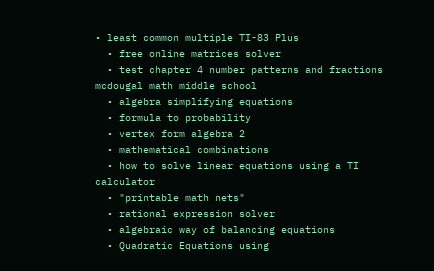• least common multiple TI-83 Plus
  • free online matrices solver
  • test chapter 4 number patterns and fractions mcdougal math middle school
  • algebra simplifying equations
  • formula to probability
  • vertex form algebra 2
  • mathematical combinations
  • how to solve linear equations using a TI calculator
  • "printable math nets"
  • rational expression solver
  • algebraic way of balancing equations
  • Quadratic Equations using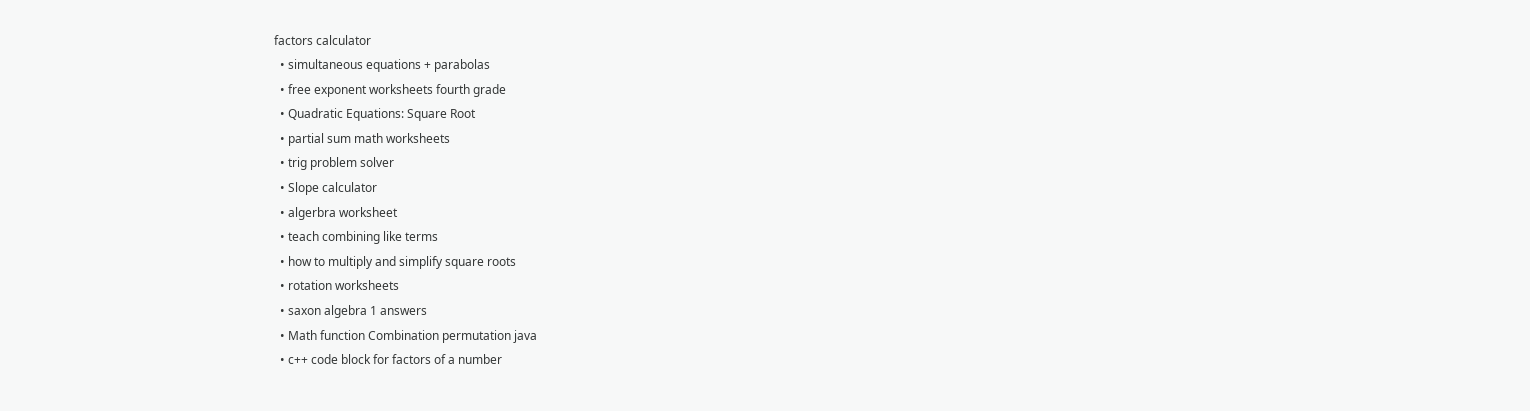factors calculator
  • simultaneous equations + parabolas
  • free exponent worksheets fourth grade
  • Quadratic Equations: Square Root
  • partial sum math worksheets
  • trig problem solver
  • Slope calculator
  • algerbra worksheet
  • teach combining like terms
  • how to multiply and simplify square roots
  • rotation worksheets
  • saxon algebra 1 answers
  • Math function Combination permutation java
  • c++ code block for factors of a number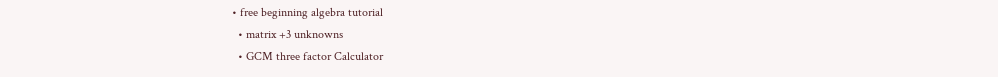• free beginning algebra tutorial
  • matrix +3 unknowns
  • GCM three factor Calculator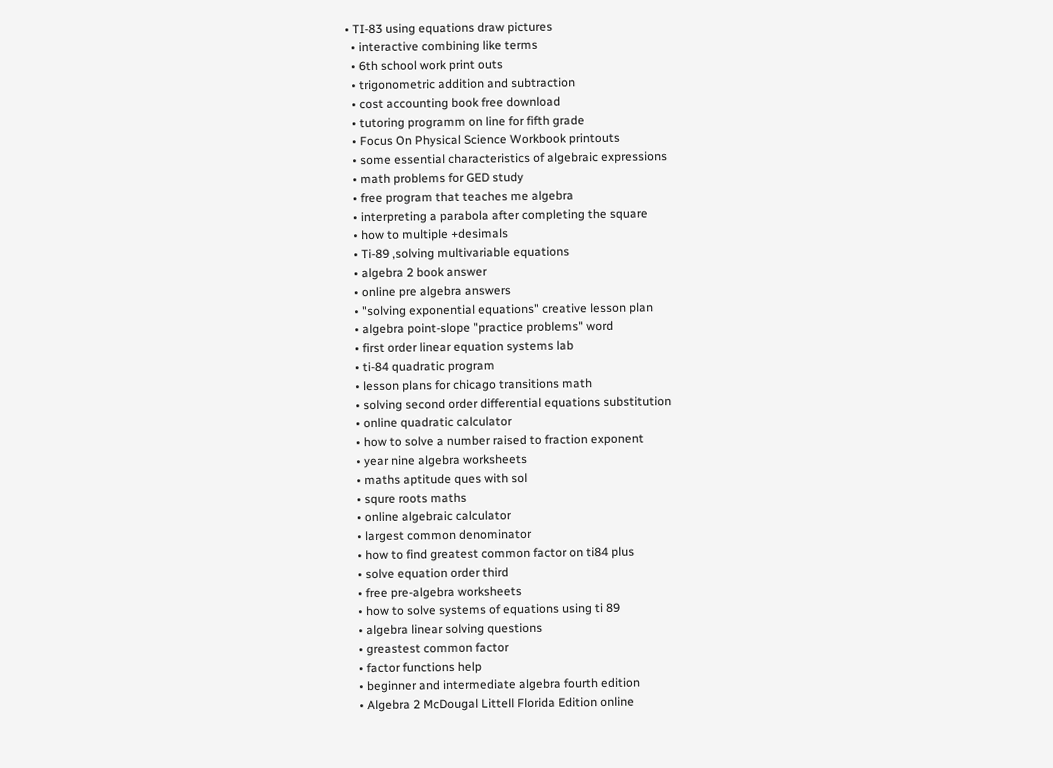• TI-83 using equations draw pictures
  • interactive combining like terms
  • 6th school work print outs
  • trigonometric addition and subtraction
  • cost accounting book free download
  • tutoring programm on line for fifth grade
  • Focus On Physical Science Workbook printouts
  • some essential characteristics of algebraic expressions
  • math problems for GED study
  • free program that teaches me algebra
  • interpreting a parabola after completing the square
  • how to multiple +desimals
  • Ti-89 ,solving multivariable equations
  • algebra 2 book answer
  • online pre algebra answers
  • "solving exponential equations" creative lesson plan
  • algebra point-slope "practice problems" word
  • first order linear equation systems lab
  • ti-84 quadratic program
  • lesson plans for chicago transitions math
  • solving second order differential equations substitution
  • online quadratic calculator
  • how to solve a number raised to fraction exponent
  • year nine algebra worksheets
  • maths aptitude ques with sol
  • squre roots maths
  • online algebraic calculator
  • largest common denominator
  • how to find greatest common factor on ti84 plus
  • solve equation order third
  • free pre-algebra worksheets
  • how to solve systems of equations using ti 89
  • algebra linear solving questions
  • greastest common factor
  • factor functions help
  • beginner and intermediate algebra fourth edition
  • Algebra 2 McDougal Littell Florida Edition online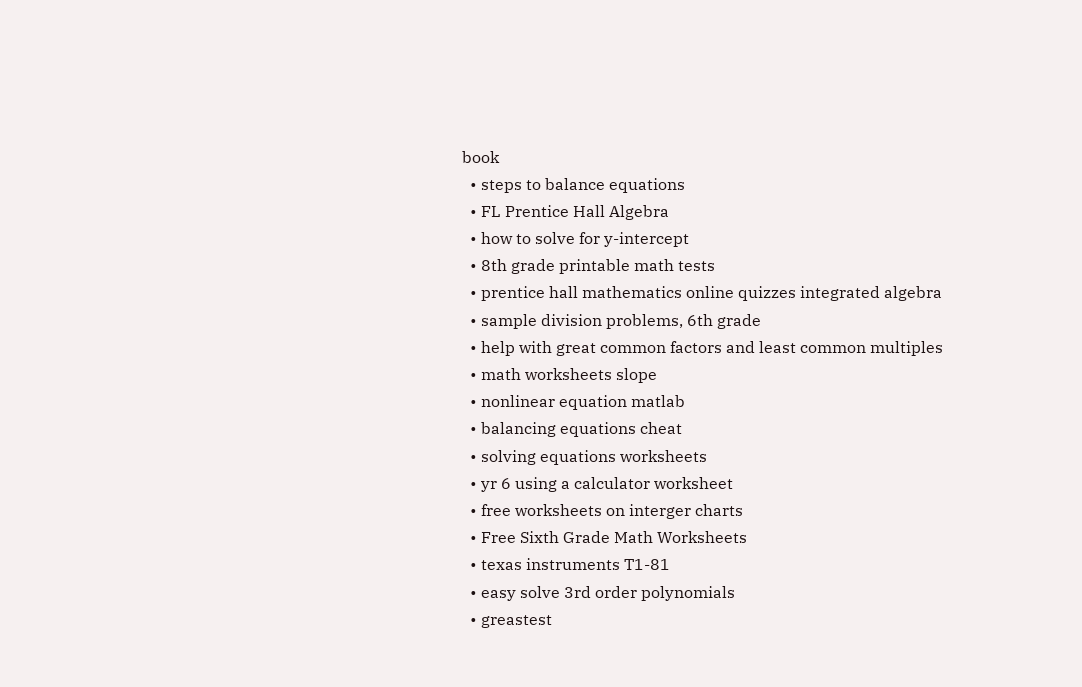book
  • steps to balance equations
  • FL Prentice Hall Algebra
  • how to solve for y-intercept
  • 8th grade printable math tests
  • prentice hall mathematics online quizzes integrated algebra
  • sample division problems, 6th grade
  • help with great common factors and least common multiples
  • math worksheets slope
  • nonlinear equation matlab
  • balancing equations cheat
  • solving equations worksheets
  • yr 6 using a calculator worksheet
  • free worksheets on interger charts
  • Free Sixth Grade Math Worksheets
  • texas instruments T1-81
  • easy solve 3rd order polynomials
  • greastest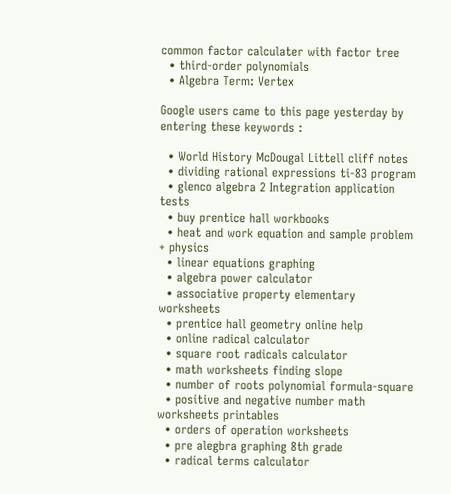common factor calculater with factor tree
  • third-order polynomials
  • Algebra Term: Vertex

Google users came to this page yesterday by entering these keywords :

  • World History McDougal Littell cliff notes
  • dividing rational expressions ti-83 program
  • glenco algebra 2 Integration application tests
  • buy prentice hall workbooks
  • heat and work equation and sample problem + physics
  • linear equations graphing
  • algebra power calculator
  • associative property elementary worksheets
  • prentice hall geometry online help
  • online radical calculator
  • square root radicals calculator
  • math worksheets finding slope
  • number of roots polynomial formula-square
  • positive and negative number math worksheets printables
  • orders of operation worksheets
  • pre alegbra graphing 8th grade
  • radical terms calculator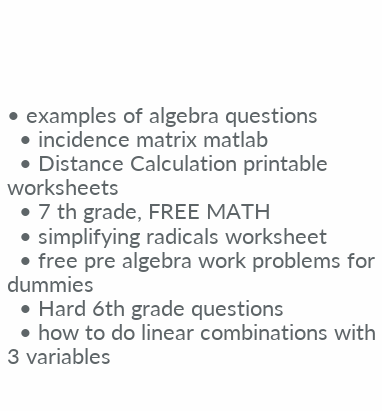• examples of algebra questions
  • incidence matrix matlab
  • Distance Calculation printable worksheets
  • 7 th grade, FREE MATH
  • simplifying radicals worksheet
  • free pre algebra work problems for dummies
  • Hard 6th grade questions
  • how to do linear combinations with 3 variables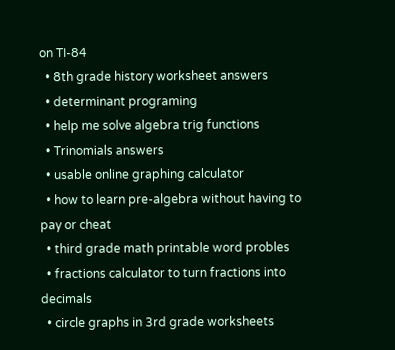on TI-84
  • 8th grade history worksheet answers
  • determinant programing
  • help me solve algebra trig functions
  • Trinomials answers
  • usable online graphing calculator
  • how to learn pre-algebra without having to pay or cheat
  • third grade math printable word probles
  • fractions calculator to turn fractions into decimals
  • circle graphs in 3rd grade worksheets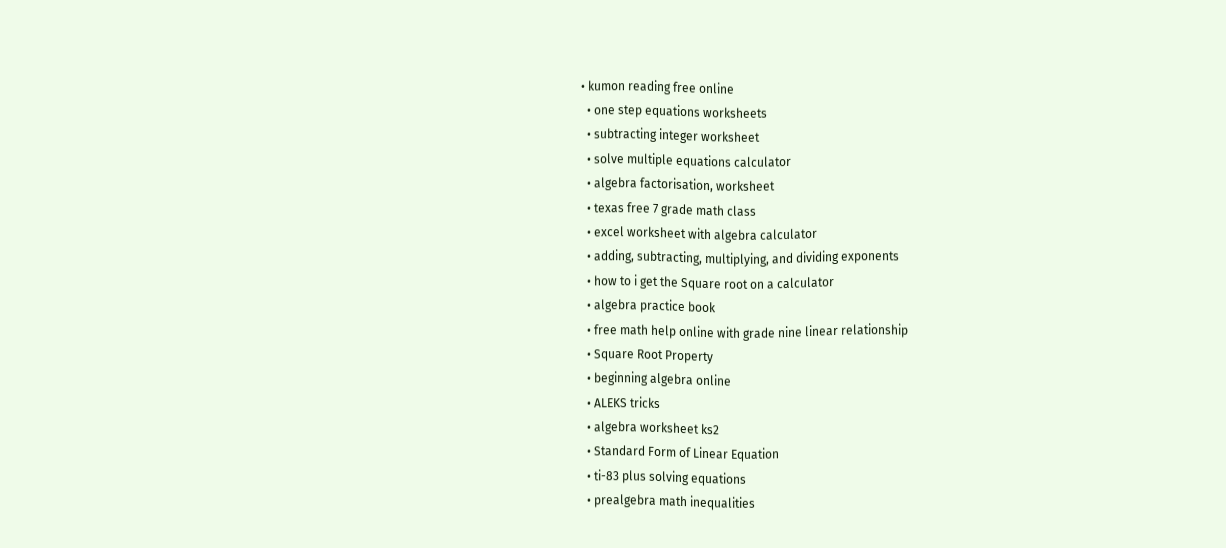• kumon reading free online
  • one step equations worksheets
  • subtracting integer worksheet
  • solve multiple equations calculator
  • algebra factorisation, worksheet
  • texas free 7 grade math class
  • excel worksheet with algebra calculator
  • adding, subtracting, multiplying, and dividing exponents
  • how to i get the Square root on a calculator
  • algebra practice book
  • free math help online with grade nine linear relationship
  • Square Root Property
  • beginning algebra online
  • ALEKS tricks
  • algebra worksheet ks2
  • Standard Form of Linear Equation
  • ti-83 plus solving equations
  • prealgebra math inequalities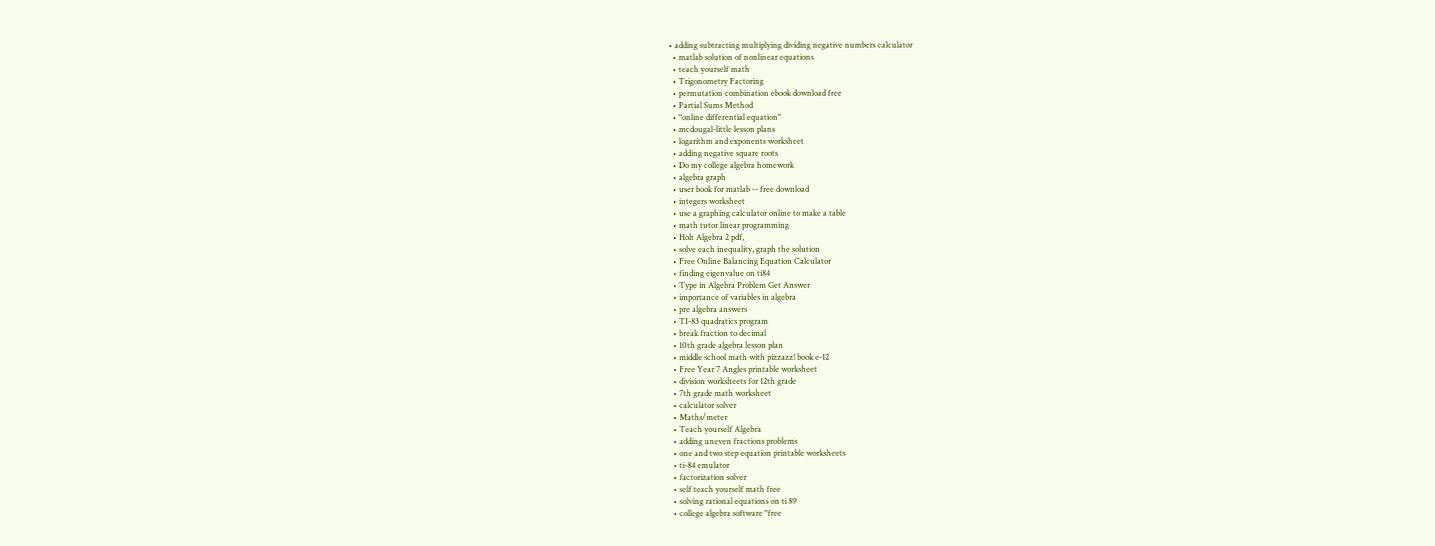• adding subtracting multiplying dividing negative numbers calculator
  • matlab solution of nonlinear equations
  • teach yourself math
  • Trigonometry Factoring
  • permutation combination ebook download free
  • Partial Sums Method
  • "online differential equation"
  • mcdougal-little lesson plans
  • logarithm and exponents worksheet
  • adding negative square roots
  • Do my college algebra homework
  • algebra graph
  • user book for matlab -- free download
  • integers worksheet
  • use a graphing calculator online to make a table
  • math tutor linear programming
  • Holt Algebra 2 pdf,
  • solve each inequality, graph the solution
  • Free Online Balancing Equation Calculator
  • finding eigenvalue on ti84
  • Type in Algebra Problem Get Answer
  • importance of variables in algebra
  • pre algebra answers
  • TI-83 quadratics program
  • break fraction to decimal
  • 10th grade algebra lesson plan
  • middle school math with pizzazz! book e-12
  • Free Year 7 Angles printable worksheet
  • division worksheets for 12th grade
  • 7th grade math worksheet
  • calculator solver
  • Maths/meter
  • Teach yourself Algebra
  • adding uneven fractions problems
  • one and two step equation printable worksheets
  • ti-84 emulator
  • factorization solver
  • self teach yourself math free
  • solving rational equations on ti 89
  • college algebra software "free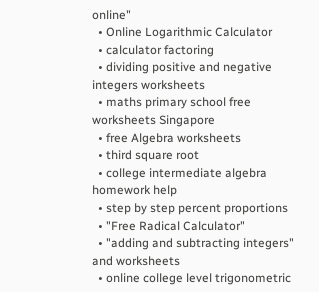online"
  • Online Logarithmic Calculator
  • calculator factoring
  • dividing positive and negative integers worksheets
  • maths primary school free worksheets Singapore
  • free Algebra worksheets
  • third square root
  • college intermediate algebra homework help
  • step by step percent proportions
  • "Free Radical Calculator"
  • "adding and subtracting integers" and worksheets
  • online college level trigonometric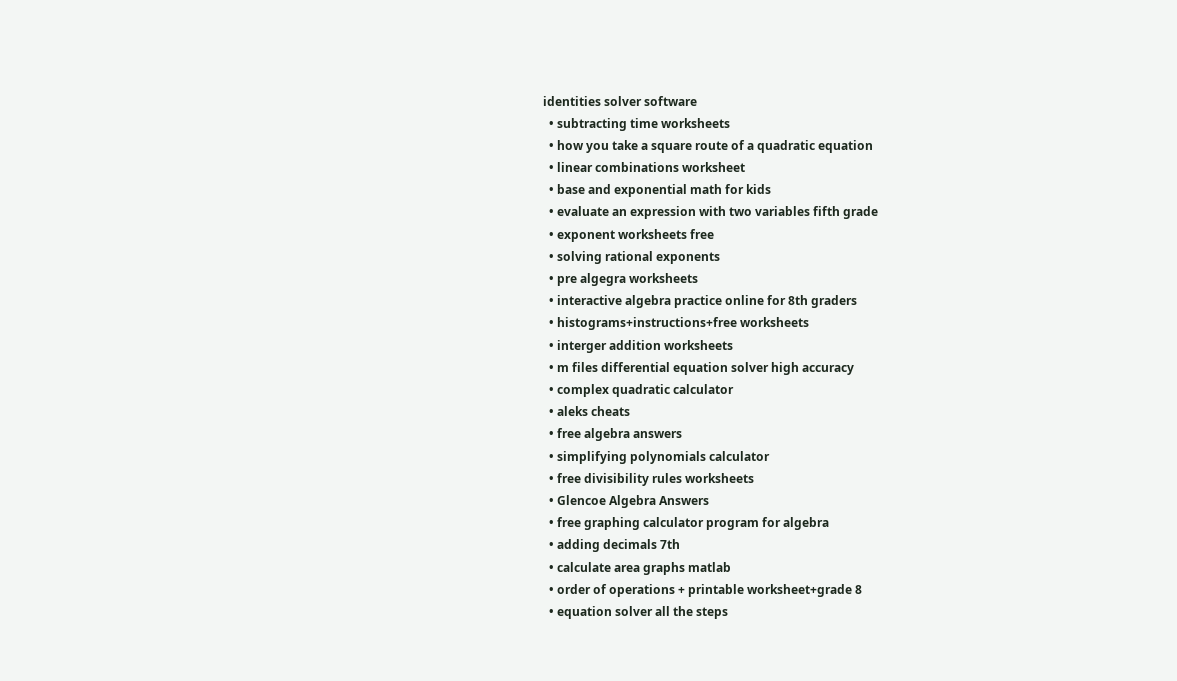identities solver software
  • subtracting time worksheets
  • how you take a square route of a quadratic equation
  • linear combinations worksheet
  • base and exponential math for kids
  • evaluate an expression with two variables fifth grade
  • exponent worksheets free
  • solving rational exponents
  • pre algegra worksheets
  • interactive algebra practice online for 8th graders
  • histograms+instructions+free worksheets
  • interger addition worksheets
  • m files differential equation solver high accuracy
  • complex quadratic calculator
  • aleks cheats
  • free algebra answers
  • simplifying polynomials calculator
  • free divisibility rules worksheets
  • Glencoe Algebra Answers
  • free graphing calculator program for algebra
  • adding decimals 7th
  • calculate area graphs matlab
  • order of operations + printable worksheet+grade 8
  • equation solver all the steps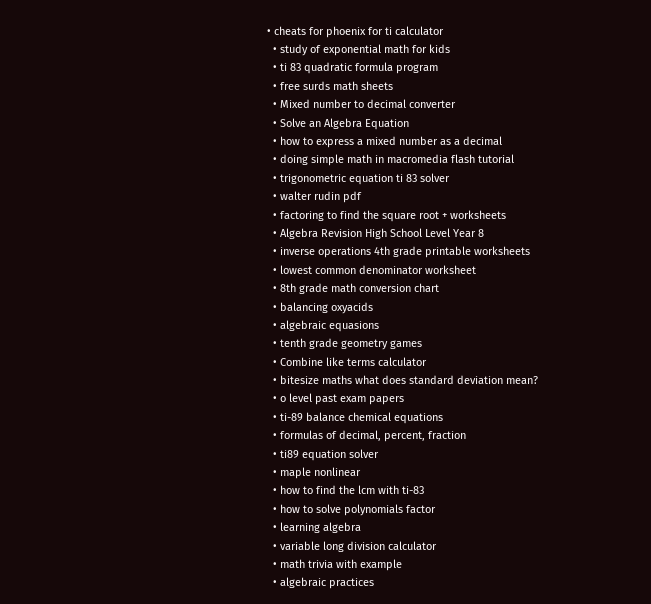• cheats for phoenix for ti calculator
  • study of exponential math for kids
  • ti 83 quadratic formula program
  • free surds math sheets
  • Mixed number to decimal converter
  • Solve an Algebra Equation
  • how to express a mixed number as a decimal
  • doing simple math in macromedia flash tutorial
  • trigonometric equation ti 83 solver
  • walter rudin pdf
  • factoring to find the square root + worksheets
  • Algebra Revision High School Level Year 8
  • inverse operations 4th grade printable worksheets
  • lowest common denominator worksheet
  • 8th grade math conversion chart
  • balancing oxyacids
  • algebraic equasions
  • tenth grade geometry games
  • Combine like terms calculator
  • bitesize maths what does standard deviation mean?
  • o level past exam papers
  • ti-89 balance chemical equations
  • formulas of decimal, percent, fraction
  • ti89 equation solver
  • maple nonlinear
  • how to find the lcm with ti-83
  • how to solve polynomials factor
  • learning algebra
  • variable long division calculator
  • math trivia with example
  • algebraic practices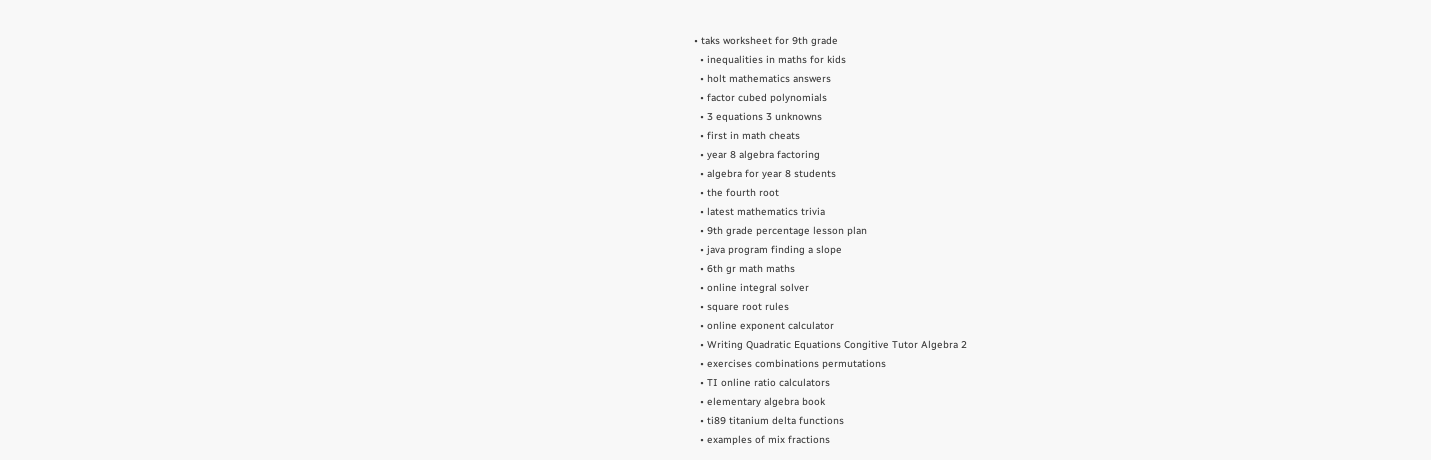• taks worksheet for 9th grade
  • inequalities in maths for kids
  • holt mathematics answers
  • factor cubed polynomials
  • 3 equations 3 unknowns
  • first in math cheats
  • year 8 algebra factoring
  • algebra for year 8 students
  • the fourth root
  • latest mathematics trivia
  • 9th grade percentage lesson plan
  • java program finding a slope
  • 6th gr math maths
  • online integral solver
  • square root rules
  • online exponent calculator
  • Writing Quadratic Equations Congitive Tutor Algebra 2
  • exercises combinations permutations
  • TI online ratio calculators
  • elementary algebra book
  • ti89 titanium delta functions
  • examples of mix fractions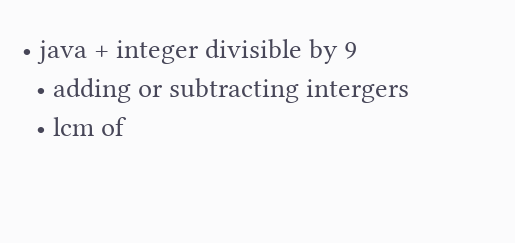• java + integer divisible by 9
  • adding or subtracting intergers
  • lcm of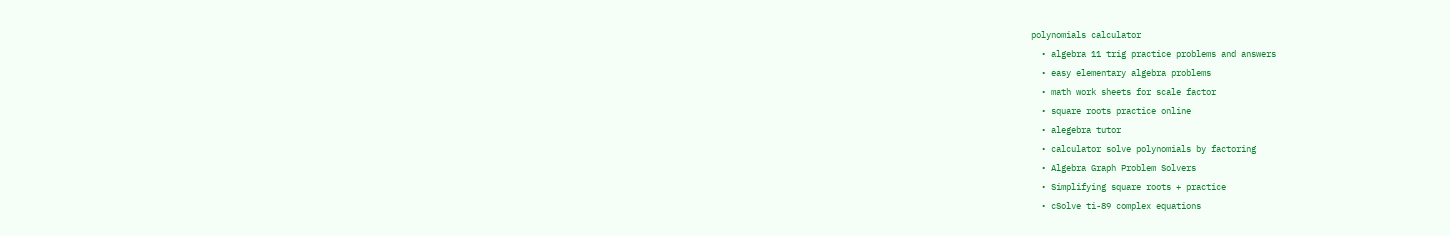polynomials calculator
  • algebra 11 trig practice problems and answers
  • easy elementary algebra problems
  • math work sheets for scale factor
  • square roots practice online
  • alegebra tutor
  • calculator solve polynomials by factoring
  • Algebra Graph Problem Solvers
  • Simplifying square roots + practice
  • cSolve ti-89 complex equations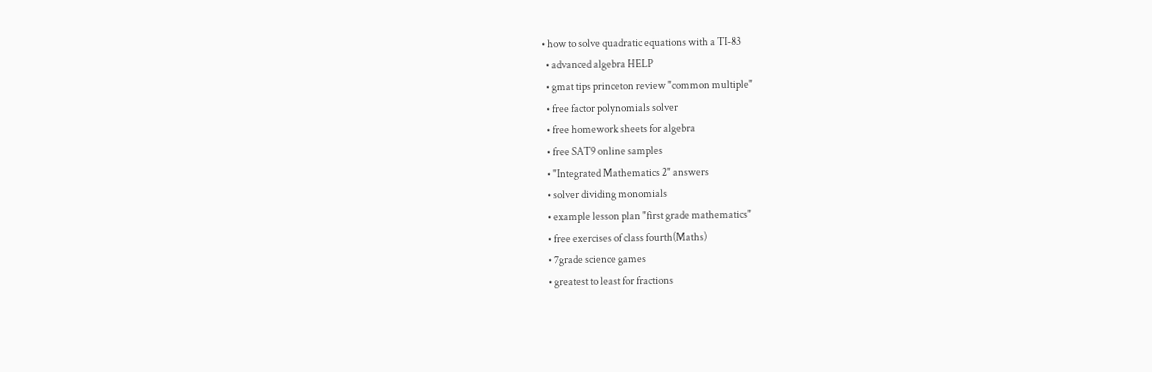• how to solve quadratic equations with a TI-83
  • advanced algebra HELP
  • gmat tips princeton review "common multiple"
  • free factor polynomials solver
  • free homework sheets for algebra
  • free SAT9 online samples
  • "Integrated Mathematics 2" answers
  • solver dividing monomials
  • example lesson plan "first grade mathematics"
  • free exercises of class fourth(Maths)
  • 7grade science games
  • greatest to least for fractions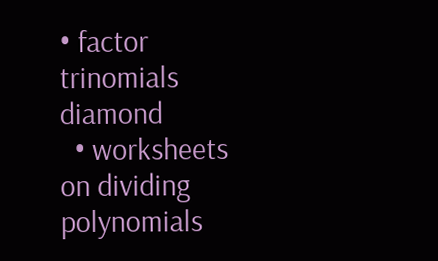• factor trinomials diamond
  • worksheets on dividing polynomials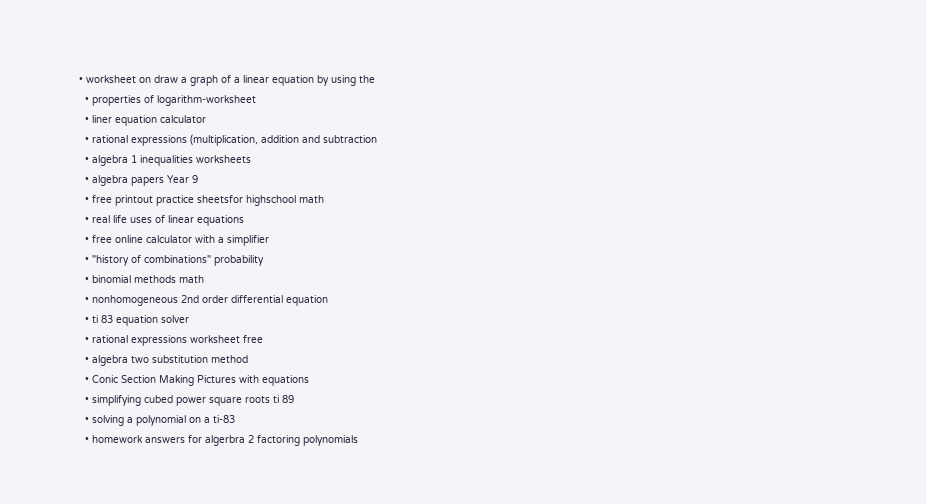• worksheet on draw a graph of a linear equation by using the
  • properties of logarithm-worksheet
  • liner equation calculator
  • rational expressions (multiplication, addition and subtraction
  • algebra 1 inequalities worksheets
  • algebra papers Year 9
  • free printout practice sheetsfor highschool math
  • real life uses of linear equations
  • free online calculator with a simplifier
  • "history of combinations" probability
  • binomial methods math
  • nonhomogeneous 2nd order differential equation
  • ti 83 equation solver
  • rational expressions worksheet free
  • algebra two substitution method
  • Conic Section Making Pictures with equations
  • simplifying cubed power square roots ti 89
  • solving a polynomial on a ti-83
  • homework answers for algerbra 2 factoring polynomials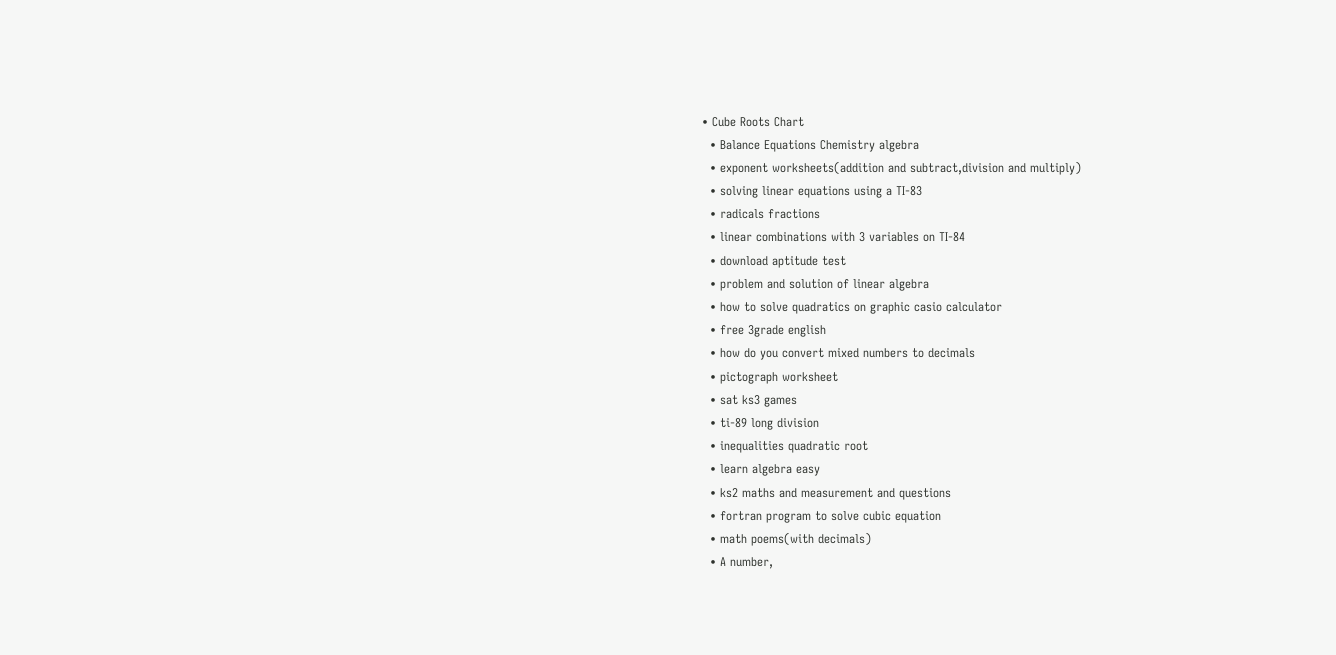• Cube Roots Chart
  • Balance Equations Chemistry algebra
  • exponent worksheets(addition and subtract,division and multiply)
  • solving linear equations using a TI-83
  • radicals fractions
  • linear combinations with 3 variables on TI-84
  • download aptitude test
  • problem and solution of linear algebra
  • how to solve quadratics on graphic casio calculator
  • free 3grade english
  • how do you convert mixed numbers to decimals
  • pictograph worksheet
  • sat ks3 games
  • ti-89 long division
  • inequalities quadratic root
  • learn algebra easy
  • ks2 maths and measurement and questions
  • fortran program to solve cubic equation
  • math poems(with decimals)
  • A number,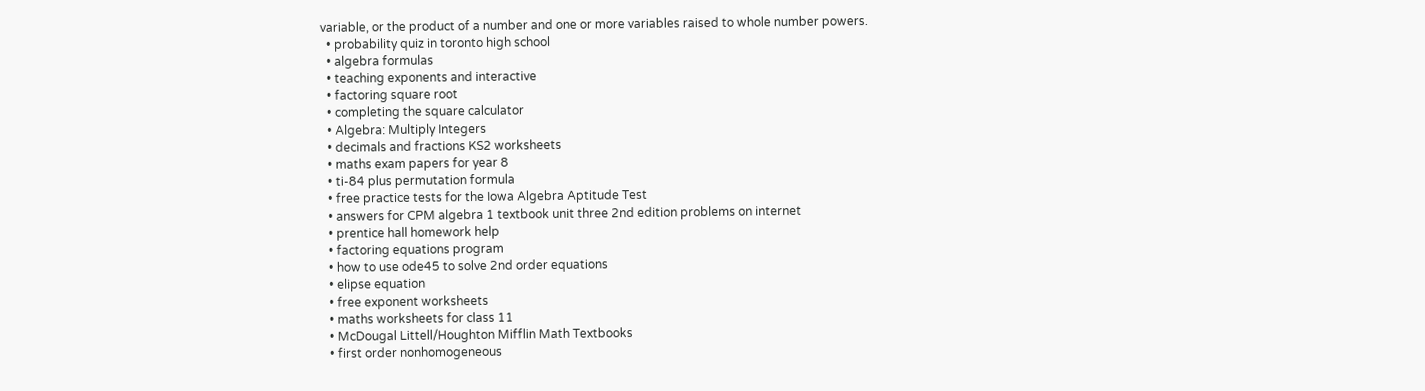variable, or the product of a number and one or more variables raised to whole number powers.
  • probability quiz in toronto high school
  • algebra formulas
  • teaching exponents and interactive
  • factoring square root
  • completing the square calculator
  • Algebra: Multiply Integers
  • decimals and fractions KS2 worksheets
  • maths exam papers for year 8
  • ti-84 plus permutation formula
  • free practice tests for the Iowa Algebra Aptitude Test
  • answers for CPM algebra 1 textbook unit three 2nd edition problems on internet
  • prentice hall homework help
  • factoring equations program
  • how to use ode45 to solve 2nd order equations
  • elipse equation
  • free exponent worksheets
  • maths worksheets for class 11
  • McDougal Littell/Houghton Mifflin Math Textbooks
  • first order nonhomogeneous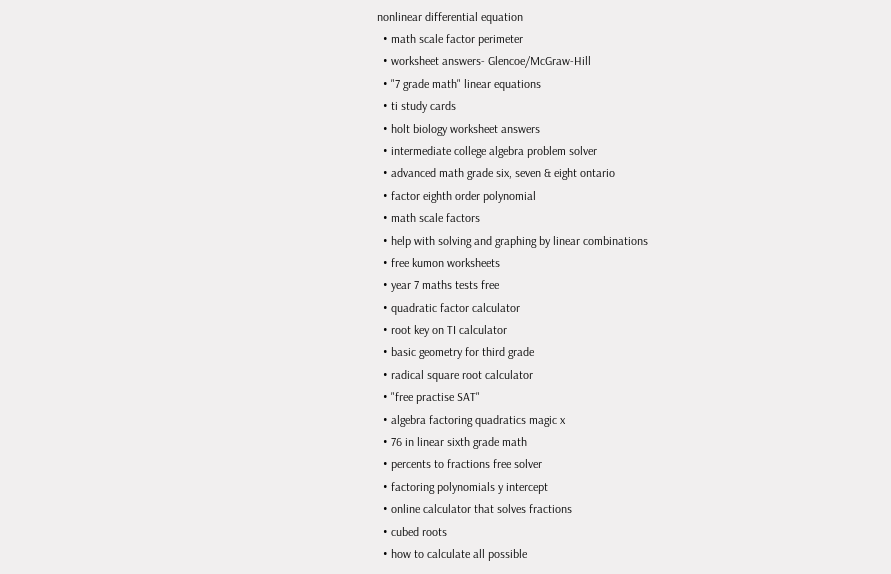nonlinear differential equation
  • math scale factor perimeter
  • worksheet answers- Glencoe/McGraw-Hill
  • "7 grade math" linear equations
  • ti study cards
  • holt biology worksheet answers
  • intermediate college algebra problem solver
  • advanced math grade six, seven & eight ontario
  • factor eighth order polynomial
  • math scale factors
  • help with solving and graphing by linear combinations
  • free kumon worksheets
  • year 7 maths tests free
  • quadratic factor calculator
  • root key on TI calculator
  • basic geometry for third grade
  • radical square root calculator
  • "free practise SAT"
  • algebra factoring quadratics magic x
  • 76 in linear sixth grade math
  • percents to fractions free solver
  • factoring polynomials y intercept
  • online calculator that solves fractions
  • cubed roots
  • how to calculate all possible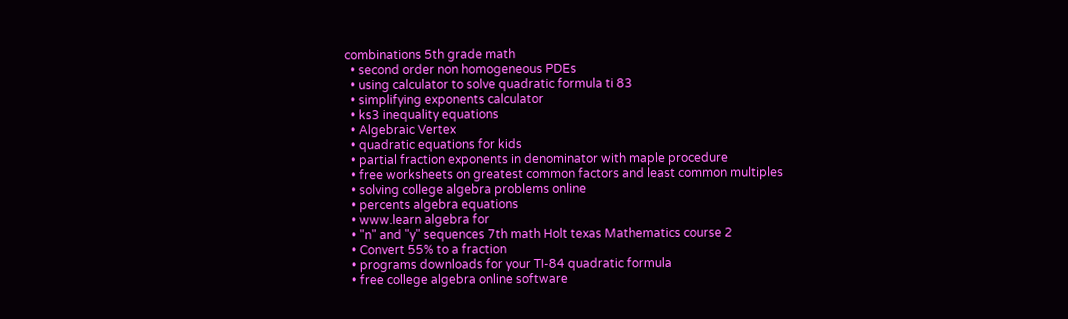combinations 5th grade math
  • second order non homogeneous PDEs
  • using calculator to solve quadratic formula ti 83
  • simplifying exponents calculator
  • ks3 inequality equations
  • Algebraic Vertex
  • quadratic equations for kids
  • partial fraction exponents in denominator with maple procedure
  • free worksheets on greatest common factors and least common multiples
  • solving college algebra problems online
  • percents algebra equations
  • www.learn algebra for
  • "n" and "y" sequences 7th math Holt texas Mathematics course 2
  • Convert 55% to a fraction
  • programs downloads for your TI-84 quadratic formula
  • free college algebra online software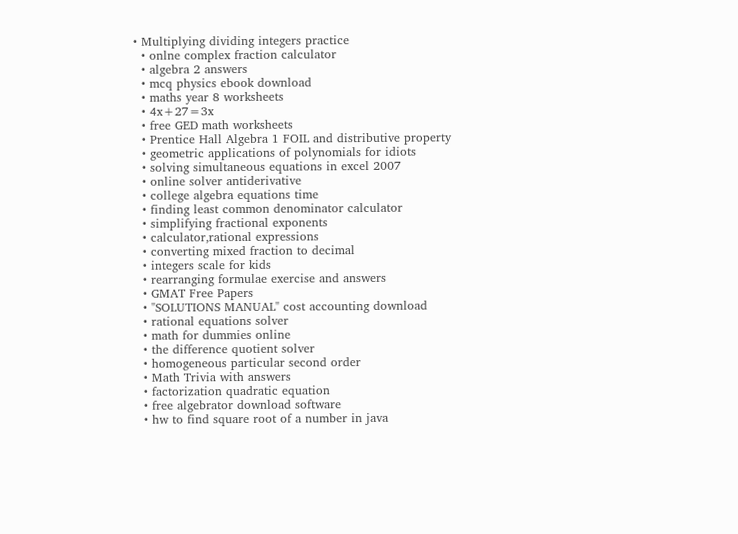• Multiplying dividing integers practice
  • onlne complex fraction calculator
  • algebra 2 answers
  • mcq physics ebook download
  • maths year 8 worksheets
  • 4x+27=3x
  • free GED math worksheets
  • Prentice Hall Algebra 1 FOIL and distributive property
  • geometric applications of polynomials for idiots
  • solving simultaneous equations in excel 2007
  • online solver antiderivative
  • college algebra equations time
  • finding least common denominator calculator
  • simplifying fractional exponents
  • calculator,rational expressions
  • converting mixed fraction to decimal
  • integers scale for kids
  • rearranging formulae exercise and answers
  • GMAT Free Papers
  • "SOLUTIONS MANUAL" cost accounting download
  • rational equations solver
  • math for dummies online
  • the difference quotient solver
  • homogeneous particular second order
  • Math Trivia with answers
  • factorization quadratic equation
  • free algebrator download software
  • hw to find square root of a number in java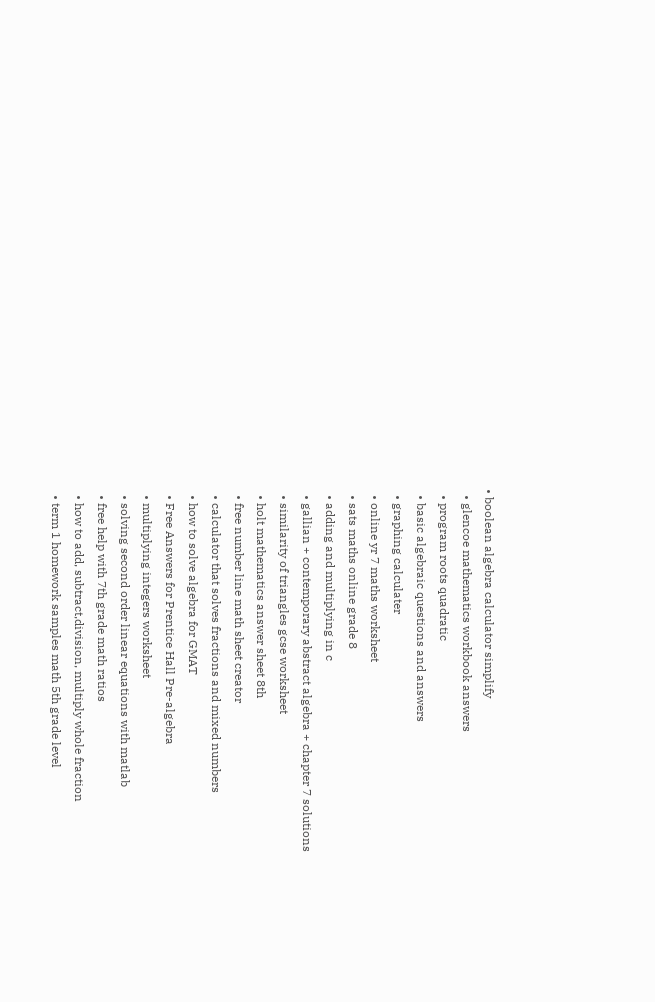• boolean algebra calculator simplify
  • glencoe mathematics workbook answers
  • program roots quadratic
  • basic algebraic questions and answers
  • graphing calculater
  • online yr 7 maths worksheet
  • sats maths online grade 8
  • adding and multiplying in c
  • gallian + contemporary abstract algebra + chapter 7 solutions
  • similarity of triangles gcse worksheet
  • holt mathematics answer sheet 8th
  • free number line math sheet creator
  • calculator that solves fractions and mixed numbers
  • how to solve algebra for GMAT
  • Free Answers for Prentice Hall Pre-algebra
  • multiplying integers worksheet
  • solving second order linear equations with matlab
  • free help with 7th grade math ratios
  • how to add, subtract,division, multiply whole fraction
  • term 1 homework samples math 5th grade level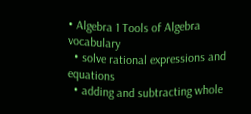• Algebra 1 Tools of Algebra vocabulary
  • solve rational expressions and equations
  • adding and subtracting whole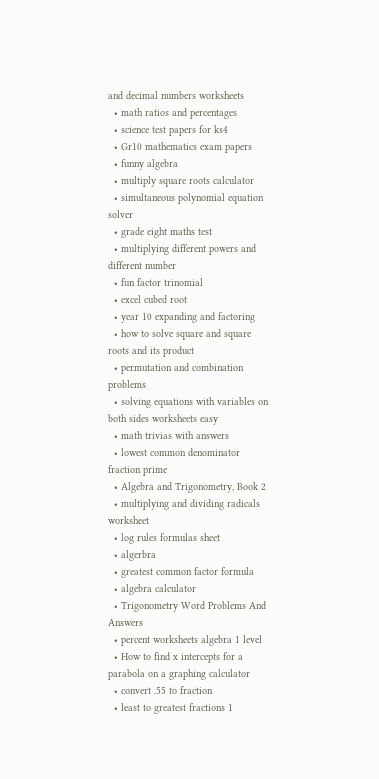and decimal numbers worksheets
  • math ratios and percentages
  • science test papers for ks4
  • Gr10 mathematics exam papers
  • funny algebra
  • multiply square roots calculator
  • simultaneous polynomial equation solver
  • grade eight maths test
  • multiplying different powers and different number
  • fun factor trinomial
  • excel cubed root
  • year 10 expanding and factoring
  • how to solve square and square roots and its product
  • permutation and combination problems
  • solving equations with variables on both sides worksheets easy
  • math trivias with answers
  • lowest common denominator fraction prime
  • Algebra and Trigonometry, Book 2
  • multiplying and dividing radicals worksheet
  • log rules formulas sheet
  • algerbra
  • greatest common factor formula
  • algebra calculator
  • Trigonometry Word Problems And Answers
  • percent worksheets algebra 1 level
  • How to find x intercepts for a parabola on a graphing calculator
  • convert .55 to fraction
  • least to greatest fractions 1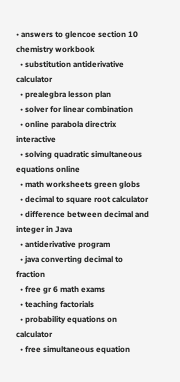• answers to glencoe section 10 chemistry workbook
  • substitution antiderivative calculator
  • prealegbra lesson plan
  • solver for linear combination
  • online parabola directrix interactive
  • solving quadratic simultaneous equations online
  • math worksheets green globs
  • decimal to square root calculator
  • difference between decimal and integer in Java
  • antiderivative program
  • java converting decimal to fraction
  • free gr 6 math exams
  • teaching factorials
  • probability equations on calculator
  • free simultaneous equation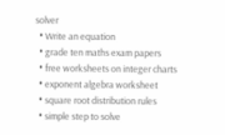solver
  • Write an equation
  • grade ten maths exam papers
  • free worksheets on integer charts
  • exponent algebra worksheet
  • square root distribution rules
  • simple step to solve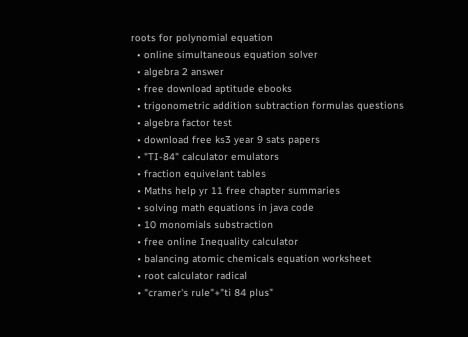roots for polynomial equation
  • online simultaneous equation solver
  • algebra 2 answer
  • free download aptitude ebooks
  • trigonometric addition subtraction formulas questions
  • algebra factor test
  • download free ks3 year 9 sats papers
  • "TI-84" calculator emulators
  • fraction equivelant tables
  • Maths help yr 11 free chapter summaries
  • solving math equations in java code
  • 10 monomials substraction
  • free online Inequality calculator
  • balancing atomic chemicals equation worksheet
  • root calculator radical
  • "cramer's rule"+"ti 84 plus"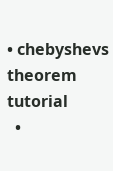• chebyshevs theorem tutorial
  •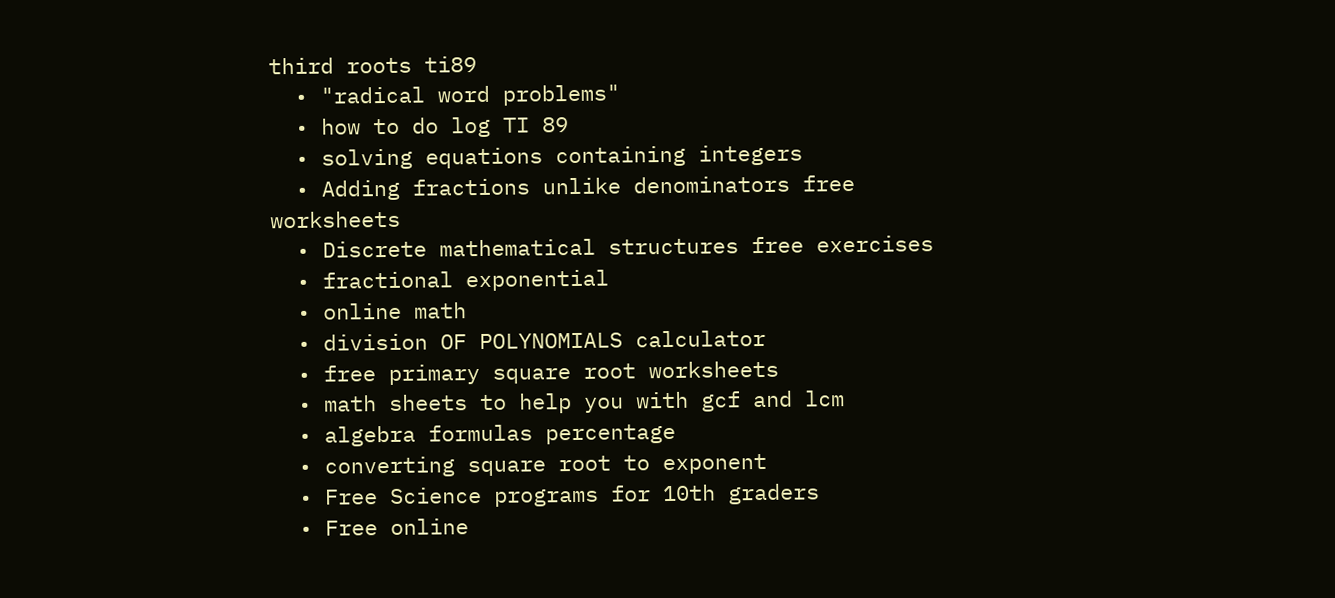third roots ti89
  • "radical word problems"
  • how to do log TI 89
  • solving equations containing integers
  • Adding fractions unlike denominators free worksheets
  • Discrete mathematical structures free exercises
  • fractional exponential
  • online math
  • division OF POLYNOMIALS calculator
  • free primary square root worksheets
  • math sheets to help you with gcf and lcm
  • algebra formulas percentage
  • converting square root to exponent
  • Free Science programs for 10th graders
  • Free online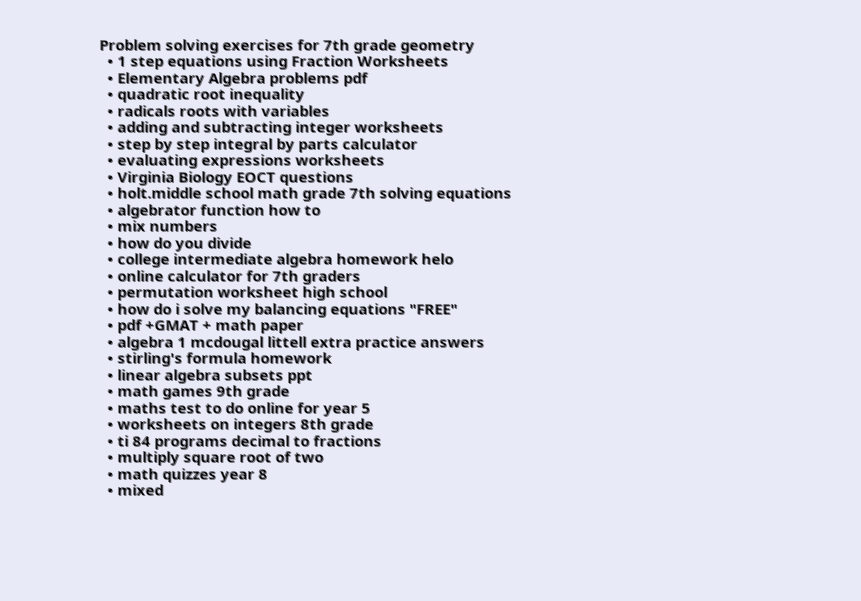Problem solving exercises for 7th grade geometry
  • 1 step equations using Fraction Worksheets
  • Elementary Algebra problems pdf
  • quadratic root inequality
  • radicals roots with variables
  • adding and subtracting integer worksheets
  • step by step integral by parts calculator
  • evaluating expressions worksheets
  • Virginia Biology EOCT questions
  • holt.middle school math grade 7th solving equations
  • algebrator function how to
  • mix numbers
  • how do you divide
  • college intermediate algebra homework helo
  • online calculator for 7th graders
  • permutation worksheet high school
  • how do i solve my balancing equations "FREE"
  • pdf +GMAT + math paper
  • algebra 1 mcdougal littell extra practice answers
  • stirling's formula homework
  • linear algebra subsets ppt
  • math games 9th grade
  • maths test to do online for year 5
  • worksheets on integers 8th grade
  • ti 84 programs decimal to fractions
  • multiply square root of two
  • math quizzes year 8
  • mixed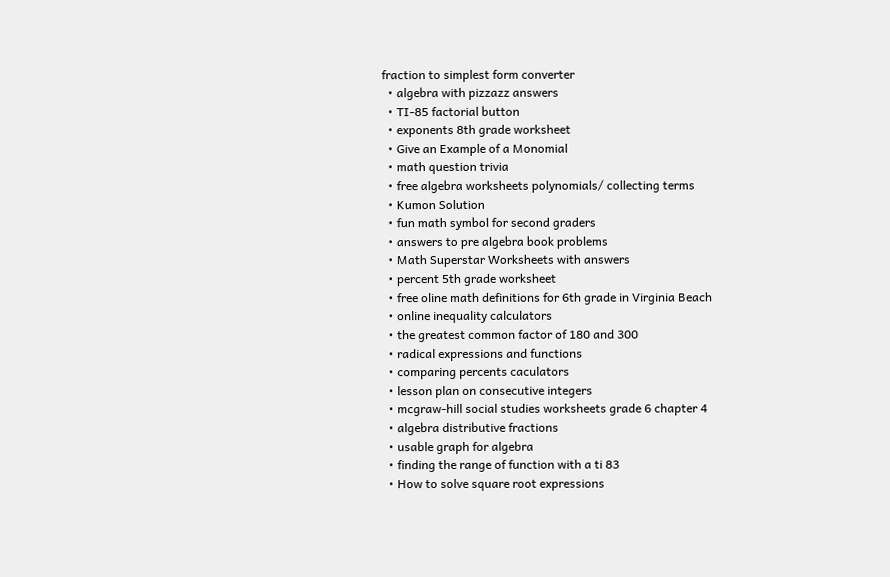fraction to simplest form converter
  • algebra with pizzazz answers
  • TI-85 factorial button
  • exponents 8th grade worksheet
  • Give an Example of a Monomial
  • math question trivia
  • free algebra worksheets polynomials/ collecting terms
  • Kumon Solution
  • fun math symbol for second graders
  • answers to pre algebra book problems
  • Math Superstar Worksheets with answers
  • percent 5th grade worksheet
  • free oline math definitions for 6th grade in Virginia Beach
  • online inequality calculators
  • the greatest common factor of 180 and 300
  • radical expressions and functions
  • comparing percents caculators
  • lesson plan on consecutive integers
  • mcgraw-hill social studies worksheets grade 6 chapter 4
  • algebra distributive fractions
  • usable graph for algebra
  • finding the range of function with a ti 83
  • How to solve square root expressions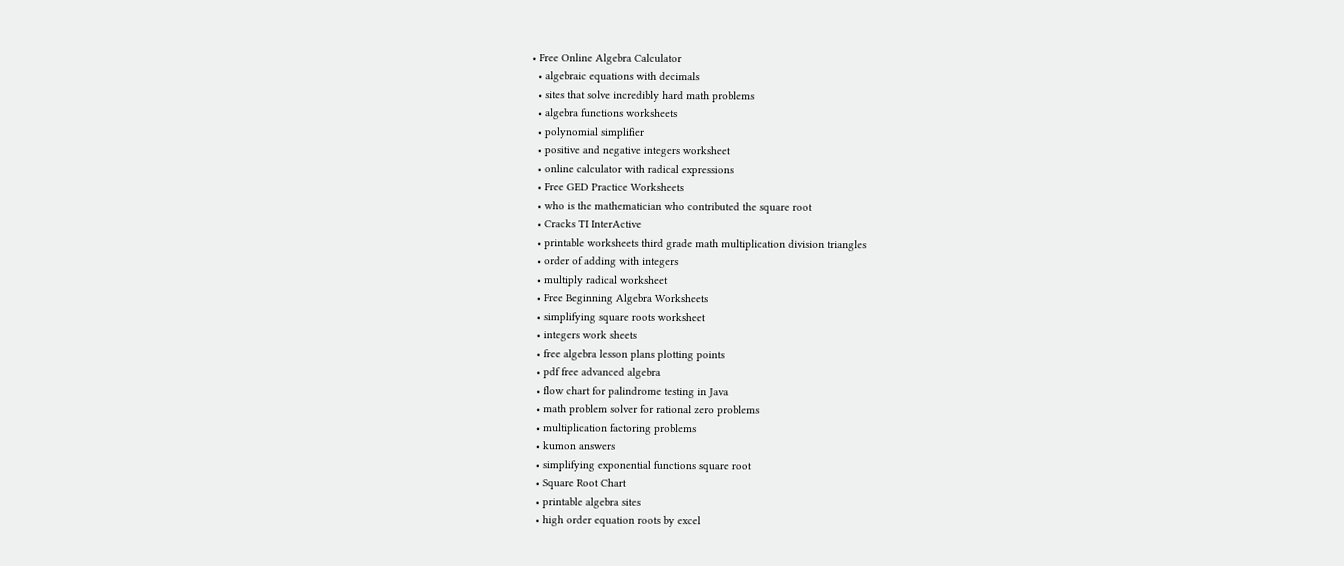• Free Online Algebra Calculator
  • algebraic equations with decimals
  • sites that solve incredibly hard math problems
  • algebra functions worksheets
  • polynomial simplifier
  • positive and negative integers worksheet
  • online calculator with radical expressions
  • Free GED Practice Worksheets
  • who is the mathematician who contributed the square root
  • Cracks TI InterActive
  • printable worksheets third grade math multiplication division triangles
  • order of adding with integers
  • multiply radical worksheet
  • Free Beginning Algebra Worksheets
  • simplifying square roots worksheet
  • integers work sheets
  • free algebra lesson plans plotting points
  • pdf free advanced algebra
  • flow chart for palindrome testing in Java
  • math problem solver for rational zero problems
  • multiplication factoring problems
  • kumon answers
  • simplifying exponential functions square root
  • Square Root Chart
  • printable algebra sites
  • high order equation roots by excel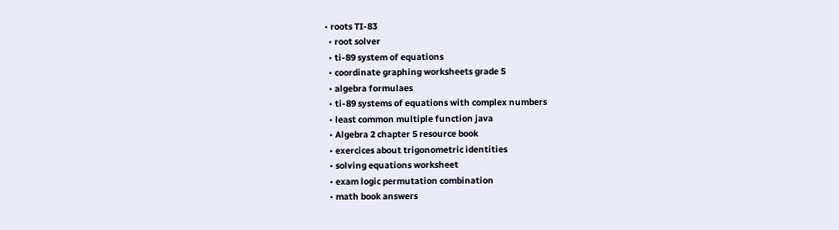• roots TI-83
  • root solver
  • ti-89 system of equations
  • coordinate graphing worksheets grade 5
  • algebra formulaes
  • ti-89 systems of equations with complex numbers
  • least common multiple function java
  • Algebra 2 chapter 5 resource book
  • exercices about trigonometric identities
  • solving equations worksheet
  • exam logic permutation combination
  • math book answers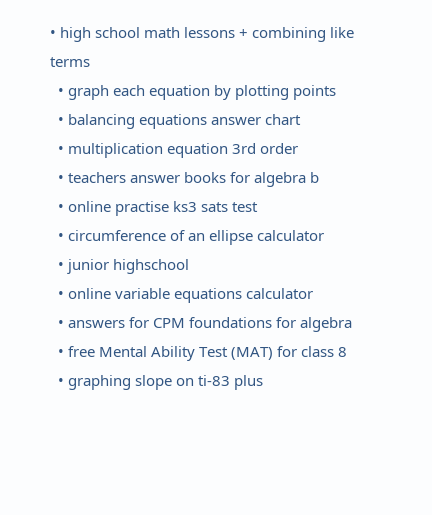• high school math lessons + combining like terms
  • graph each equation by plotting points
  • balancing equations answer chart
  • multiplication equation 3rd order
  • teachers answer books for algebra b
  • online practise ks3 sats test
  • circumference of an ellipse calculator
  • junior highschool
  • online variable equations calculator
  • answers for CPM foundations for algebra
  • free Mental Ability Test (MAT) for class 8
  • graphing slope on ti-83 plus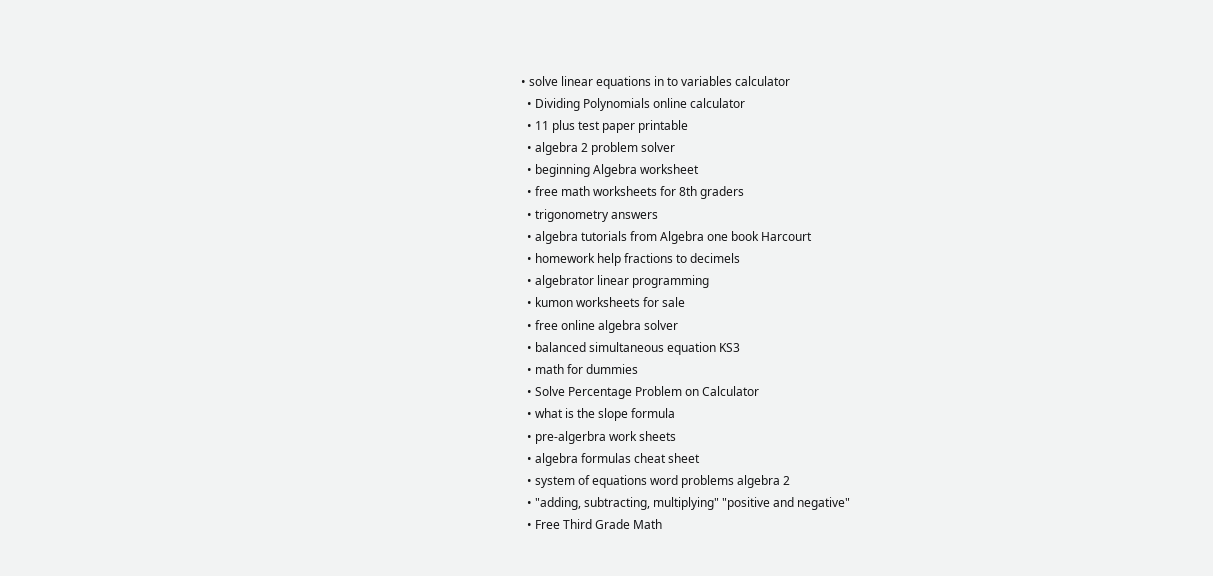• solve linear equations in to variables calculator
  • Dividing Polynomials online calculator
  • 11 plus test paper printable
  • algebra 2 problem solver
  • beginning Algebra worksheet
  • free math worksheets for 8th graders
  • trigonometry answers
  • algebra tutorials from Algebra one book Harcourt
  • homework help fractions to decimels
  • algebrator linear programming
  • kumon worksheets for sale
  • free online algebra solver
  • balanced simultaneous equation KS3
  • math for dummies
  • Solve Percentage Problem on Calculator
  • what is the slope formula
  • pre-algerbra work sheets
  • algebra formulas cheat sheet
  • system of equations word problems algebra 2
  • "adding, subtracting, multiplying" "positive and negative"
  • Free Third Grade Math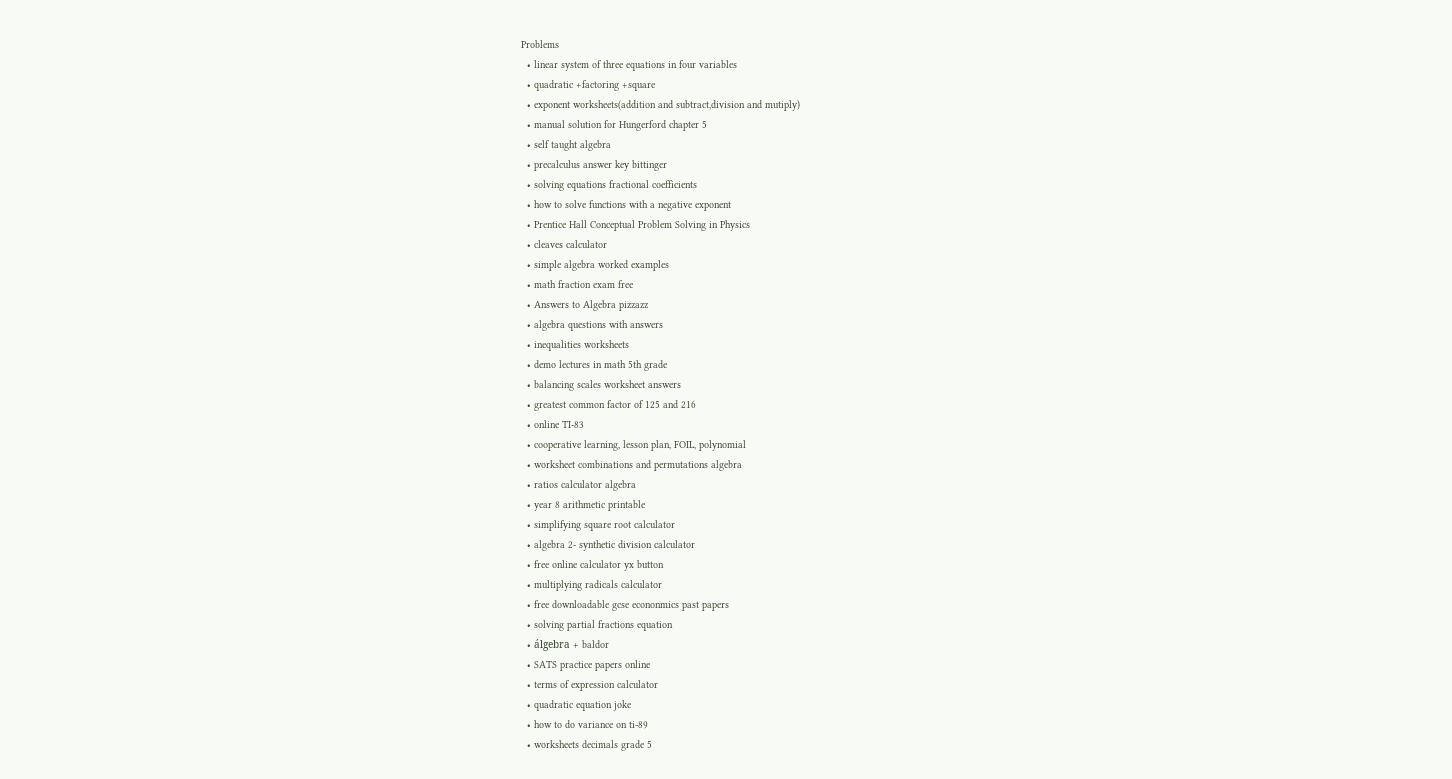Problems
  • linear system of three equations in four variables
  • quadratic +factoring +square
  • exponent worksheets(addition and subtract,division and mutiply)
  • manual solution for Hungerford chapter 5
  • self taught algebra
  • precalculus answer key bittinger
  • solving equations fractional coefficients
  • how to solve functions with a negative exponent
  • Prentice Hall Conceptual Problem Solving in Physics
  • cleaves calculator
  • simple algebra worked examples
  • math fraction exam free
  • Answers to Algebra pizzazz
  • algebra questions with answers
  • inequalities worksheets
  • demo lectures in math 5th grade
  • balancing scales worksheet answers
  • greatest common factor of 125 and 216
  • online TI-83
  • cooperative learning, lesson plan, FOIL, polynomial
  • worksheet combinations and permutations algebra
  • ratios calculator algebra
  • year 8 arithmetic printable
  • simplifying square root calculator
  • algebra 2- synthetic division calculator
  • free online calculator yx button
  • multiplying radicals calculator
  • free downloadable gcse econonmics past papers
  • solving partial fractions equation
  • álgebra + baldor
  • SATS practice papers online
  • terms of expression calculator
  • quadratic equation joke
  • how to do variance on ti-89
  • worksheets decimals grade 5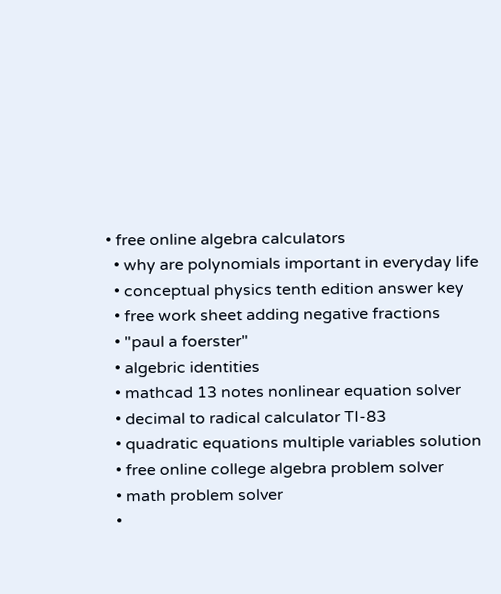• free online algebra calculators
  • why are polynomials important in everyday life
  • conceptual physics tenth edition answer key
  • free work sheet adding negative fractions
  • "paul a foerster"
  • algebric identities
  • mathcad 13 notes nonlinear equation solver
  • decimal to radical calculator TI-83
  • quadratic equations multiple variables solution
  • free online college algebra problem solver
  • math problem solver
  •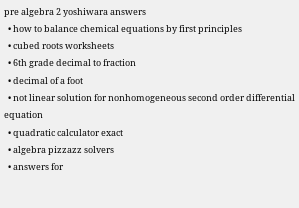pre algebra 2 yoshiwara answers
  • how to balance chemical equations by first principles
  • cubed roots worksheets
  • 6th grade decimal to fraction
  • decimal of a foot
  • not linear solution for nonhomogeneous second order differential equation
  • quadratic calculator exact
  • algebra pizzazz solvers
  • answers for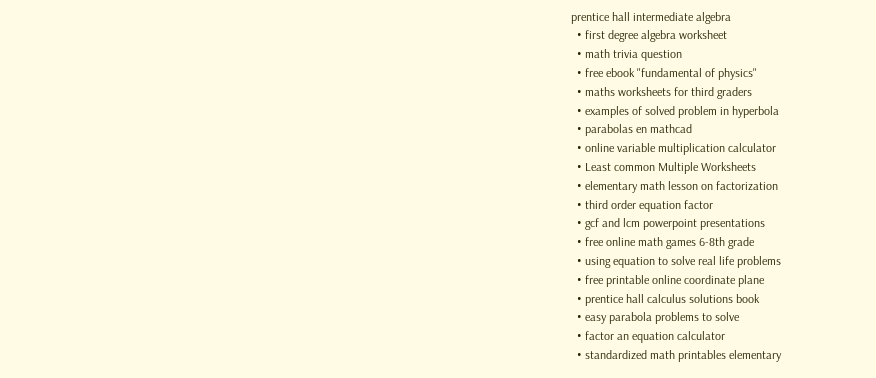prentice hall intermediate algebra
  • first degree algebra worksheet
  • math trivia question
  • free ebook "fundamental of physics"
  • maths worksheets for third graders
  • examples of solved problem in hyperbola
  • parabolas en mathcad
  • online variable multiplication calculator
  • Least common Multiple Worksheets
  • elementary math lesson on factorization
  • third order equation factor
  • gcf and lcm powerpoint presentations
  • free online math games 6-8th grade
  • using equation to solve real life problems
  • free printable online coordinate plane
  • prentice hall calculus solutions book
  • easy parabola problems to solve
  • factor an equation calculator
  • standardized math printables elementary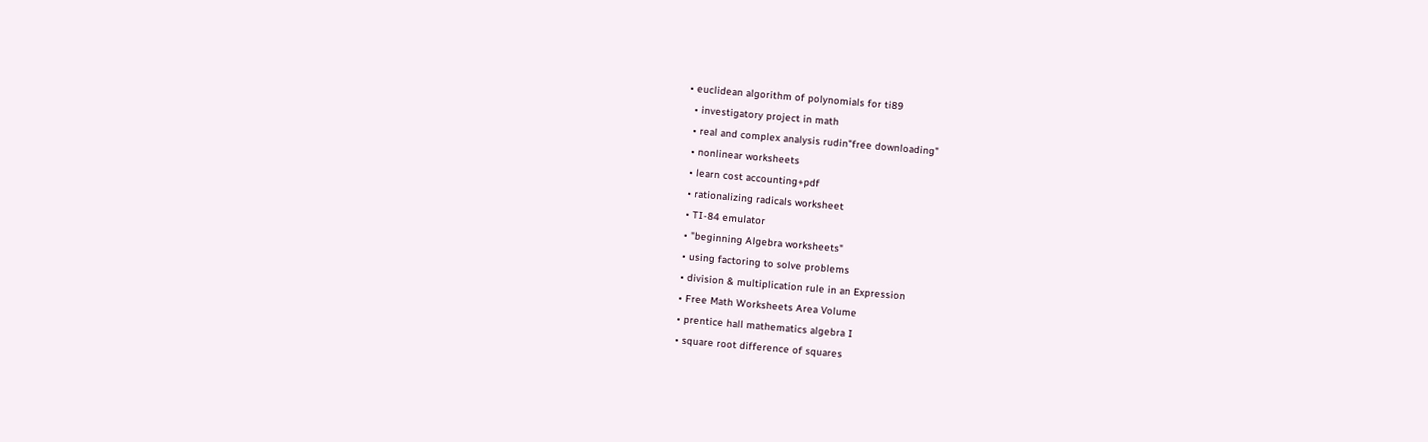• euclidean algorithm of polynomials for ti89
  • investigatory project in math
  • real and complex analysis rudin"free downloading"
  • nonlinear worksheets
  • learn cost accounting+pdf
  • rationalizing radicals worksheet
  • TI-84 emulator
  • "beginning Algebra worksheets"
  • using factoring to solve problems
  • division & multiplication rule in an Expression
  • Free Math Worksheets Area Volume
  • prentice hall mathematics algebra I
  • square root difference of squares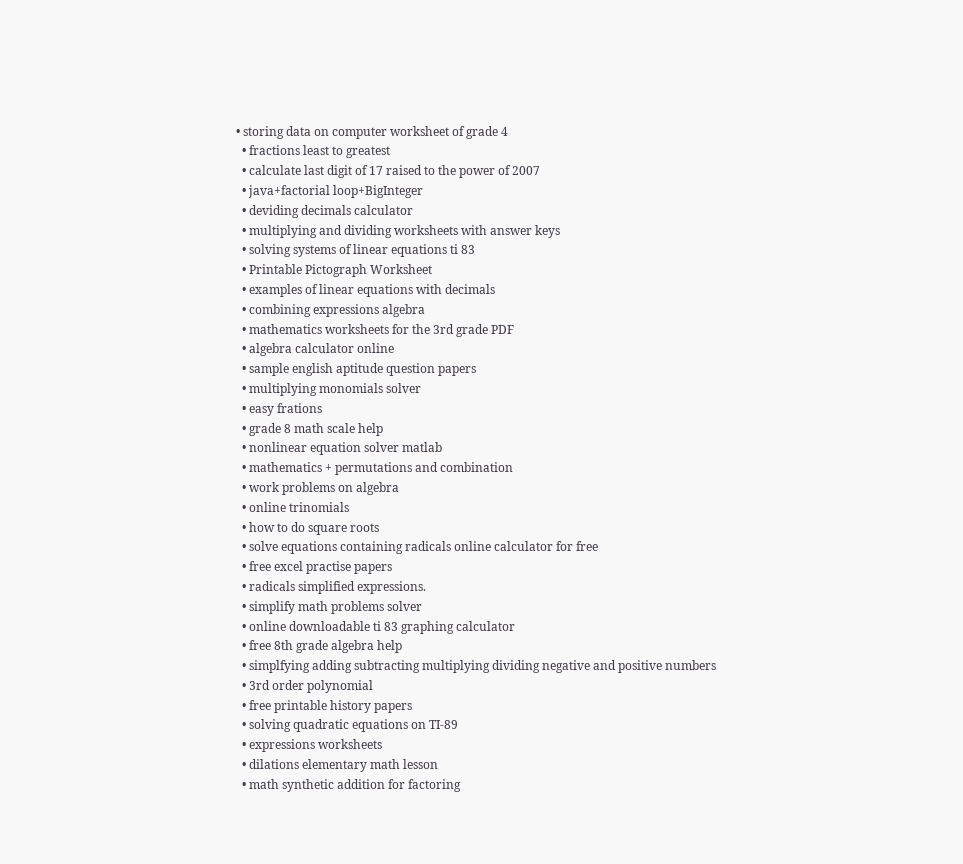• storing data on computer worksheet of grade 4
  • fractions least to greatest
  • calculate last digit of 17 raised to the power of 2007
  • java+factorial loop+BigInteger
  • deviding decimals calculator
  • multiplying and dividing worksheets with answer keys
  • solving systems of linear equations ti 83
  • Printable Pictograph Worksheet
  • examples of linear equations with decimals
  • combining expressions algebra
  • mathematics worksheets for the 3rd grade PDF
  • algebra calculator online
  • sample english aptitude question papers
  • multiplying monomials solver
  • easy frations
  • grade 8 math scale help
  • nonlinear equation solver matlab
  • mathematics + permutations and combination
  • work problems on algebra
  • online trinomials
  • how to do square roots
  • solve equations containing radicals online calculator for free
  • free excel practise papers
  • radicals simplified expressions.
  • simplify math problems solver
  • online downloadable ti 83 graphing calculator
  • free 8th grade algebra help
  • simplfying adding subtracting multiplying dividing negative and positive numbers
  • 3rd order polynomial
  • free printable history papers
  • solving quadratic equations on TI-89
  • expressions worksheets
  • dilations elementary math lesson
  • math synthetic addition for factoring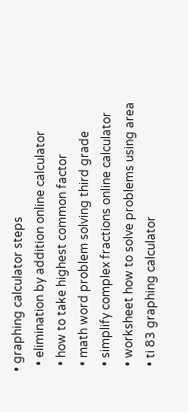• graphing calculator steps
  • elimination by addition online calculator
  • how to take highest common factor
  • math word problem solving third grade
  • simplify complex fractions online calculator
  • worksheet how to solve problems using area
  • ti 83 graphing calculator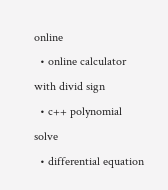online
  • online calculator with divid sign
  • c++ polynomial solve
  • differential equation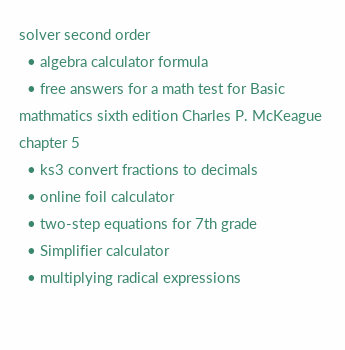solver second order
  • algebra calculator formula
  • free answers for a math test for Basic mathmatics sixth edition Charles P. McKeague chapter 5
  • ks3 convert fractions to decimals
  • online foil calculator
  • two-step equations for 7th grade
  • Simplifier calculator
  • multiplying radical expressions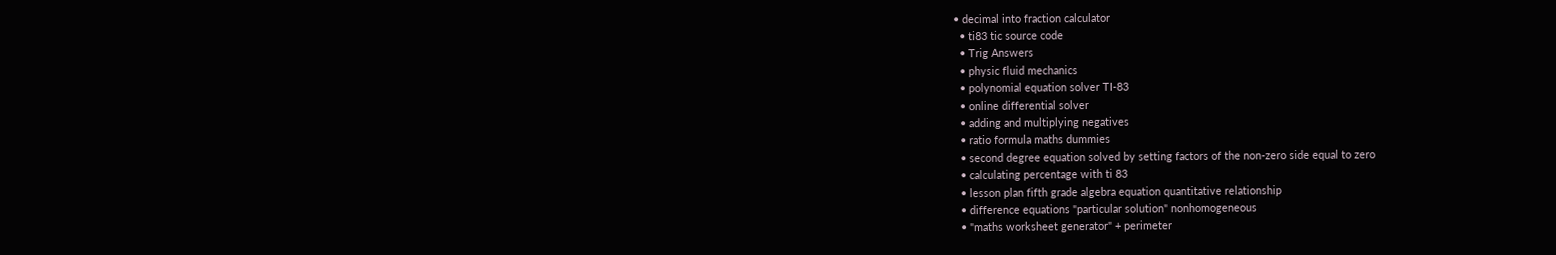• decimal into fraction calculator
  • ti83 tic source code
  • Trig Answers
  • physic fluid mechanics
  • polynomial equation solver TI-83
  • online differential solver
  • adding and multiplying negatives
  • ratio formula maths dummies
  • second degree equation solved by setting factors of the non-zero side equal to zero
  • calculating percentage with ti 83
  • lesson plan fifth grade algebra equation quantitative relationship
  • difference equations "particular solution" nonhomogeneous
  • "maths worksheet generator" + perimeter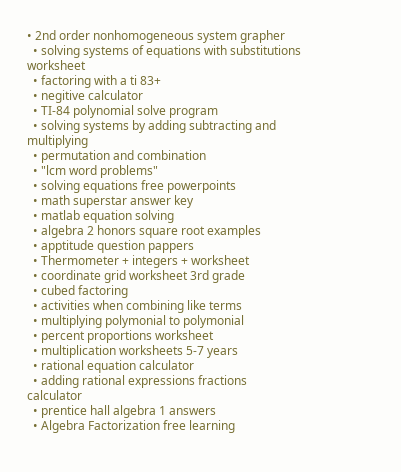• 2nd order nonhomogeneous system grapher
  • solving systems of equations with substitutions worksheet
  • factoring with a ti 83+
  • negitive calculator
  • TI-84 polynomial solve program
  • solving systems by adding subtracting and multiplying
  • permutation and combination
  • "lcm word problems"
  • solving equations free powerpoints
  • math superstar answer key
  • matlab equation solving
  • algebra 2 honors square root examples
  • apptitude question pappers
  • Thermometer + integers + worksheet
  • coordinate grid worksheet 3rd grade
  • cubed factoring
  • activities when combining like terms
  • multiplying polymonial to polymonial
  • percent proportions worksheet
  • multiplication worksheets 5-7 years
  • rational equation calculator
  • adding rational expressions fractions calculator
  • prentice hall algebra 1 answers
  • Algebra Factorization free learning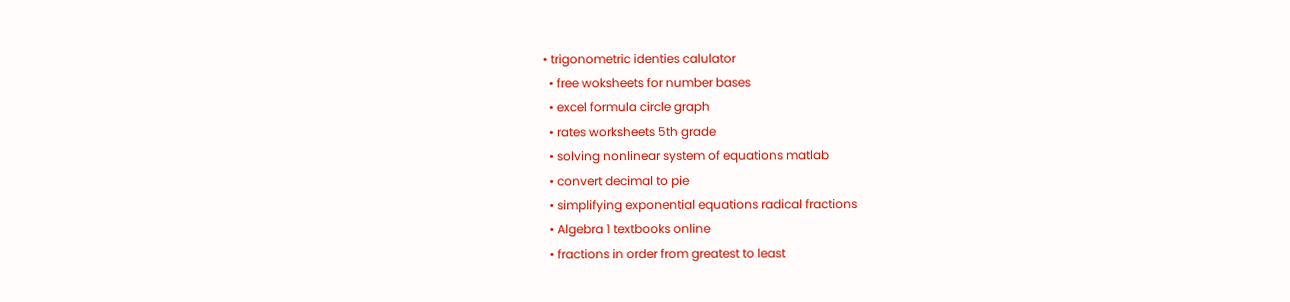• trigonometric identies calulator
  • free woksheets for number bases
  • excel formula circle graph
  • rates worksheets 5th grade
  • solving nonlinear system of equations matlab
  • convert decimal to pie
  • simplifying exponential equations radical fractions
  • Algebra 1 textbooks online
  • fractions in order from greatest to least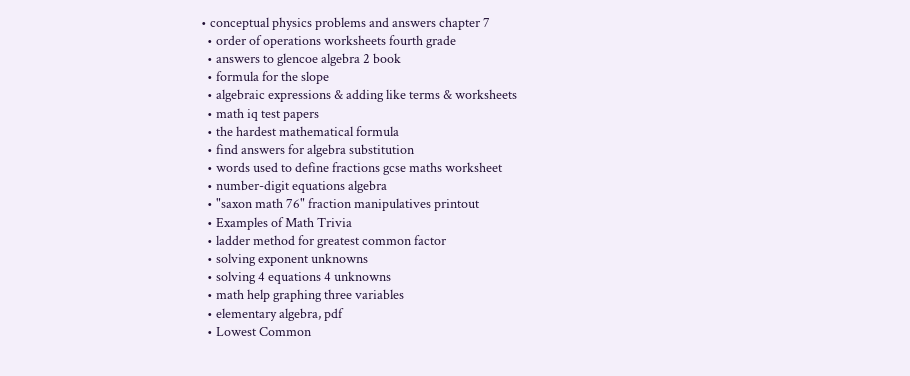• conceptual physics problems and answers chapter 7
  • order of operations worksheets fourth grade
  • answers to glencoe algebra 2 book
  • formula for the slope
  • algebraic expressions & adding like terms & worksheets
  • math iq test papers
  • the hardest mathematical formula
  • find answers for algebra substitution
  • words used to define fractions gcse maths worksheet
  • number-digit equations algebra
  • "saxon math 76" fraction manipulatives printout
  • Examples of Math Trivia
  • ladder method for greatest common factor
  • solving exponent unknowns
  • solving 4 equations 4 unknowns
  • math help graphing three variables
  • elementary algebra, pdf
  • Lowest Common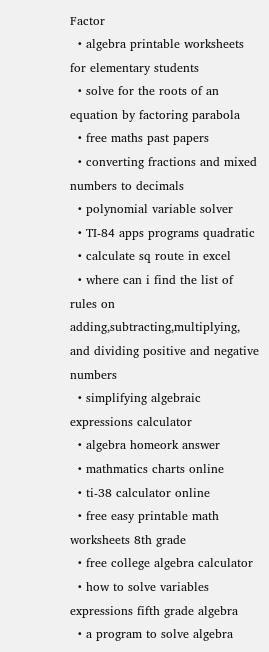Factor
  • algebra printable worksheets for elementary students
  • solve for the roots of an equation by factoring parabola
  • free maths past papers
  • converting fractions and mixed numbers to decimals
  • polynomial variable solver
  • TI-84 apps programs quadratic
  • calculate sq route in excel
  • where can i find the list of rules on adding,subtracting,multiplying, and dividing positive and negative numbers
  • simplifying algebraic expressions calculator
  • algebra homeork answer
  • mathmatics charts online
  • ti-38 calculator online
  • free easy printable math worksheets 8th grade
  • free college algebra calculator
  • how to solve variables expressions fifth grade algebra
  • a program to solve algebra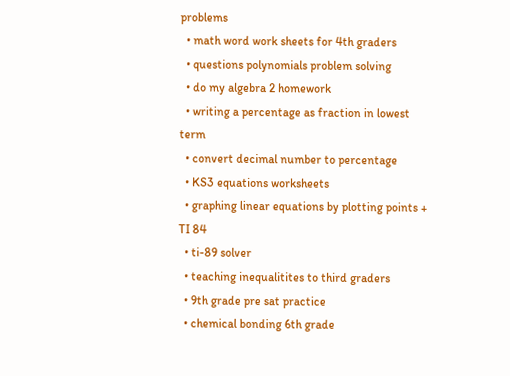problems
  • math word work sheets for 4th graders
  • questions polynomials problem solving
  • do my algebra 2 homework
  • writing a percentage as fraction in lowest term
  • convert decimal number to percentage
  • KS3 equations worksheets
  • graphing linear equations by plotting points + TI 84
  • ti-89 solver
  • teaching inequalitites to third graders
  • 9th grade pre sat practice
  • chemical bonding 6th grade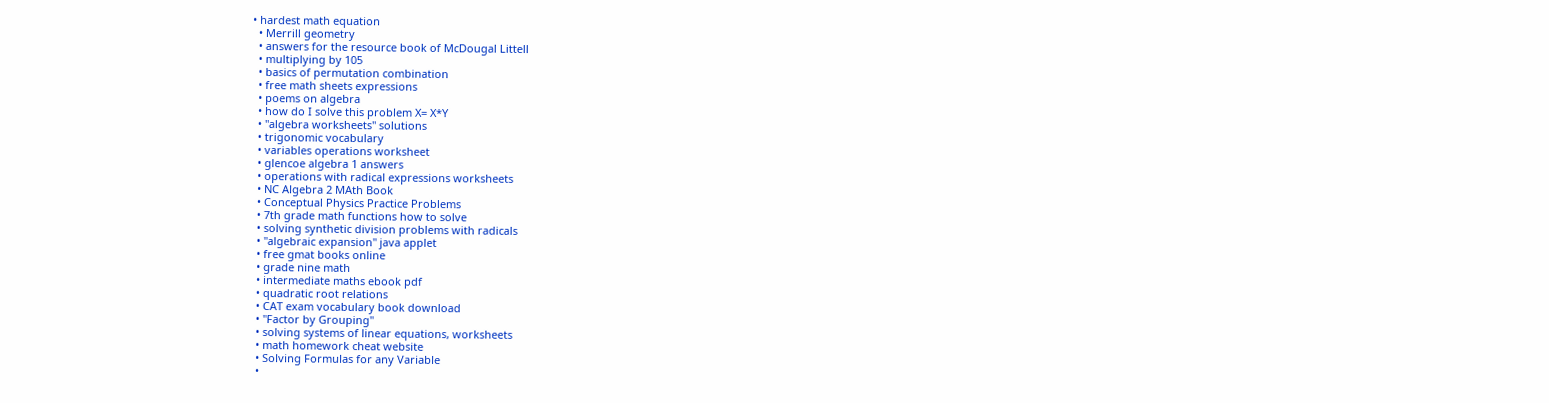• hardest math equation
  • Merrill geometry
  • answers for the resource book of McDougal Littell
  • multiplying by 105
  • basics of permutation combination
  • free math sheets expressions
  • poems on algebra
  • how do I solve this problem X= X*Y
  • "algebra worksheets" solutions
  • trigonomic vocabulary
  • variables operations worksheet
  • glencoe algebra 1 answers
  • operations with radical expressions worksheets
  • NC Algebra 2 MAth Book
  • Conceptual Physics Practice Problems
  • 7th grade math functions how to solve
  • solving synthetic division problems with radicals
  • "algebraic expansion" java applet
  • free gmat books online
  • grade nine math
  • intermediate maths ebook pdf
  • quadratic root relations
  • CAT exam vocabulary book download
  • "Factor by Grouping"
  • solving systems of linear equations, worksheets
  • math homework cheat website
  • Solving Formulas for any Variable
  •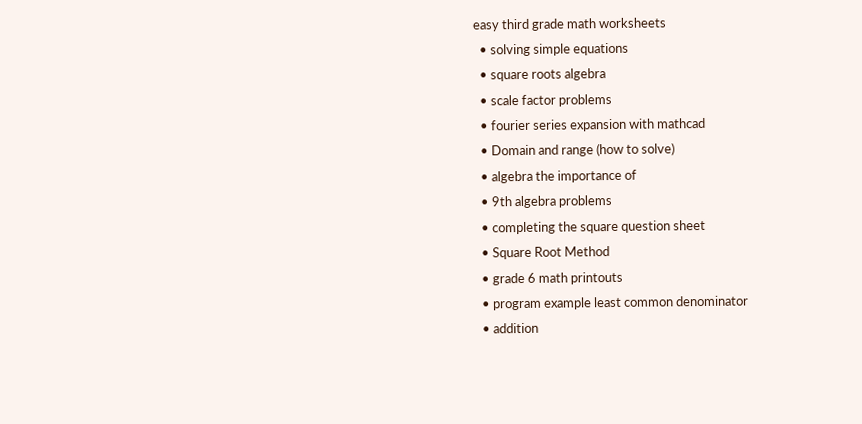easy third grade math worksheets
  • solving simple equations
  • square roots algebra
  • scale factor problems
  • fourier series expansion with mathcad
  • Domain and range (how to solve)
  • algebra the importance of
  • 9th algebra problems
  • completing the square question sheet
  • Square Root Method
  • grade 6 math printouts
  • program example least common denominator
  • addition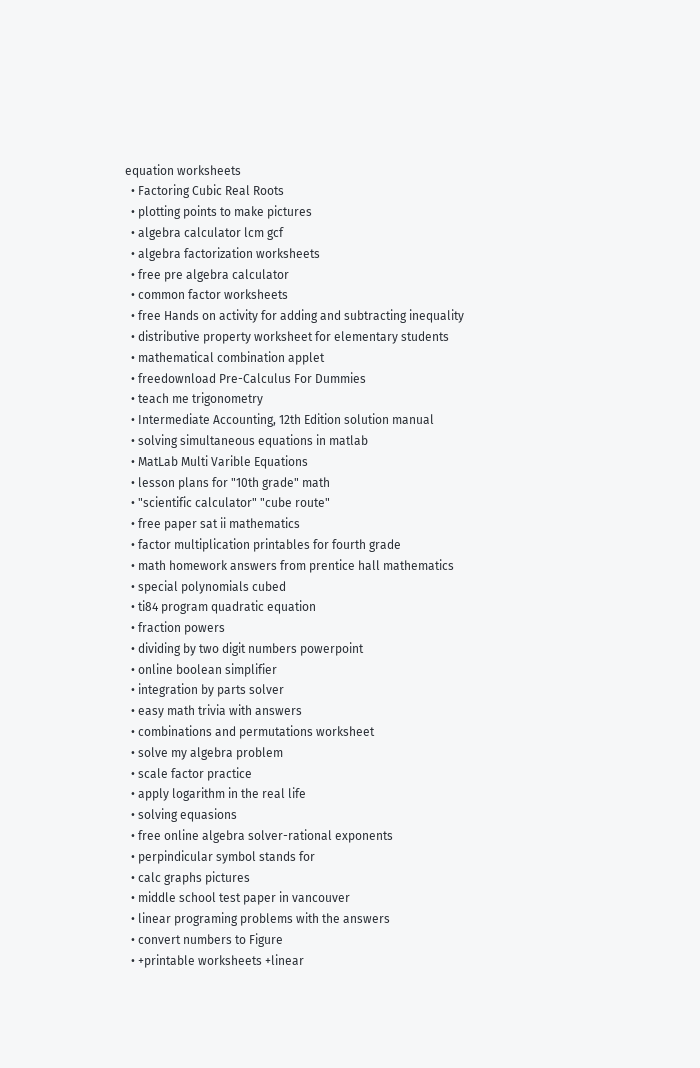equation worksheets
  • Factoring Cubic Real Roots
  • plotting points to make pictures
  • algebra calculator lcm gcf
  • algebra factorization worksheets
  • free pre algebra calculator
  • common factor worksheets
  • free Hands on activity for adding and subtracting inequality
  • distributive property worksheet for elementary students
  • mathematical combination applet
  • freedownload Pre-Calculus For Dummies
  • teach me trigonometry
  • Intermediate Accounting, 12th Edition solution manual
  • solving simultaneous equations in matlab
  • MatLab Multi Varible Equations
  • lesson plans for "10th grade" math
  • "scientific calculator" "cube route"
  • free paper sat ii mathematics
  • factor multiplication printables for fourth grade
  • math homework answers from prentice hall mathematics
  • special polynomials cubed
  • ti84 program quadratic equation
  • fraction powers
  • dividing by two digit numbers powerpoint
  • online boolean simplifier
  • integration by parts solver
  • easy math trivia with answers
  • combinations and permutations worksheet
  • solve my algebra problem
  • scale factor practice
  • apply logarithm in the real life
  • solving equasions
  • free online algebra solver-rational exponents
  • perpindicular symbol stands for
  • calc graphs pictures
  • middle school test paper in vancouver
  • linear programing problems with the answers
  • convert numbers to Figure
  • +printable worksheets +linear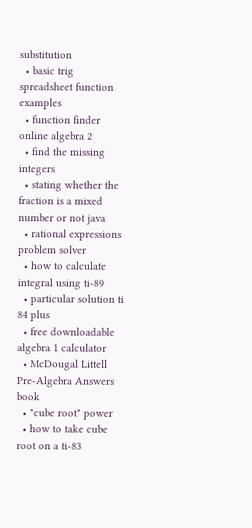substitution
  • basic trig spreadsheet function examples
  • function finder online algebra 2
  • find the missing integers
  • stating whether the fraction is a mixed number or not java
  • rational expressions problem solver
  • how to calculate integral using ti-89
  • particular solution ti 84 plus
  • free downloadable algebra 1 calculator
  • McDougal Littell Pre-Algebra Answers book
  • "cube root" power
  • how to take cube root on a ti-83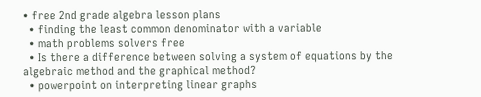• free 2nd grade algebra lesson plans
  • finding the least common denominator with a variable
  • math problems solvers free
  • Is there a difference between solving a system of equations by the algebraic method and the graphical method?
  • powerpoint on interpreting linear graphs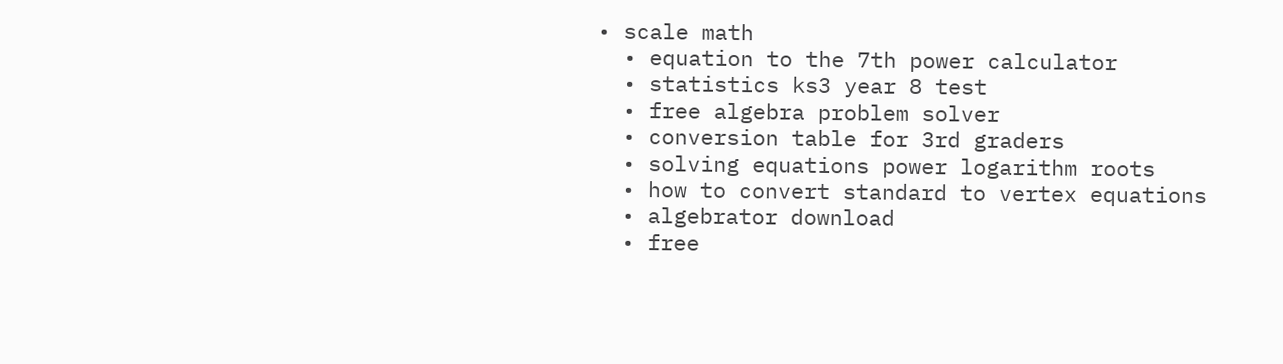• scale math
  • equation to the 7th power calculator
  • statistics ks3 year 8 test
  • free algebra problem solver
  • conversion table for 3rd graders
  • solving equations power logarithm roots
  • how to convert standard to vertex equations
  • algebrator download
  • free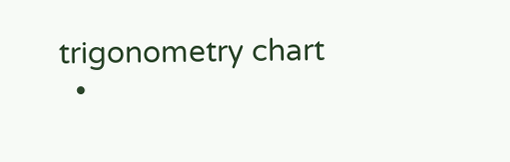trigonometry chart
  •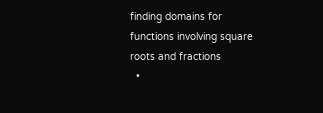finding domains for functions involving square roots and fractions
  •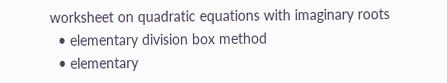worksheet on quadratic equations with imaginary roots
  • elementary division box method
  • elementary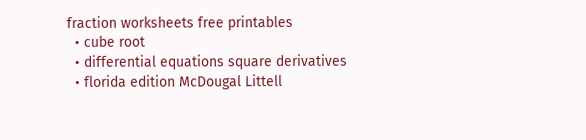fraction worksheets free printables
  • cube root
  • differential equations square derivatives
  • florida edition McDougal Littell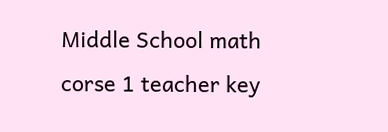Middle School math corse 1 teacher key